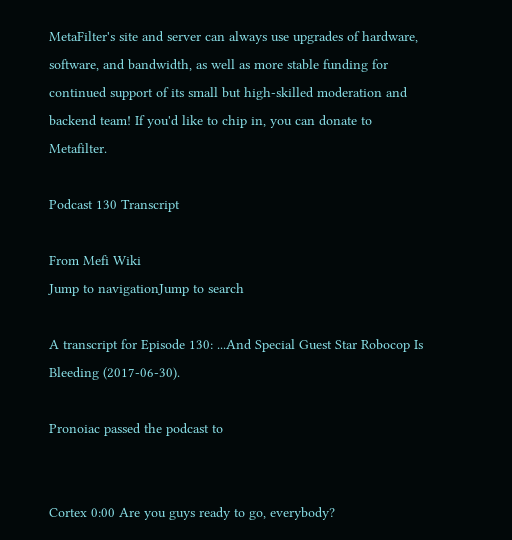MetaFilter's site and server can always use upgrades of hardware, software, and bandwidth, as well as more stable funding for continued support of its small but high-skilled moderation and backend team! If you'd like to chip in, you can donate to Metafilter.

Podcast 130 Transcript

From Mefi Wiki
Jump to navigationJump to search

A transcript for Episode 130: ...And Special Guest Star Robocop Is Bleeding (2017-06-30).

Pronoiac passed the podcast to


Cortex 0:00 Are you guys ready to go, everybody?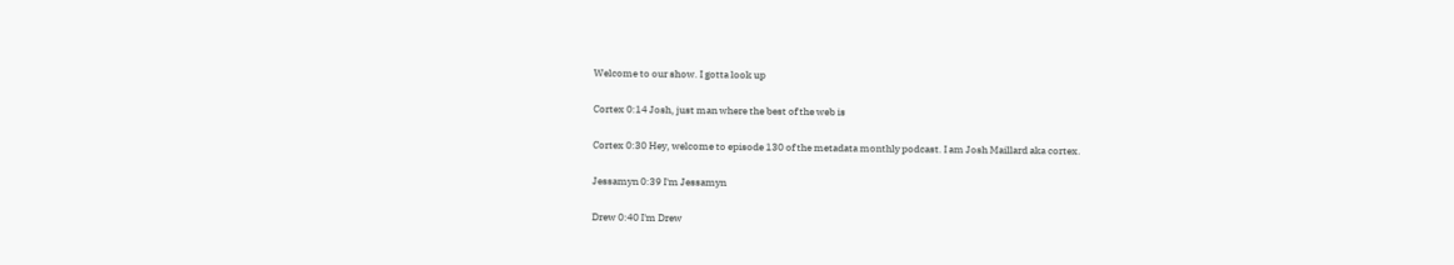Welcome to our show. I gotta look up

Cortex 0:14 Josh, just man where the best of the web is

Cortex 0:30 Hey, welcome to episode 130 of the metadata monthly podcast. I am Josh Maillard aka cortex.

Jessamyn 0:39 I'm Jessamyn

Drew 0:40 I'm Drew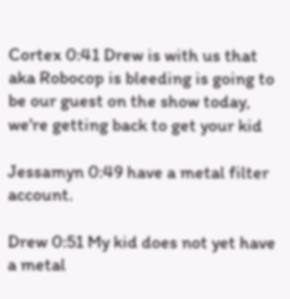Cortex 0:41 Drew is with us that aka Robocop is bleeding is going to be our guest on the show today, we're getting back to get your kid

Jessamyn 0:49 have a metal filter account.

Drew 0:51 My kid does not yet have a metal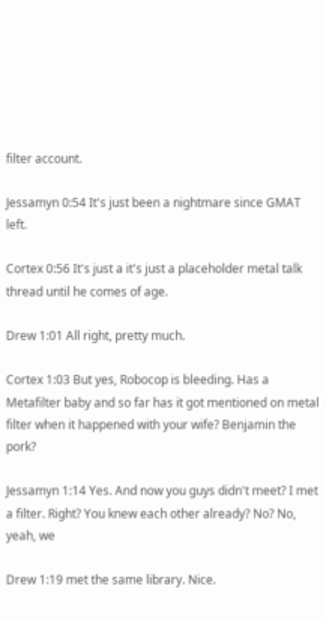filter account.

Jessamyn 0:54 It's just been a nightmare since GMAT left.

Cortex 0:56 It's just a it's just a placeholder metal talk thread until he comes of age.

Drew 1:01 All right, pretty much.

Cortex 1:03 But yes, Robocop is bleeding. Has a Metafilter baby and so far has it got mentioned on metal filter when it happened with your wife? Benjamin the pork?

Jessamyn 1:14 Yes. And now you guys didn't meet? I met a filter. Right? You knew each other already? No? No, yeah, we

Drew 1:19 met the same library. Nice.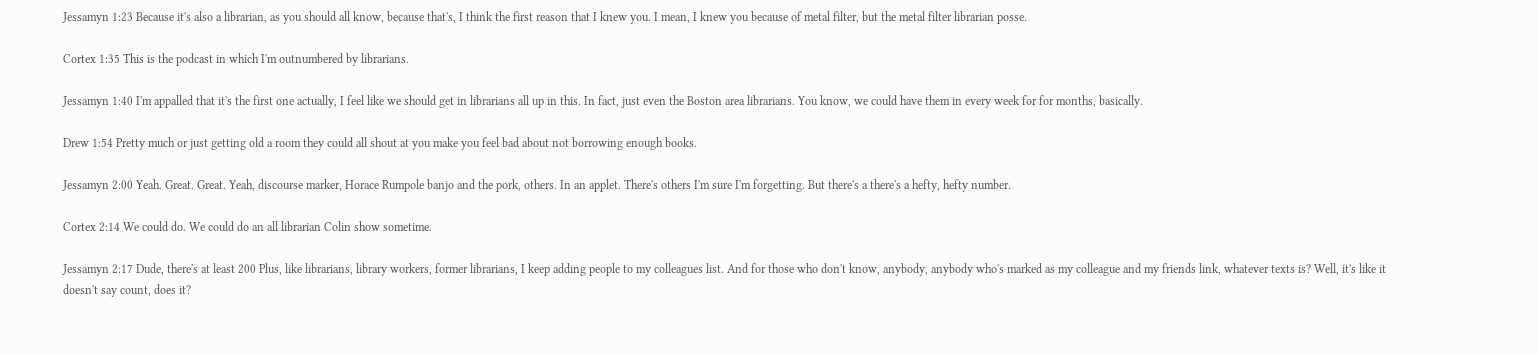Jessamyn 1:23 Because it's also a librarian, as you should all know, because that's, I think the first reason that I knew you. I mean, I knew you because of metal filter, but the metal filter librarian posse.

Cortex 1:35 This is the podcast in which I'm outnumbered by librarians.

Jessamyn 1:40 I'm appalled that it's the first one actually, I feel like we should get in librarians all up in this. In fact, just even the Boston area librarians. You know, we could have them in every week for for months, basically.

Drew 1:54 Pretty much or just getting old a room they could all shout at you make you feel bad about not borrowing enough books.

Jessamyn 2:00 Yeah. Great. Great. Yeah, discourse marker, Horace Rumpole banjo and the pork, others. In an applet. There's others I'm sure I'm forgetting. But there's a there's a hefty, hefty number.

Cortex 2:14 We could do. We could do an all librarian Colin show sometime.

Jessamyn 2:17 Dude, there's at least 200 Plus, like librarians, library workers, former librarians, I keep adding people to my colleagues list. And for those who don't know, anybody, anybody who's marked as my colleague and my friends link, whatever texts is? Well, it's like it doesn't say count, does it?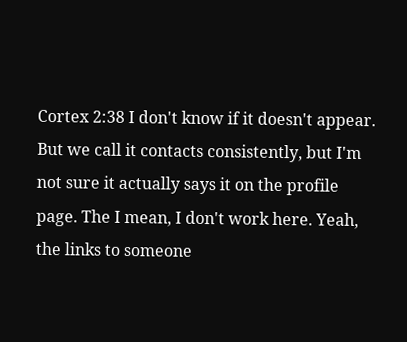Cortex 2:38 I don't know if it doesn't appear. But we call it contacts consistently, but I'm not sure it actually says it on the profile page. The I mean, I don't work here. Yeah, the links to someone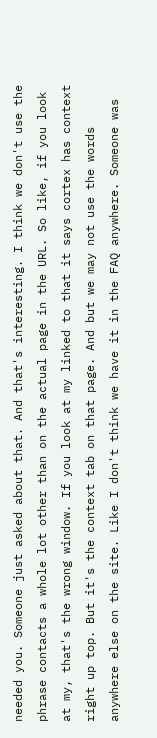needed you. Someone just asked about that. And that's interesting. I think we don't use the phrase contacts a whole lot other than on the actual page in the URL. So like, if you look at my, that's the wrong window. If you look at my linked to that it says cortex has context right up top. But it's the context tab on that page. And but we may not use the words anywhere else on the site. Like I don't think we have it in the FAQ anywhere. Someone was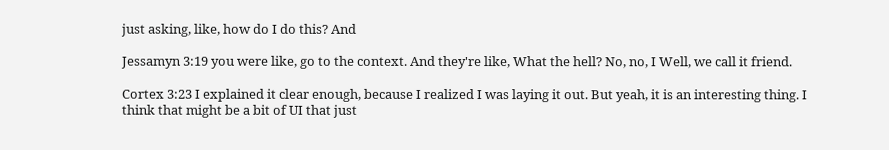just asking, like, how do I do this? And

Jessamyn 3:19 you were like, go to the context. And they're like, What the hell? No, no, I Well, we call it friend.

Cortex 3:23 I explained it clear enough, because I realized I was laying it out. But yeah, it is an interesting thing. I think that might be a bit of UI that just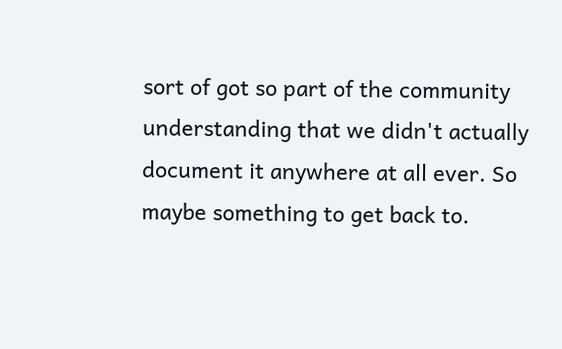sort of got so part of the community understanding that we didn't actually document it anywhere at all ever. So maybe something to get back to.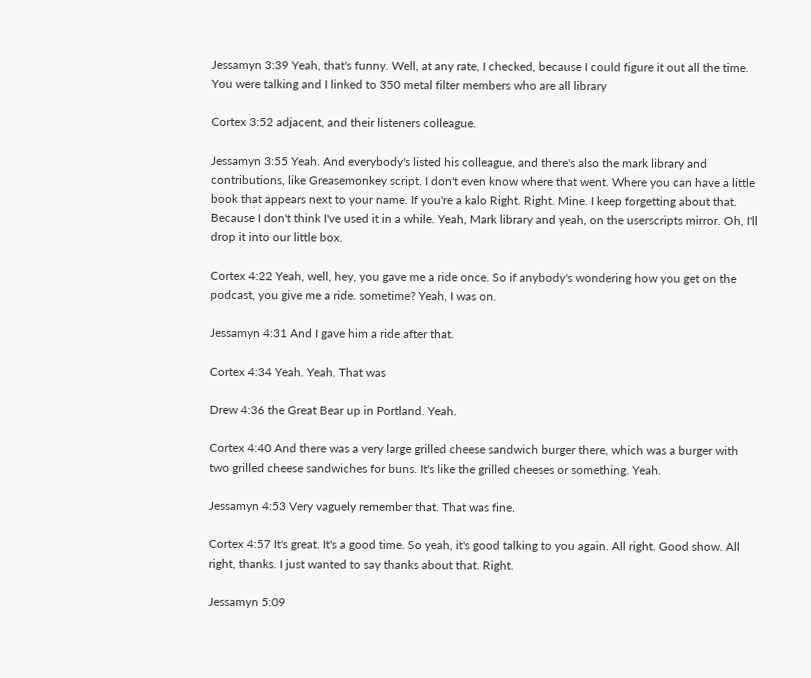Jessamyn 3:39 Yeah, that's funny. Well, at any rate, I checked, because I could figure it out all the time. You were talking and I linked to 350 metal filter members who are all library

Cortex 3:52 adjacent, and their listeners colleague.

Jessamyn 3:55 Yeah. And everybody's listed his colleague, and there's also the mark library and contributions, like Greasemonkey script. I don't even know where that went. Where you can have a little book that appears next to your name. If you're a kalo Right. Right. Mine. I keep forgetting about that. Because I don't think I've used it in a while. Yeah, Mark library and yeah, on the userscripts mirror. Oh, I'll drop it into our little box.

Cortex 4:22 Yeah, well, hey, you gave me a ride once. So if anybody's wondering how you get on the podcast, you give me a ride. sometime? Yeah, I was on.

Jessamyn 4:31 And I gave him a ride after that.

Cortex 4:34 Yeah. Yeah. That was

Drew 4:36 the Great Bear up in Portland. Yeah.

Cortex 4:40 And there was a very large grilled cheese sandwich burger there, which was a burger with two grilled cheese sandwiches for buns. It's like the grilled cheeses or something. Yeah.

Jessamyn 4:53 Very vaguely remember that. That was fine.

Cortex 4:57 It's great. It's a good time. So yeah, it's good talking to you again. All right. Good show. All right, thanks. I just wanted to say thanks about that. Right.

Jessamyn 5:09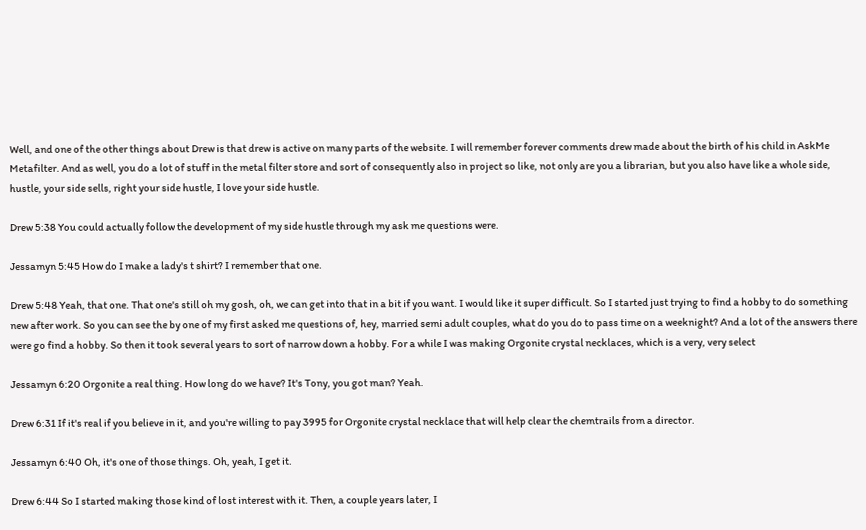Well, and one of the other things about Drew is that drew is active on many parts of the website. I will remember forever comments drew made about the birth of his child in AskMe Metafilter. And as well, you do a lot of stuff in the metal filter store and sort of consequently also in project so like, not only are you a librarian, but you also have like a whole side, hustle, your side sells, right your side hustle, I love your side hustle.

Drew 5:38 You could actually follow the development of my side hustle through my ask me questions were.

Jessamyn 5:45 How do I make a lady's t shirt? I remember that one.

Drew 5:48 Yeah, that one. That one's still oh my gosh, oh, we can get into that in a bit if you want. I would like it super difficult. So I started just trying to find a hobby to do something new after work. So you can see the by one of my first asked me questions of, hey, married semi adult couples, what do you do to pass time on a weeknight? And a lot of the answers there were go find a hobby. So then it took several years to sort of narrow down a hobby. For a while I was making Orgonite crystal necklaces, which is a very, very select

Jessamyn 6:20 Orgonite a real thing. How long do we have? It's Tony, you got man? Yeah.

Drew 6:31 If it's real if you believe in it, and you're willing to pay 3995 for Orgonite crystal necklace that will help clear the chemtrails from a director.

Jessamyn 6:40 Oh, it's one of those things. Oh, yeah, I get it.

Drew 6:44 So I started making those kind of lost interest with it. Then, a couple years later, I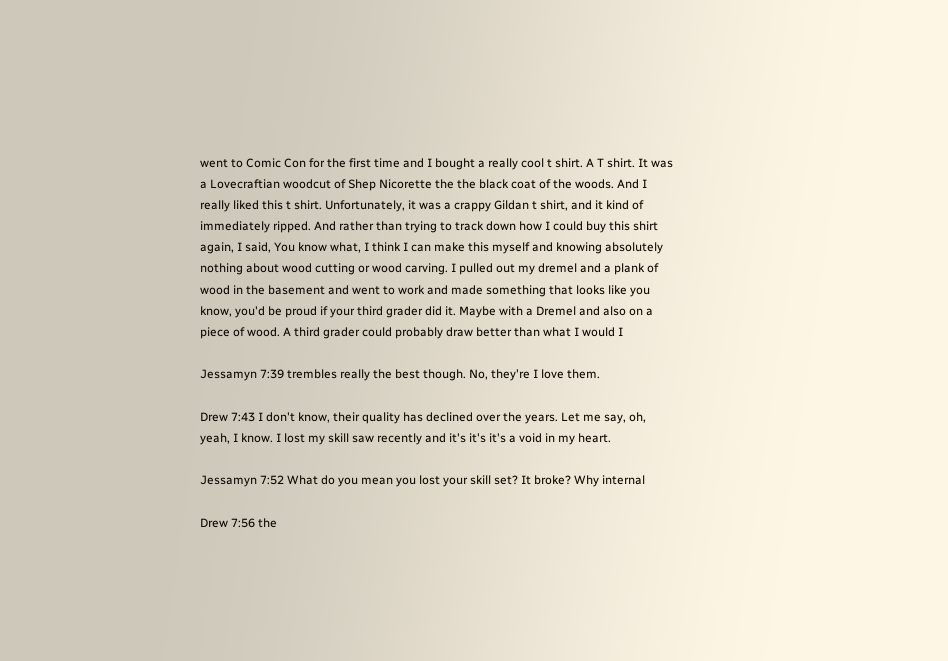went to Comic Con for the first time and I bought a really cool t shirt. A T shirt. It was a Lovecraftian woodcut of Shep Nicorette the the black coat of the woods. And I really liked this t shirt. Unfortunately, it was a crappy Gildan t shirt, and it kind of immediately ripped. And rather than trying to track down how I could buy this shirt again, I said, You know what, I think I can make this myself and knowing absolutely nothing about wood cutting or wood carving. I pulled out my dremel and a plank of wood in the basement and went to work and made something that looks like you know, you'd be proud if your third grader did it. Maybe with a Dremel and also on a piece of wood. A third grader could probably draw better than what I would I

Jessamyn 7:39 trembles really the best though. No, they're I love them.

Drew 7:43 I don't know, their quality has declined over the years. Let me say, oh, yeah, I know. I lost my skill saw recently and it's it's it's a void in my heart.

Jessamyn 7:52 What do you mean you lost your skill set? It broke? Why internal

Drew 7:56 the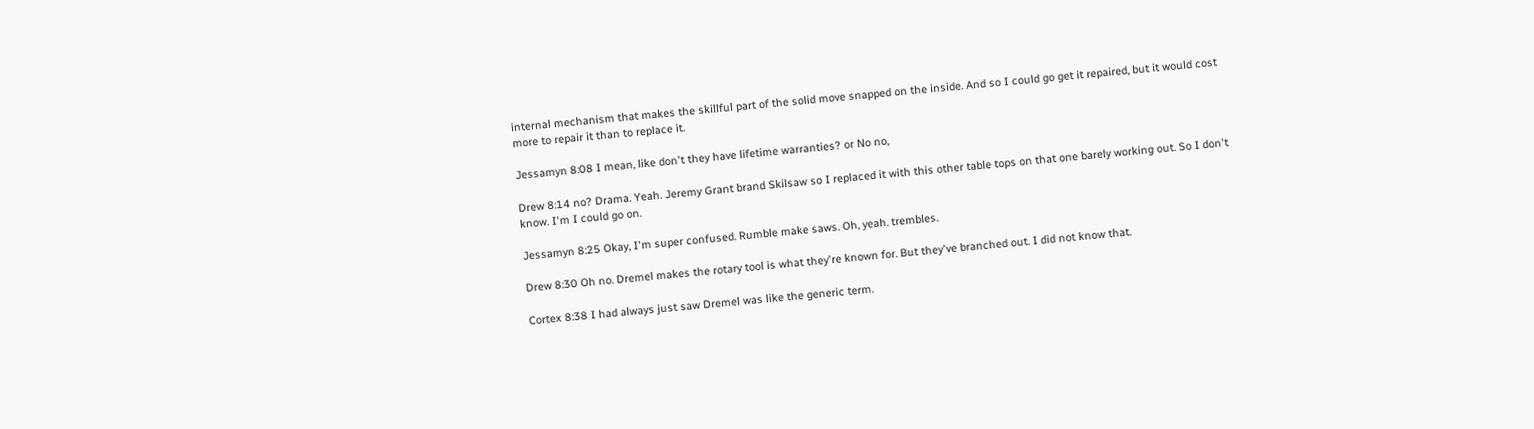internal mechanism that makes the skillful part of the solid move snapped on the inside. And so I could go get it repaired, but it would cost more to repair it than to replace it.

Jessamyn 8:08 I mean, like don't they have lifetime warranties? or No no,

Drew 8:14 no? Drama. Yeah. Jeremy Grant brand Skilsaw so I replaced it with this other table tops on that one barely working out. So I don't know. I'm I could go on.

Jessamyn 8:25 Okay, I'm super confused. Rumble make saws. Oh, yeah. trembles.

Drew 8:30 Oh no. Dremel makes the rotary tool is what they're known for. But they've branched out. I did not know that.

Cortex 8:38 I had always just saw Dremel was like the generic term.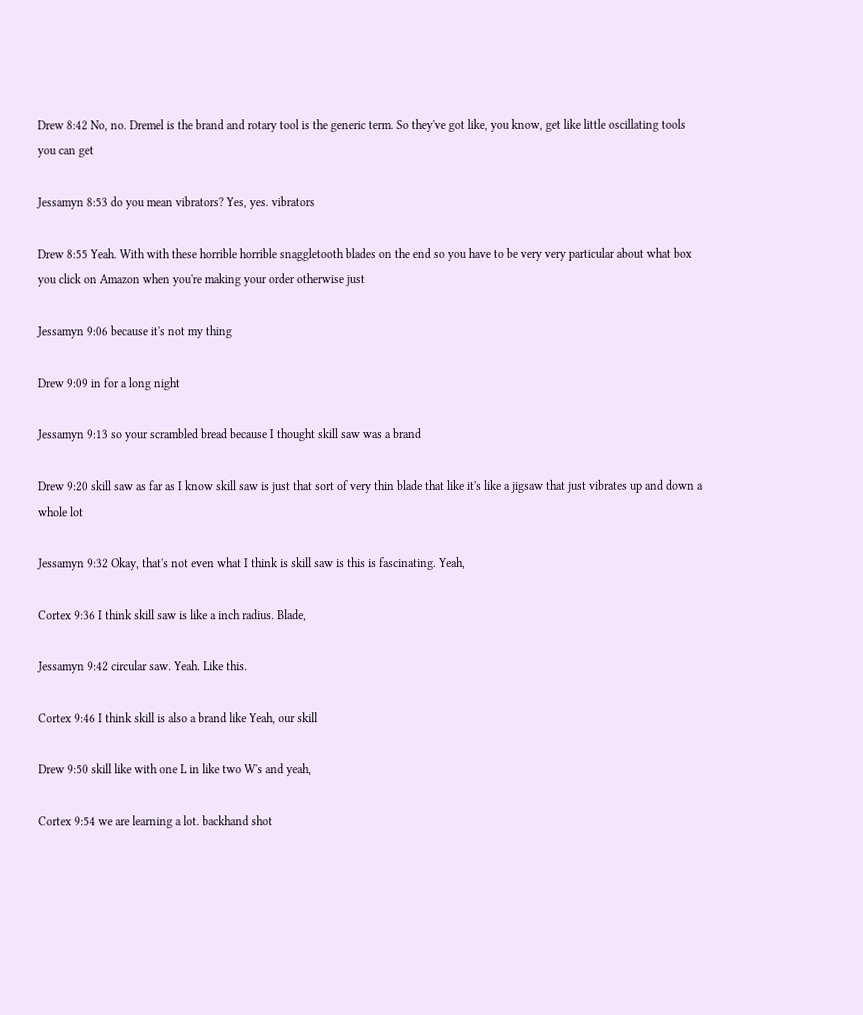Drew 8:42 No, no. Dremel is the brand and rotary tool is the generic term. So they've got like, you know, get like little oscillating tools you can get

Jessamyn 8:53 do you mean vibrators? Yes, yes. vibrators

Drew 8:55 Yeah. With with these horrible horrible snaggletooth blades on the end so you have to be very very particular about what box you click on Amazon when you're making your order otherwise just

Jessamyn 9:06 because it's not my thing

Drew 9:09 in for a long night

Jessamyn 9:13 so your scrambled bread because I thought skill saw was a brand

Drew 9:20 skill saw as far as I know skill saw is just that sort of very thin blade that like it's like a jigsaw that just vibrates up and down a whole lot

Jessamyn 9:32 Okay, that's not even what I think is skill saw is this is fascinating. Yeah,

Cortex 9:36 I think skill saw is like a inch radius. Blade,

Jessamyn 9:42 circular saw. Yeah. Like this.

Cortex 9:46 I think skill is also a brand like Yeah, our skill

Drew 9:50 skill like with one L in like two W's and yeah,

Cortex 9:54 we are learning a lot. backhand shot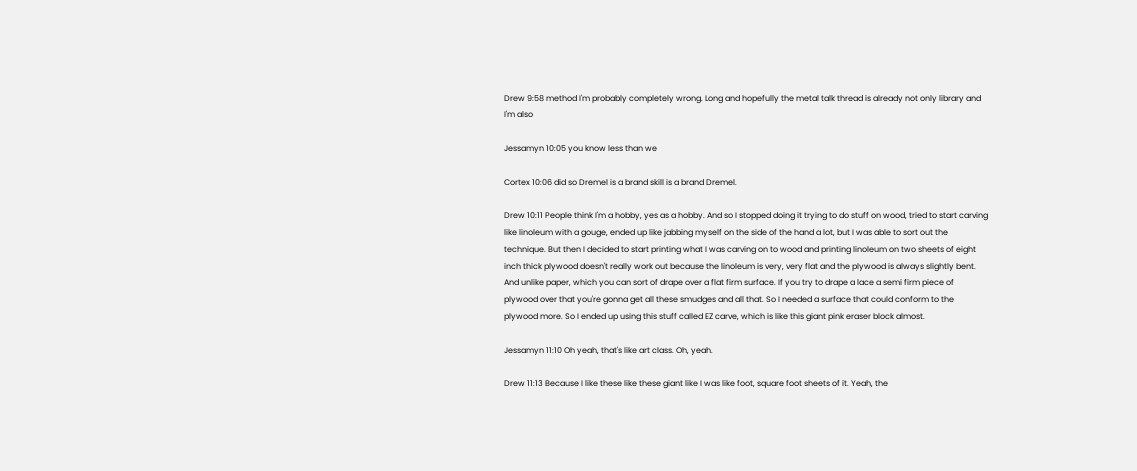Drew 9:58 method I'm probably completely wrong. Long and hopefully the metal talk thread is already not only library and I'm also

Jessamyn 10:05 you know less than we

Cortex 10:06 did so Dremel is a brand skill is a brand Dremel.

Drew 10:11 People think I'm a hobby, yes as a hobby. And so I stopped doing it trying to do stuff on wood, tried to start carving like linoleum with a gouge, ended up like jabbing myself on the side of the hand a lot, but I was able to sort out the technique. But then I decided to start printing what I was carving on to wood and printing linoleum on two sheets of eight inch thick plywood doesn't really work out because the linoleum is very, very flat and the plywood is always slightly bent. And unlike paper, which you can sort of drape over a flat firm surface. If you try to drape a lace a semi firm piece of plywood over that you're gonna get all these smudges and all that. So I needed a surface that could conform to the plywood more. So I ended up using this stuff called EZ carve, which is like this giant pink eraser block almost.

Jessamyn 11:10 Oh yeah, that's like art class. Oh, yeah.

Drew 11:13 Because I like these like these giant like I was like foot, square foot sheets of it. Yeah, the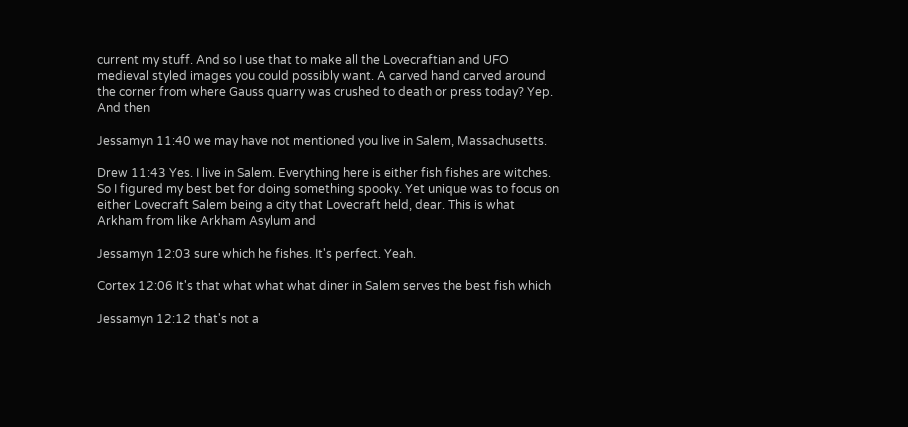current my stuff. And so I use that to make all the Lovecraftian and UFO medieval styled images you could possibly want. A carved hand carved around the corner from where Gauss quarry was crushed to death or press today? Yep. And then

Jessamyn 11:40 we may have not mentioned you live in Salem, Massachusetts.

Drew 11:43 Yes. I live in Salem. Everything here is either fish fishes are witches. So I figured my best bet for doing something spooky. Yet unique was to focus on either Lovecraft Salem being a city that Lovecraft held, dear. This is what Arkham from like Arkham Asylum and

Jessamyn 12:03 sure which he fishes. It's perfect. Yeah.

Cortex 12:06 It's that what what what diner in Salem serves the best fish which

Jessamyn 12:12 that's not a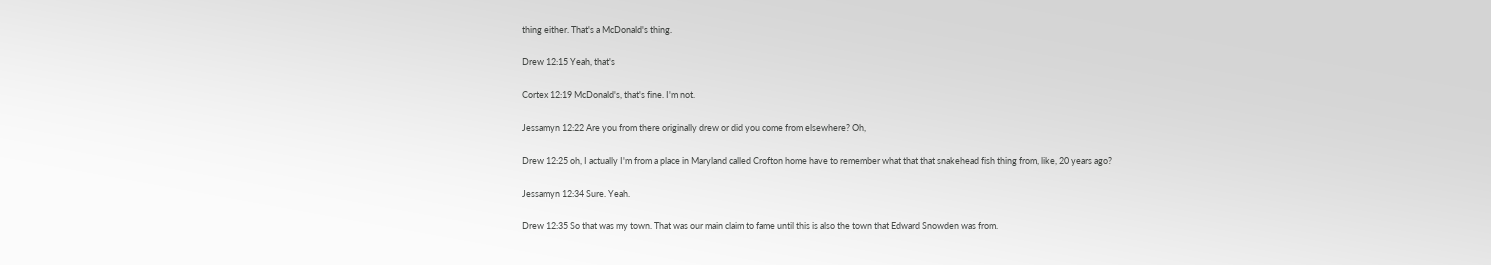thing either. That's a McDonald's thing.

Drew 12:15 Yeah, that's

Cortex 12:19 McDonald's, that's fine. I'm not.

Jessamyn 12:22 Are you from there originally drew or did you come from elsewhere? Oh,

Drew 12:25 oh, I actually I'm from a place in Maryland called Crofton home have to remember what that that snakehead fish thing from, like, 20 years ago?

Jessamyn 12:34 Sure. Yeah.

Drew 12:35 So that was my town. That was our main claim to fame until this is also the town that Edward Snowden was from.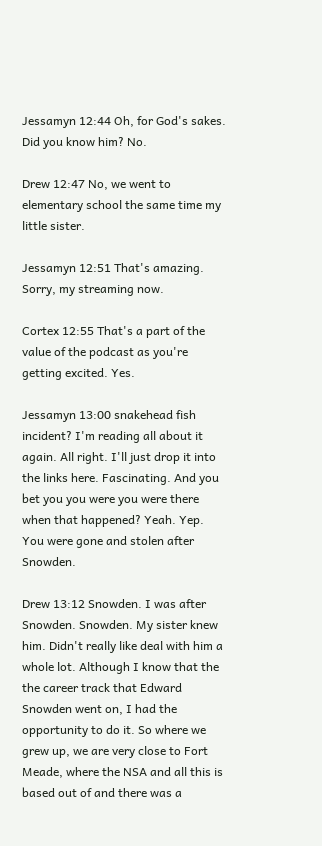Jessamyn 12:44 Oh, for God's sakes. Did you know him? No.

Drew 12:47 No, we went to elementary school the same time my little sister.

Jessamyn 12:51 That's amazing. Sorry, my streaming now.

Cortex 12:55 That's a part of the value of the podcast as you're getting excited. Yes.

Jessamyn 13:00 snakehead fish incident? I'm reading all about it again. All right. I'll just drop it into the links here. Fascinating. And you bet you you were you were there when that happened? Yeah. Yep. You were gone and stolen after Snowden.

Drew 13:12 Snowden. I was after Snowden. Snowden. My sister knew him. Didn't really like deal with him a whole lot. Although I know that the the career track that Edward Snowden went on, I had the opportunity to do it. So where we grew up, we are very close to Fort Meade, where the NSA and all this is based out of and there was a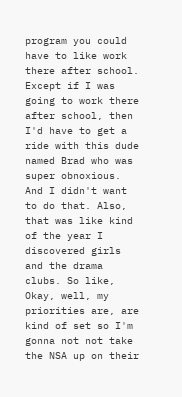program you could have to like work there after school. Except if I was going to work there after school, then I'd have to get a ride with this dude named Brad who was super obnoxious. And I didn't want to do that. Also, that was like kind of the year I discovered girls and the drama clubs. So like, Okay, well, my priorities are, are kind of set so I'm gonna not not take the NSA up on their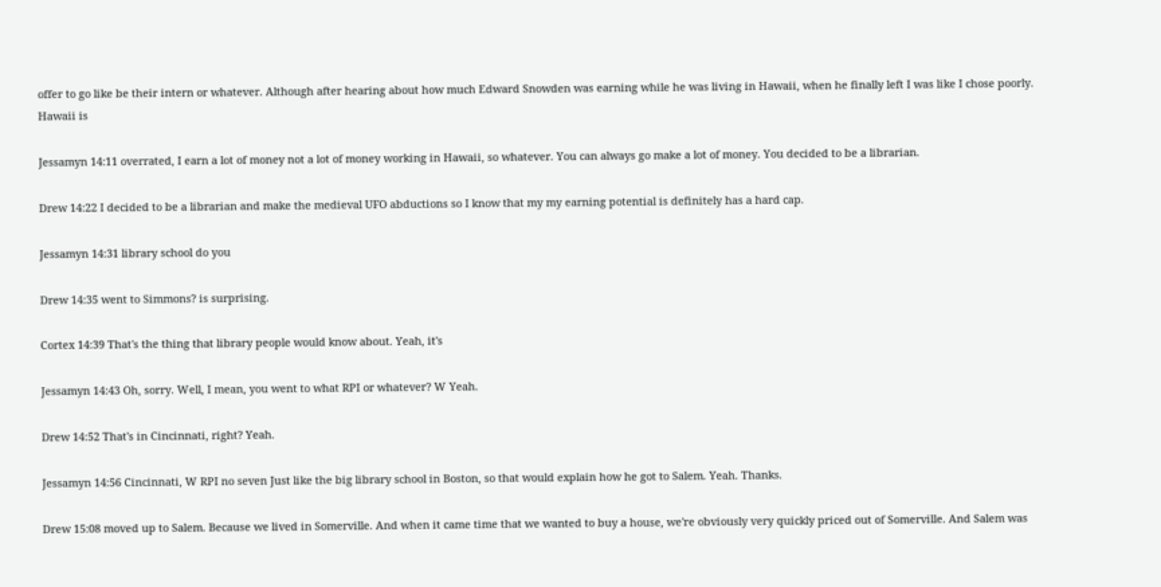offer to go like be their intern or whatever. Although after hearing about how much Edward Snowden was earning while he was living in Hawaii, when he finally left I was like I chose poorly. Hawaii is

Jessamyn 14:11 overrated, I earn a lot of money not a lot of money working in Hawaii, so whatever. You can always go make a lot of money. You decided to be a librarian.

Drew 14:22 I decided to be a librarian and make the medieval UFO abductions so I know that my my earning potential is definitely has a hard cap.

Jessamyn 14:31 library school do you

Drew 14:35 went to Simmons? is surprising.

Cortex 14:39 That's the thing that library people would know about. Yeah, it's

Jessamyn 14:43 Oh, sorry. Well, I mean, you went to what RPI or whatever? W Yeah.

Drew 14:52 That's in Cincinnati, right? Yeah.

Jessamyn 14:56 Cincinnati, W RPI no seven Just like the big library school in Boston, so that would explain how he got to Salem. Yeah. Thanks.

Drew 15:08 moved up to Salem. Because we lived in Somerville. And when it came time that we wanted to buy a house, we're obviously very quickly priced out of Somerville. And Salem was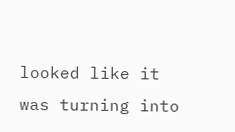looked like it was turning into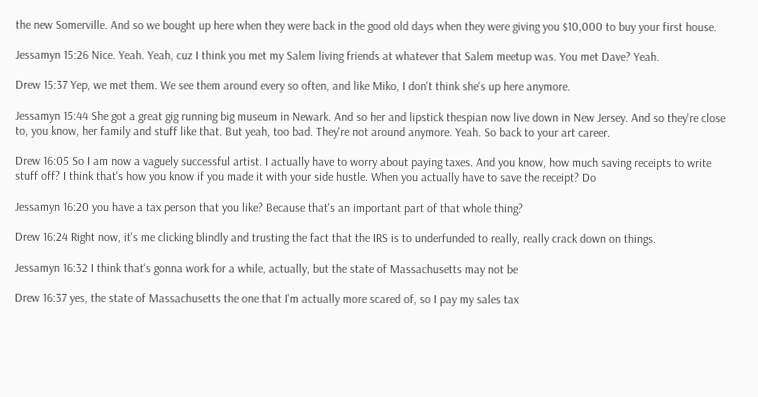the new Somerville. And so we bought up here when they were back in the good old days when they were giving you $10,000 to buy your first house.

Jessamyn 15:26 Nice. Yeah. Yeah, cuz I think you met my Salem living friends at whatever that Salem meetup was. You met Dave? Yeah.

Drew 15:37 Yep, we met them. We see them around every so often, and like Miko, I don't think she's up here anymore.

Jessamyn 15:44 She got a great gig running big museum in Newark. And so her and lipstick thespian now live down in New Jersey. And so they're close to, you know, her family and stuff like that. But yeah, too bad. They're not around anymore. Yeah. So back to your art career.

Drew 16:05 So I am now a vaguely successful artist. I actually have to worry about paying taxes. And you know, how much saving receipts to write stuff off? I think that's how you know if you made it with your side hustle. When you actually have to save the receipt? Do

Jessamyn 16:20 you have a tax person that you like? Because that's an important part of that whole thing?

Drew 16:24 Right now, it's me clicking blindly and trusting the fact that the IRS is to underfunded to really, really crack down on things.

Jessamyn 16:32 I think that's gonna work for a while, actually, but the state of Massachusetts may not be

Drew 16:37 yes, the state of Massachusetts the one that I'm actually more scared of, so I pay my sales tax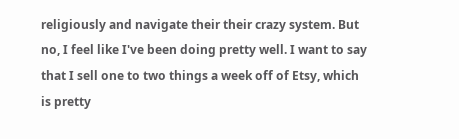religiously and navigate their their crazy system. But no, I feel like I've been doing pretty well. I want to say that I sell one to two things a week off of Etsy, which is pretty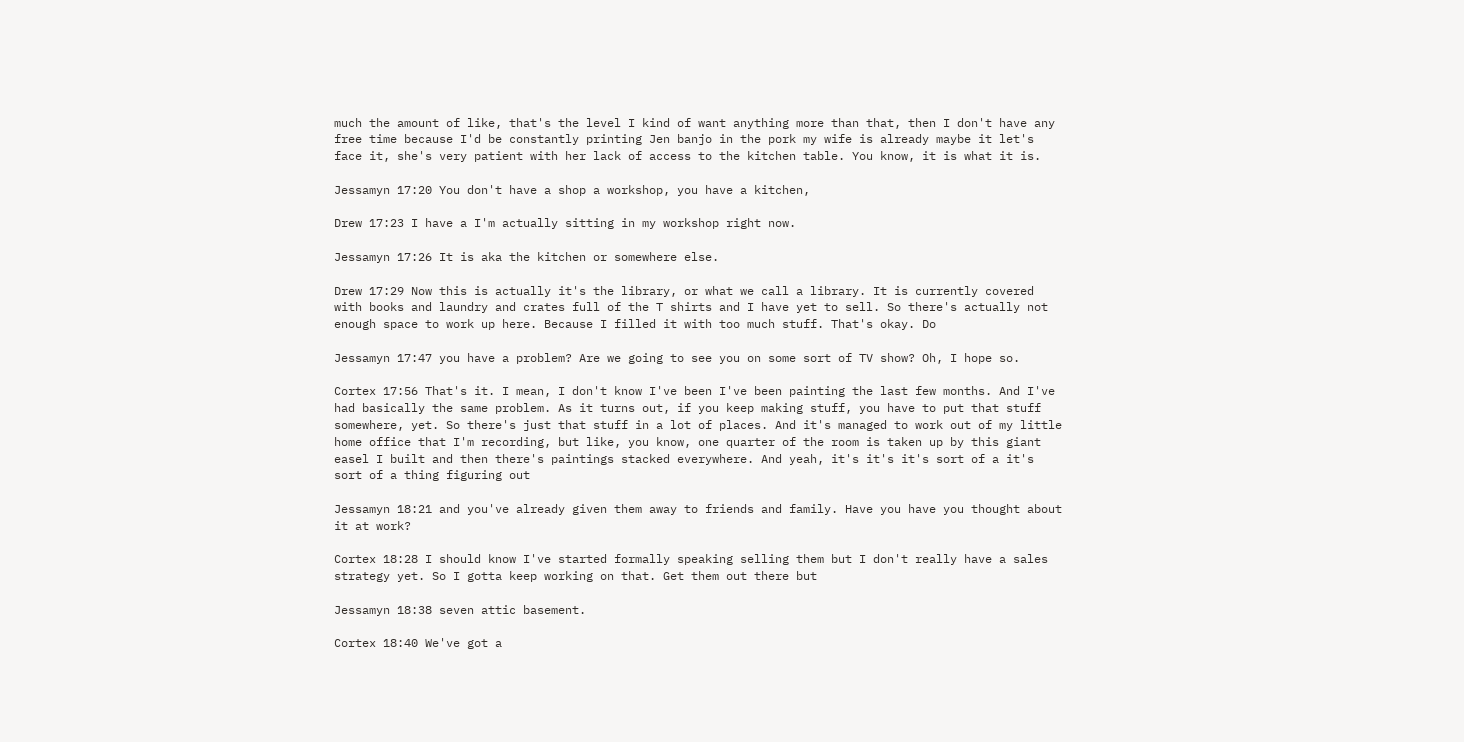much the amount of like, that's the level I kind of want anything more than that, then I don't have any free time because I'd be constantly printing Jen banjo in the pork my wife is already maybe it let's face it, she's very patient with her lack of access to the kitchen table. You know, it is what it is.

Jessamyn 17:20 You don't have a shop a workshop, you have a kitchen,

Drew 17:23 I have a I'm actually sitting in my workshop right now.

Jessamyn 17:26 It is aka the kitchen or somewhere else.

Drew 17:29 Now this is actually it's the library, or what we call a library. It is currently covered with books and laundry and crates full of the T shirts and I have yet to sell. So there's actually not enough space to work up here. Because I filled it with too much stuff. That's okay. Do

Jessamyn 17:47 you have a problem? Are we going to see you on some sort of TV show? Oh, I hope so.

Cortex 17:56 That's it. I mean, I don't know I've been I've been painting the last few months. And I've had basically the same problem. As it turns out, if you keep making stuff, you have to put that stuff somewhere, yet. So there's just that stuff in a lot of places. And it's managed to work out of my little home office that I'm recording, but like, you know, one quarter of the room is taken up by this giant easel I built and then there's paintings stacked everywhere. And yeah, it's it's it's sort of a it's sort of a thing figuring out

Jessamyn 18:21 and you've already given them away to friends and family. Have you have you thought about it at work?

Cortex 18:28 I should know I've started formally speaking selling them but I don't really have a sales strategy yet. So I gotta keep working on that. Get them out there but

Jessamyn 18:38 seven attic basement.

Cortex 18:40 We've got a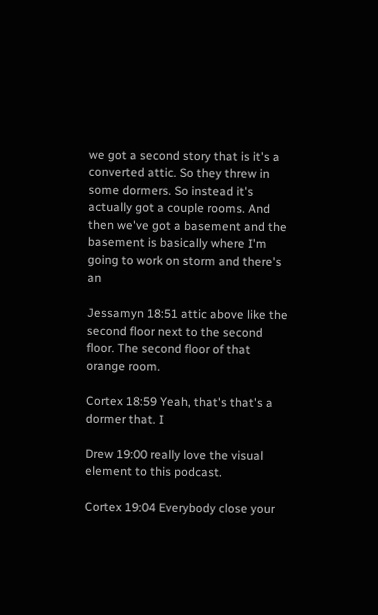we got a second story that is it's a converted attic. So they threw in some dormers. So instead it's actually got a couple rooms. And then we've got a basement and the basement is basically where I'm going to work on storm and there's an

Jessamyn 18:51 attic above like the second floor next to the second floor. The second floor of that orange room.

Cortex 18:59 Yeah, that's that's a dormer that. I

Drew 19:00 really love the visual element to this podcast.

Cortex 19:04 Everybody close your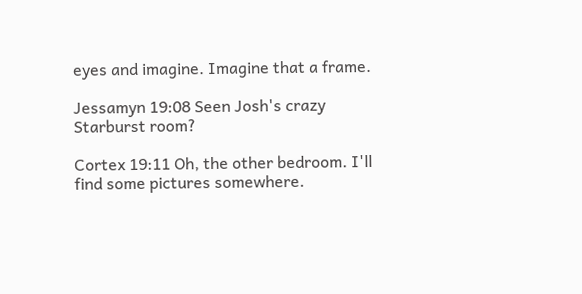eyes and imagine. Imagine that a frame.

Jessamyn 19:08 Seen Josh's crazy Starburst room?

Cortex 19:11 Oh, the other bedroom. I'll find some pictures somewhere.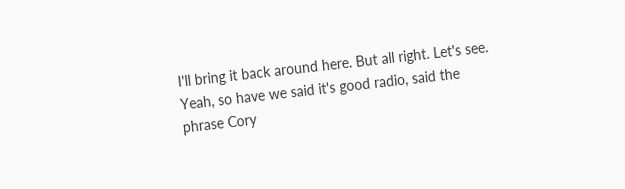I'll bring it back around here. But all right. Let's see. Yeah, so have we said it's good radio, said the phrase Cory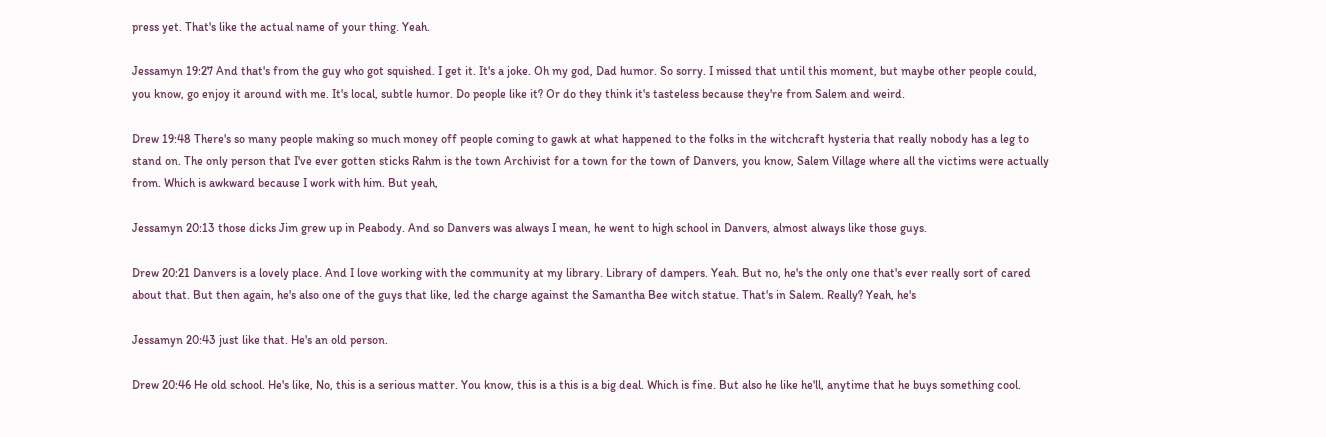press yet. That's like the actual name of your thing. Yeah.

Jessamyn 19:27 And that's from the guy who got squished. I get it. It's a joke. Oh my god, Dad humor. So sorry. I missed that until this moment, but maybe other people could, you know, go enjoy it around with me. It's local, subtle humor. Do people like it? Or do they think it's tasteless because they're from Salem and weird.

Drew 19:48 There's so many people making so much money off people coming to gawk at what happened to the folks in the witchcraft hysteria that really nobody has a leg to stand on. The only person that I've ever gotten sticks Rahm is the town Archivist for a town for the town of Danvers, you know, Salem Village where all the victims were actually from. Which is awkward because I work with him. But yeah,

Jessamyn 20:13 those dicks Jim grew up in Peabody. And so Danvers was always I mean, he went to high school in Danvers, almost always like those guys.

Drew 20:21 Danvers is a lovely place. And I love working with the community at my library. Library of dampers. Yeah. But no, he's the only one that's ever really sort of cared about that. But then again, he's also one of the guys that like, led the charge against the Samantha Bee witch statue. That's in Salem. Really? Yeah, he's

Jessamyn 20:43 just like that. He's an old person.

Drew 20:46 He old school. He's like, No, this is a serious matter. You know, this is a this is a big deal. Which is fine. But also he like he'll, anytime that he buys something cool.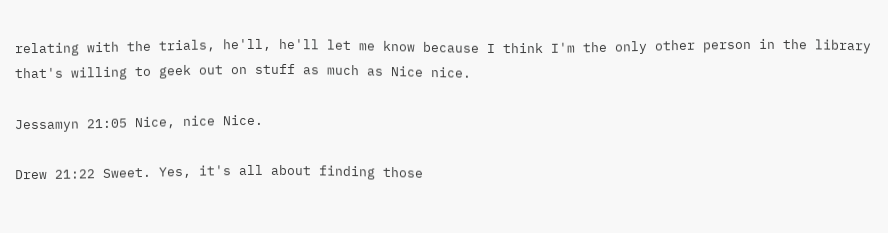relating with the trials, he'll, he'll let me know because I think I'm the only other person in the library that's willing to geek out on stuff as much as Nice nice.

Jessamyn 21:05 Nice, nice Nice.

Drew 21:22 Sweet. Yes, it's all about finding those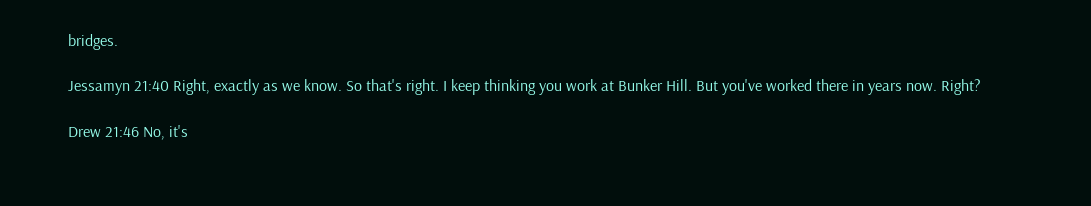bridges.

Jessamyn 21:40 Right, exactly as we know. So that's right. I keep thinking you work at Bunker Hill. But you've worked there in years now. Right?

Drew 21:46 No, it's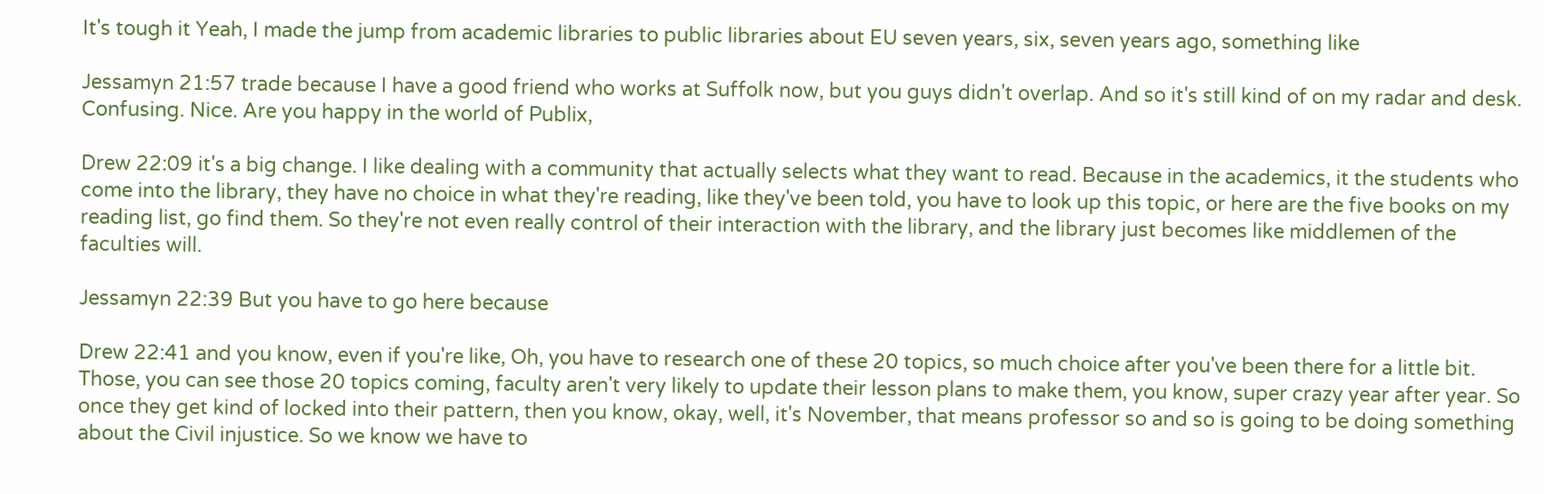It's tough it Yeah, I made the jump from academic libraries to public libraries about EU seven years, six, seven years ago, something like

Jessamyn 21:57 trade because I have a good friend who works at Suffolk now, but you guys didn't overlap. And so it's still kind of on my radar and desk. Confusing. Nice. Are you happy in the world of Publix,

Drew 22:09 it's a big change. I like dealing with a community that actually selects what they want to read. Because in the academics, it the students who come into the library, they have no choice in what they're reading, like they've been told, you have to look up this topic, or here are the five books on my reading list, go find them. So they're not even really control of their interaction with the library, and the library just becomes like middlemen of the faculties will.

Jessamyn 22:39 But you have to go here because

Drew 22:41 and you know, even if you're like, Oh, you have to research one of these 20 topics, so much choice after you've been there for a little bit. Those, you can see those 20 topics coming, faculty aren't very likely to update their lesson plans to make them, you know, super crazy year after year. So once they get kind of locked into their pattern, then you know, okay, well, it's November, that means professor so and so is going to be doing something about the Civil injustice. So we know we have to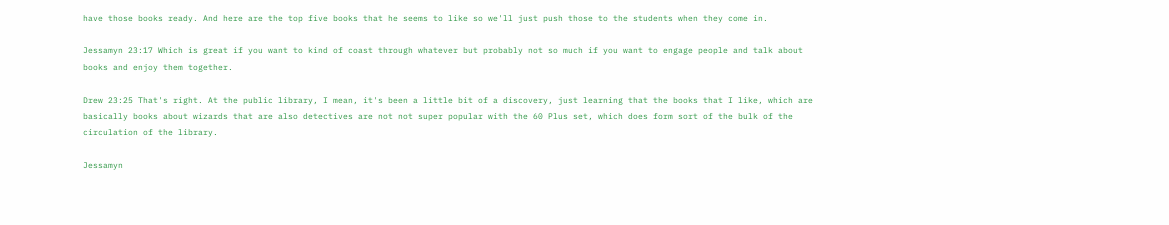have those books ready. And here are the top five books that he seems to like so we'll just push those to the students when they come in.

Jessamyn 23:17 Which is great if you want to kind of coast through whatever but probably not so much if you want to engage people and talk about books and enjoy them together.

Drew 23:25 That's right. At the public library, I mean, it's been a little bit of a discovery, just learning that the books that I like, which are basically books about wizards that are also detectives are not not super popular with the 60 Plus set, which does form sort of the bulk of the circulation of the library.

Jessamyn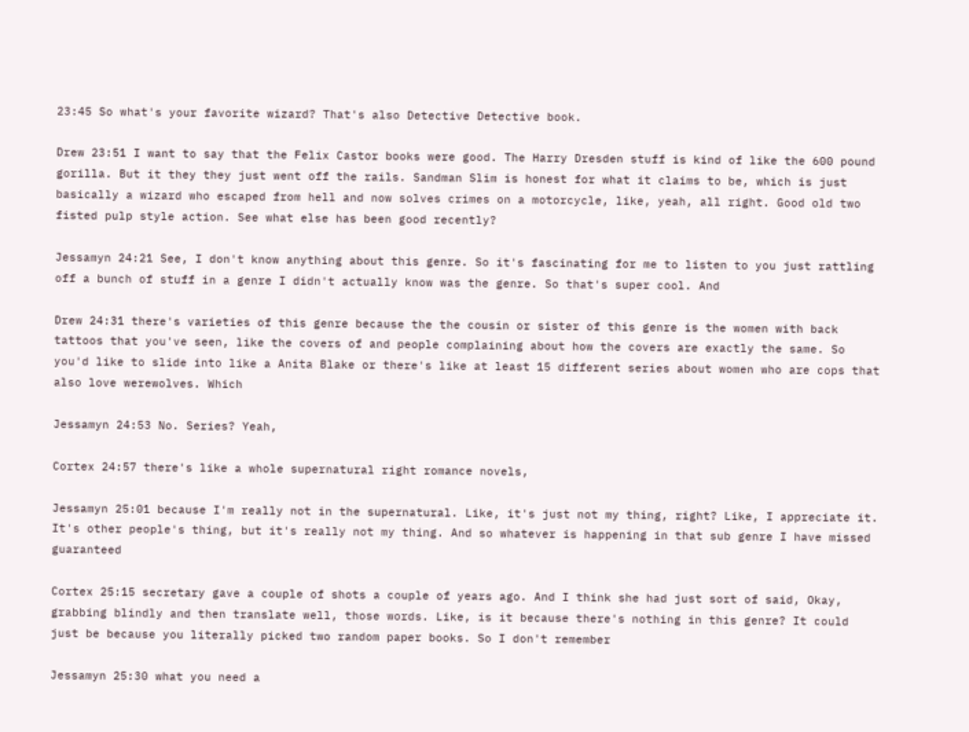23:45 So what's your favorite wizard? That's also Detective Detective book.

Drew 23:51 I want to say that the Felix Castor books were good. The Harry Dresden stuff is kind of like the 600 pound gorilla. But it they they just went off the rails. Sandman Slim is honest for what it claims to be, which is just basically a wizard who escaped from hell and now solves crimes on a motorcycle, like, yeah, all right. Good old two fisted pulp style action. See what else has been good recently?

Jessamyn 24:21 See, I don't know anything about this genre. So it's fascinating for me to listen to you just rattling off a bunch of stuff in a genre I didn't actually know was the genre. So that's super cool. And

Drew 24:31 there's varieties of this genre because the the cousin or sister of this genre is the women with back tattoos that you've seen, like the covers of and people complaining about how the covers are exactly the same. So you'd like to slide into like a Anita Blake or there's like at least 15 different series about women who are cops that also love werewolves. Which

Jessamyn 24:53 No. Series? Yeah,

Cortex 24:57 there's like a whole supernatural right romance novels,

Jessamyn 25:01 because I'm really not in the supernatural. Like, it's just not my thing, right? Like, I appreciate it. It's other people's thing, but it's really not my thing. And so whatever is happening in that sub genre I have missed guaranteed

Cortex 25:15 secretary gave a couple of shots a couple of years ago. And I think she had just sort of said, Okay, grabbing blindly and then translate well, those words. Like, is it because there's nothing in this genre? It could just be because you literally picked two random paper books. So I don't remember

Jessamyn 25:30 what you need a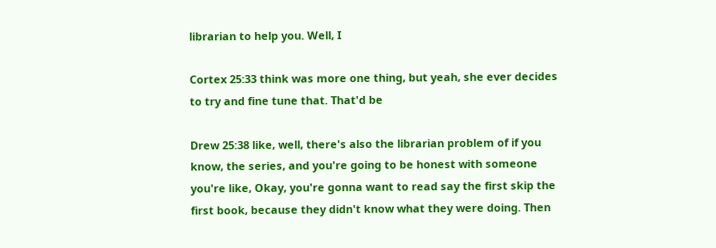librarian to help you. Well, I

Cortex 25:33 think was more one thing, but yeah, she ever decides to try and fine tune that. That'd be

Drew 25:38 like, well, there's also the librarian problem of if you know, the series, and you're going to be honest with someone you're like, Okay, you're gonna want to read say the first skip the first book, because they didn't know what they were doing. Then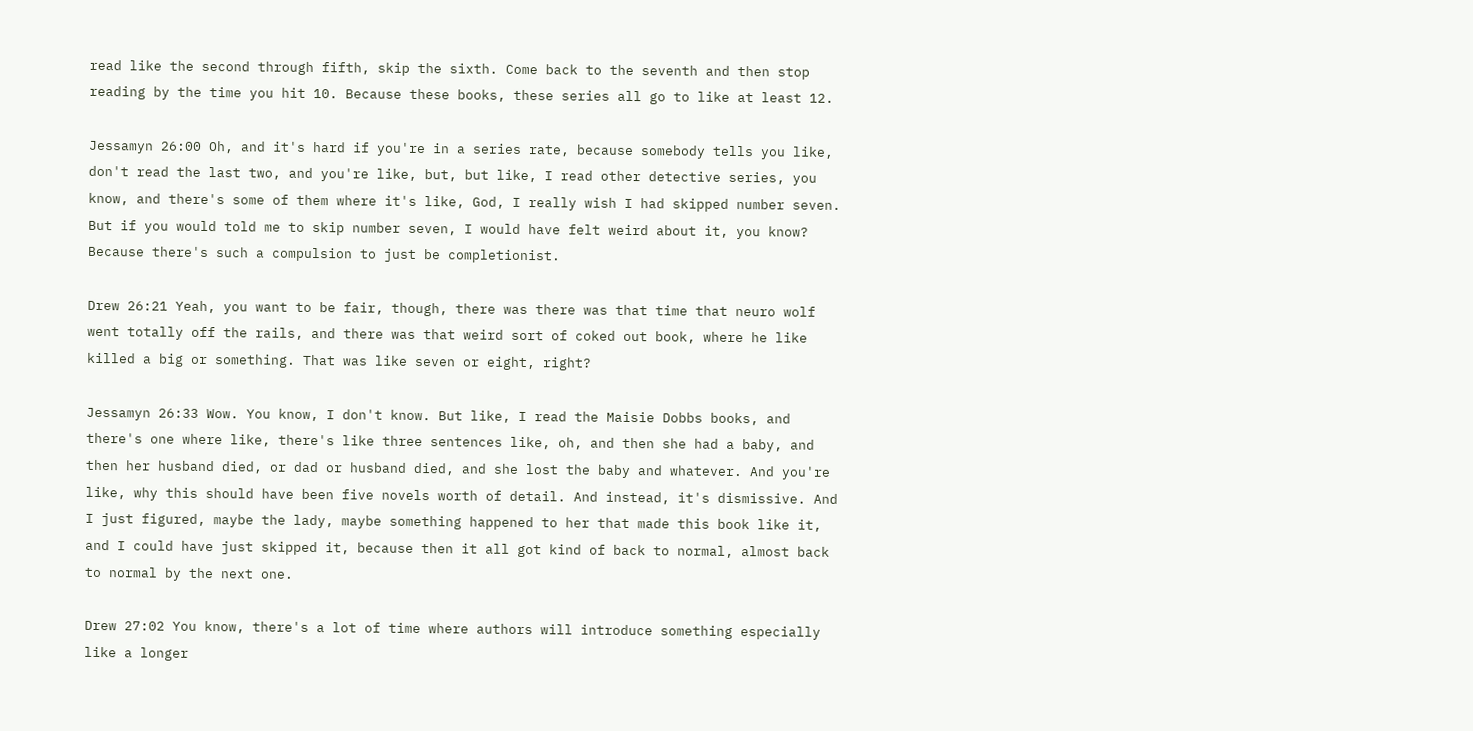read like the second through fifth, skip the sixth. Come back to the seventh and then stop reading by the time you hit 10. Because these books, these series all go to like at least 12.

Jessamyn 26:00 Oh, and it's hard if you're in a series rate, because somebody tells you like, don't read the last two, and you're like, but, but like, I read other detective series, you know, and there's some of them where it's like, God, I really wish I had skipped number seven. But if you would told me to skip number seven, I would have felt weird about it, you know? Because there's such a compulsion to just be completionist.

Drew 26:21 Yeah, you want to be fair, though, there was there was that time that neuro wolf went totally off the rails, and there was that weird sort of coked out book, where he like killed a big or something. That was like seven or eight, right?

Jessamyn 26:33 Wow. You know, I don't know. But like, I read the Maisie Dobbs books, and there's one where like, there's like three sentences like, oh, and then she had a baby, and then her husband died, or dad or husband died, and she lost the baby and whatever. And you're like, why this should have been five novels worth of detail. And instead, it's dismissive. And I just figured, maybe the lady, maybe something happened to her that made this book like it, and I could have just skipped it, because then it all got kind of back to normal, almost back to normal by the next one.

Drew 27:02 You know, there's a lot of time where authors will introduce something especially like a longer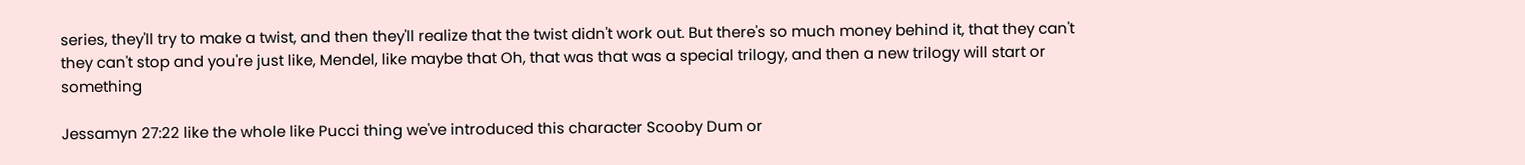series, they'll try to make a twist, and then they'll realize that the twist didn't work out. But there's so much money behind it, that they can't they can't stop and you're just like, Mendel, like maybe that Oh, that was that was a special trilogy, and then a new trilogy will start or something

Jessamyn 27:22 like the whole like Pucci thing we've introduced this character Scooby Dum or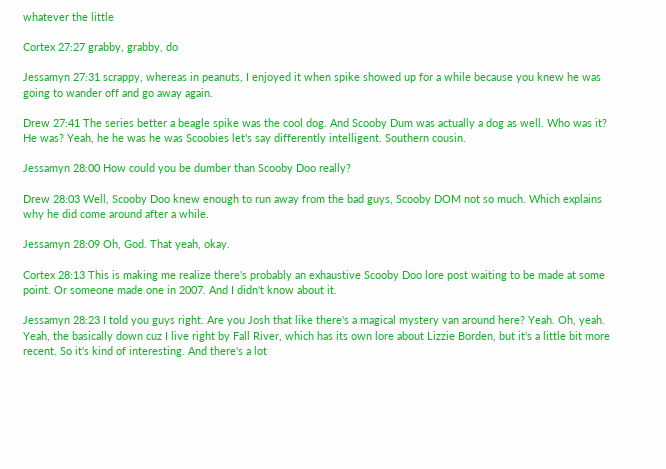whatever the little

Cortex 27:27 grabby, grabby, do

Jessamyn 27:31 scrappy, whereas in peanuts, I enjoyed it when spike showed up for a while because you knew he was going to wander off and go away again.

Drew 27:41 The series better a beagle spike was the cool dog. And Scooby Dum was actually a dog as well. Who was it? He was? Yeah, he he was he was Scoobies let's say differently intelligent. Southern cousin.

Jessamyn 28:00 How could you be dumber than Scooby Doo really?

Drew 28:03 Well, Scooby Doo knew enough to run away from the bad guys, Scooby DOM not so much. Which explains why he did come around after a while.

Jessamyn 28:09 Oh, God. That yeah, okay.

Cortex 28:13 This is making me realize there's probably an exhaustive Scooby Doo lore post waiting to be made at some point. Or someone made one in 2007. And I didn't know about it.

Jessamyn 28:23 I told you guys right. Are you Josh that like there's a magical mystery van around here? Yeah. Oh, yeah. Yeah, the basically down cuz I live right by Fall River, which has its own lore about Lizzie Borden, but it's a little bit more recent. So it's kind of interesting. And there's a lot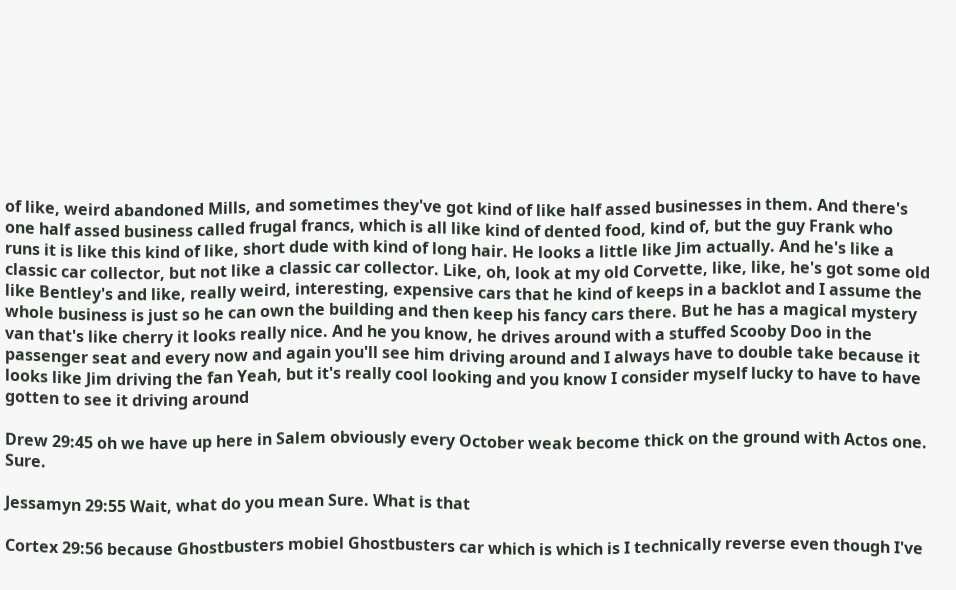of like, weird abandoned Mills, and sometimes they've got kind of like half assed businesses in them. And there's one half assed business called frugal francs, which is all like kind of dented food, kind of, but the guy Frank who runs it is like this kind of like, short dude with kind of long hair. He looks a little like Jim actually. And he's like a classic car collector, but not like a classic car collector. Like, oh, look at my old Corvette, like, like, he's got some old like Bentley's and like, really weird, interesting, expensive cars that he kind of keeps in a backlot and I assume the whole business is just so he can own the building and then keep his fancy cars there. But he has a magical mystery van that's like cherry it looks really nice. And he you know, he drives around with a stuffed Scooby Doo in the passenger seat and every now and again you'll see him driving around and I always have to double take because it looks like Jim driving the fan Yeah, but it's really cool looking and you know I consider myself lucky to have to have gotten to see it driving around

Drew 29:45 oh we have up here in Salem obviously every October weak become thick on the ground with Actos one. Sure.

Jessamyn 29:55 Wait, what do you mean Sure. What is that

Cortex 29:56 because Ghostbusters mobiel Ghostbusters car which is which is I technically reverse even though I've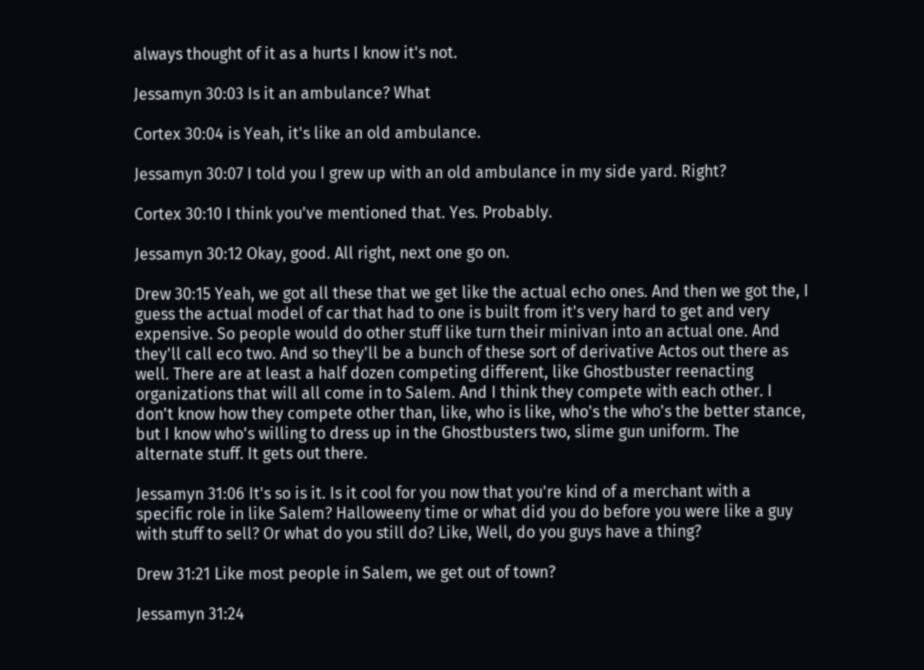always thought of it as a hurts I know it's not.

Jessamyn 30:03 Is it an ambulance? What

Cortex 30:04 is Yeah, it's like an old ambulance.

Jessamyn 30:07 I told you I grew up with an old ambulance in my side yard. Right?

Cortex 30:10 I think you've mentioned that. Yes. Probably.

Jessamyn 30:12 Okay, good. All right, next one go on.

Drew 30:15 Yeah, we got all these that we get like the actual echo ones. And then we got the, I guess the actual model of car that had to one is built from it's very hard to get and very expensive. So people would do other stuff like turn their minivan into an actual one. And they'll call eco two. And so they'll be a bunch of these sort of derivative Actos out there as well. There are at least a half dozen competing different, like Ghostbuster reenacting organizations that will all come in to Salem. And I think they compete with each other. I don't know how they compete other than, like, who is like, who's the who's the better stance, but I know who's willing to dress up in the Ghostbusters two, slime gun uniform. The alternate stuff. It gets out there.

Jessamyn 31:06 It's so is it. Is it cool for you now that you're kind of a merchant with a specific role in like Salem? Halloweeny time or what did you do before you were like a guy with stuff to sell? Or what do you still do? Like, Well, do you guys have a thing?

Drew 31:21 Like most people in Salem, we get out of town?

Jessamyn 31:24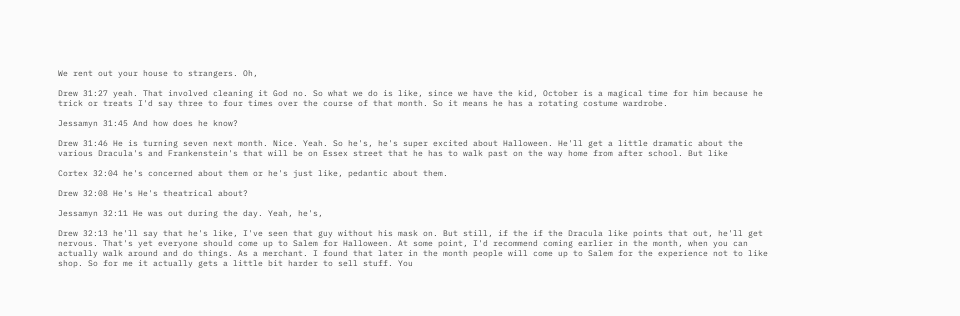We rent out your house to strangers. Oh,

Drew 31:27 yeah. That involved cleaning it God no. So what we do is like, since we have the kid, October is a magical time for him because he trick or treats I'd say three to four times over the course of that month. So it means he has a rotating costume wardrobe.

Jessamyn 31:45 And how does he know?

Drew 31:46 He is turning seven next month. Nice. Yeah. So he's, he's super excited about Halloween. He'll get a little dramatic about the various Dracula's and Frankenstein's that will be on Essex street that he has to walk past on the way home from after school. But like

Cortex 32:04 he's concerned about them or he's just like, pedantic about them.

Drew 32:08 He's He's theatrical about?

Jessamyn 32:11 He was out during the day. Yeah, he's,

Drew 32:13 he'll say that he's like, I've seen that guy without his mask on. But still, if the if the Dracula like points that out, he'll get nervous. That's yet everyone should come up to Salem for Halloween. At some point, I'd recommend coming earlier in the month, when you can actually walk around and do things. As a merchant. I found that later in the month people will come up to Salem for the experience not to like shop. So for me it actually gets a little bit harder to sell stuff. You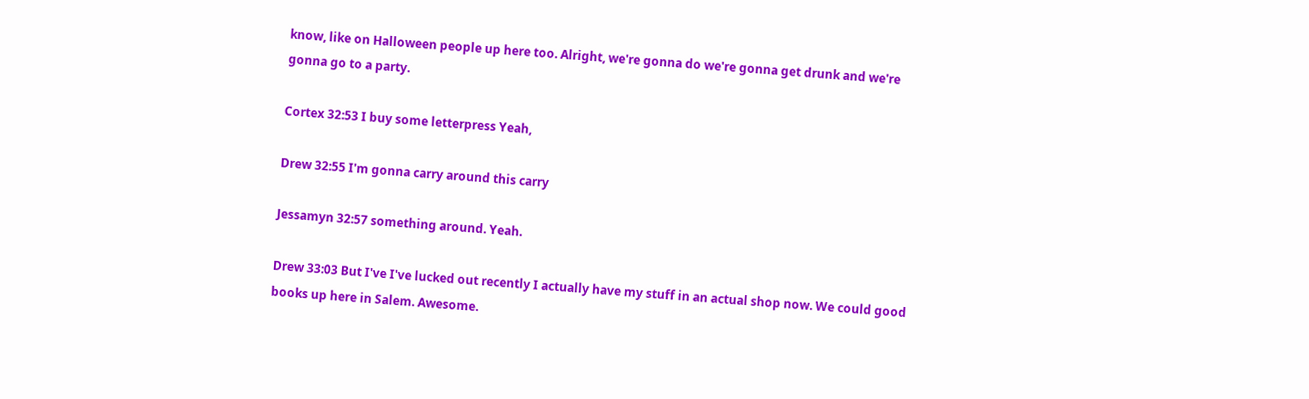know, like on Halloween people up here too. Alright, we're gonna do we're gonna get drunk and we're gonna go to a party.

Cortex 32:53 I buy some letterpress Yeah,

Drew 32:55 I'm gonna carry around this carry

Jessamyn 32:57 something around. Yeah.

Drew 33:03 But I've I've lucked out recently I actually have my stuff in an actual shop now. We could good books up here in Salem. Awesome.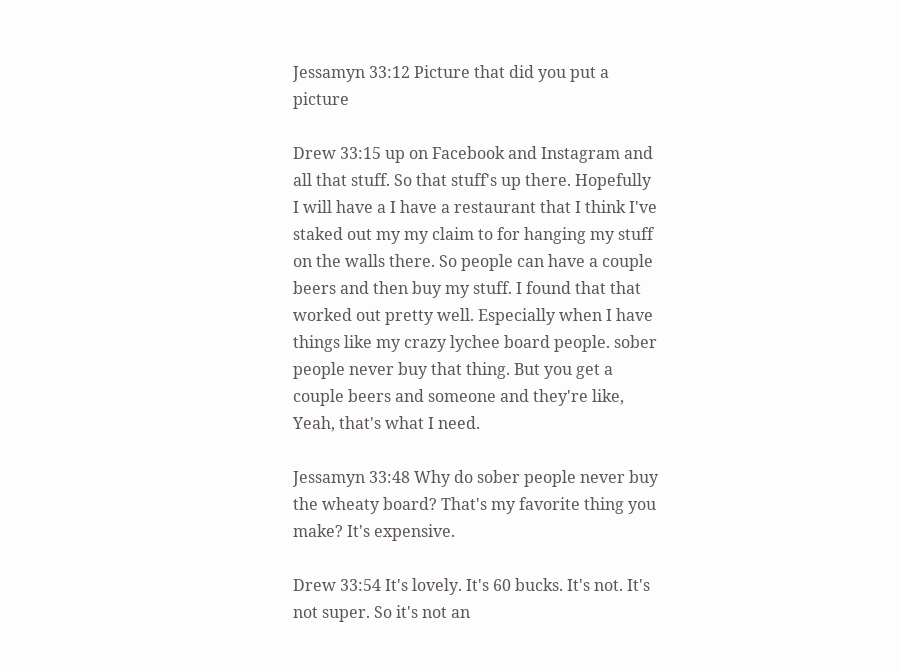Jessamyn 33:12 Picture that did you put a picture

Drew 33:15 up on Facebook and Instagram and all that stuff. So that stuff's up there. Hopefully I will have a I have a restaurant that I think I've staked out my my claim to for hanging my stuff on the walls there. So people can have a couple beers and then buy my stuff. I found that that worked out pretty well. Especially when I have things like my crazy lychee board people. sober people never buy that thing. But you get a couple beers and someone and they're like, Yeah, that's what I need.

Jessamyn 33:48 Why do sober people never buy the wheaty board? That's my favorite thing you make? It's expensive.

Drew 33:54 It's lovely. It's 60 bucks. It's not. It's not super. So it's not an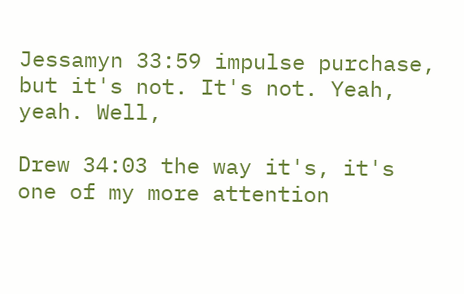Jessamyn 33:59 impulse purchase, but it's not. It's not. Yeah, yeah. Well,

Drew 34:03 the way it's, it's one of my more attention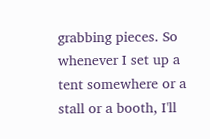grabbing pieces. So whenever I set up a tent somewhere or a stall or a booth, I'll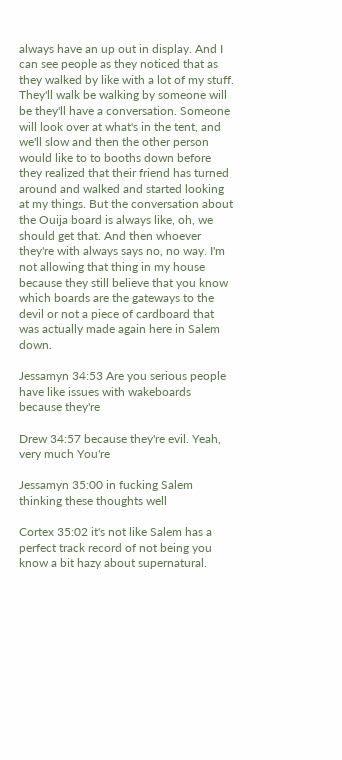always have an up out in display. And I can see people as they noticed that as they walked by like with a lot of my stuff. They'll walk be walking by someone will be they'll have a conversation. Someone will look over at what's in the tent, and we'll slow and then the other person would like to to booths down before they realized that their friend has turned around and walked and started looking at my things. But the conversation about the Ouija board is always like, oh, we should get that. And then whoever they're with always says no, no way. I'm not allowing that thing in my house because they still believe that you know which boards are the gateways to the devil or not a piece of cardboard that was actually made again here in Salem down.

Jessamyn 34:53 Are you serious people have like issues with wakeboards because they're

Drew 34:57 because they're evil. Yeah, very much You're

Jessamyn 35:00 in fucking Salem thinking these thoughts well

Cortex 35:02 it's not like Salem has a perfect track record of not being you know a bit hazy about supernatural.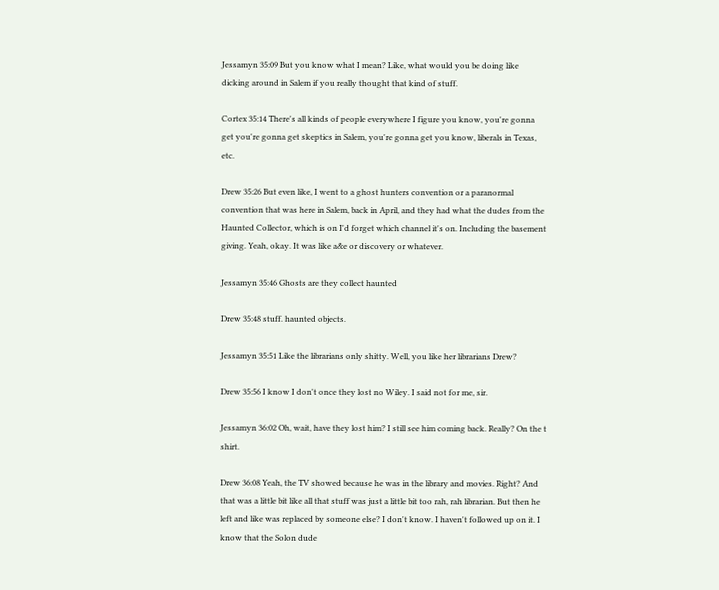Jessamyn 35:09 But you know what I mean? Like, what would you be doing like dicking around in Salem if you really thought that kind of stuff.

Cortex 35:14 There's all kinds of people everywhere I figure you know, you're gonna get you're gonna get skeptics in Salem, you're gonna get you know, liberals in Texas, etc.

Drew 35:26 But even like, I went to a ghost hunters convention or a paranormal convention that was here in Salem, back in April, and they had what the dudes from the Haunted Collector, which is on I'd forget which channel it's on. Including the basement giving. Yeah, okay. It was like a&e or discovery or whatever.

Jessamyn 35:46 Ghosts are they collect haunted

Drew 35:48 stuff. haunted objects.

Jessamyn 35:51 Like the librarians only shitty. Well, you like her librarians Drew?

Drew 35:56 I know I don't once they lost no Wiley. I said not for me, sir.

Jessamyn 36:02 Oh, wait, have they lost him? I still see him coming back. Really? On the t shirt.

Drew 36:08 Yeah, the TV showed because he was in the library and movies. Right? And that was a little bit like all that stuff was just a little bit too rah, rah librarian. But then he left and like was replaced by someone else? I don't know. I haven't followed up on it. I know that the Solon dude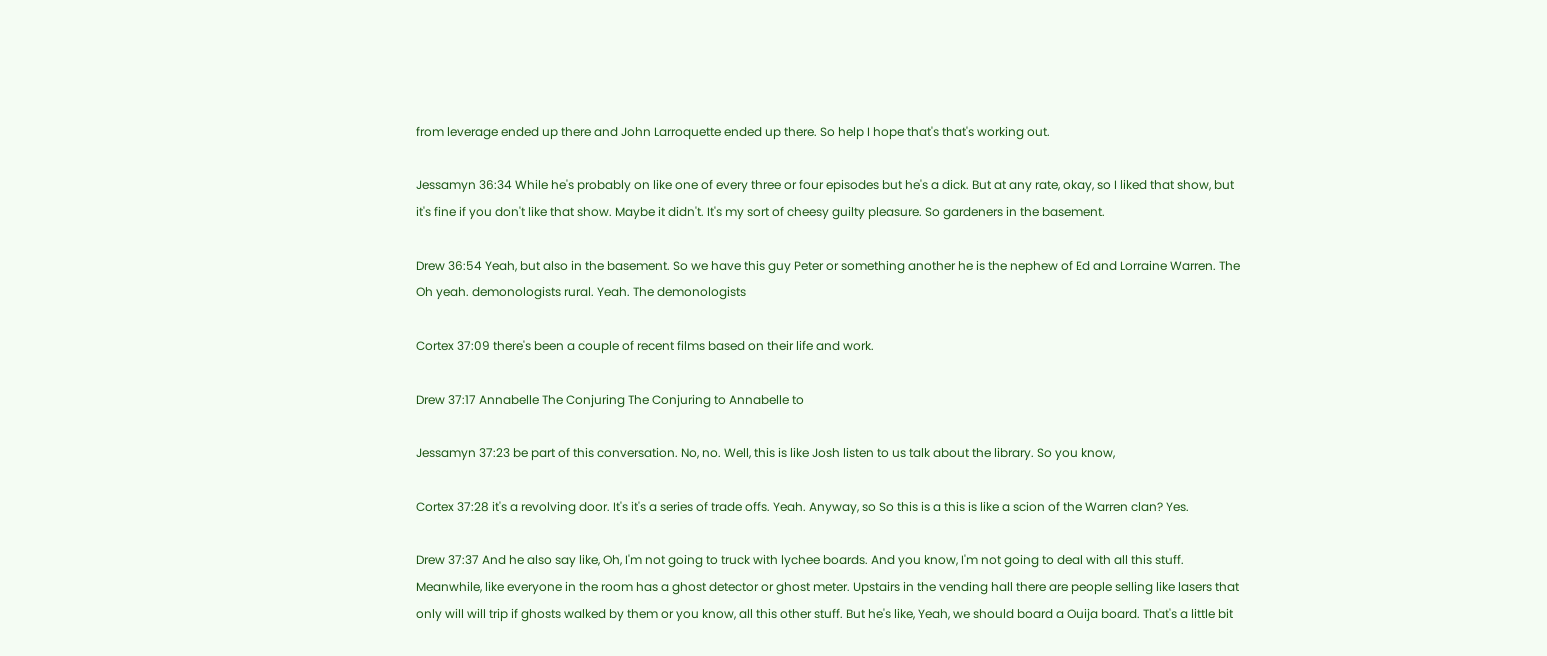from leverage ended up there and John Larroquette ended up there. So help I hope that's that's working out.

Jessamyn 36:34 While he's probably on like one of every three or four episodes but he's a dick. But at any rate, okay, so I liked that show, but it's fine if you don't like that show. Maybe it didn't. It's my sort of cheesy guilty pleasure. So gardeners in the basement.

Drew 36:54 Yeah, but also in the basement. So we have this guy Peter or something another he is the nephew of Ed and Lorraine Warren. The Oh yeah. demonologists rural. Yeah. The demonologists

Cortex 37:09 there's been a couple of recent films based on their life and work.

Drew 37:17 Annabelle The Conjuring The Conjuring to Annabelle to

Jessamyn 37:23 be part of this conversation. No, no. Well, this is like Josh listen to us talk about the library. So you know,

Cortex 37:28 it's a revolving door. It's it's a series of trade offs. Yeah. Anyway, so So this is a this is like a scion of the Warren clan? Yes.

Drew 37:37 And he also say like, Oh, I'm not going to truck with lychee boards. And you know, I'm not going to deal with all this stuff. Meanwhile, like everyone in the room has a ghost detector or ghost meter. Upstairs in the vending hall there are people selling like lasers that only will will trip if ghosts walked by them or you know, all this other stuff. But he's like, Yeah, we should board a Ouija board. That's a little bit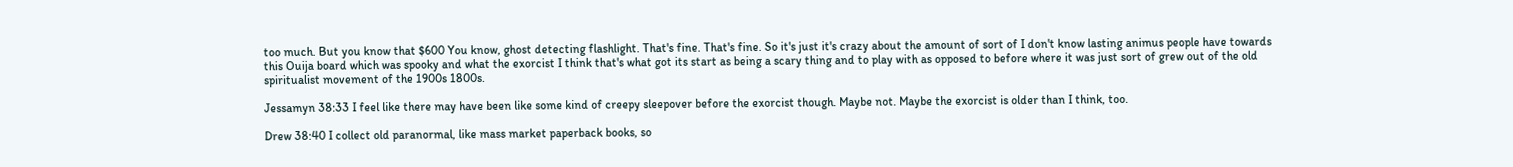too much. But you know that $600 You know, ghost detecting flashlight. That's fine. That's fine. So it's just it's crazy about the amount of sort of I don't know lasting animus people have towards this Ouija board which was spooky and what the exorcist I think that's what got its start as being a scary thing and to play with as opposed to before where it was just sort of grew out of the old spiritualist movement of the 1900s 1800s.

Jessamyn 38:33 I feel like there may have been like some kind of creepy sleepover before the exorcist though. Maybe not. Maybe the exorcist is older than I think, too.

Drew 38:40 I collect old paranormal, like mass market paperback books, so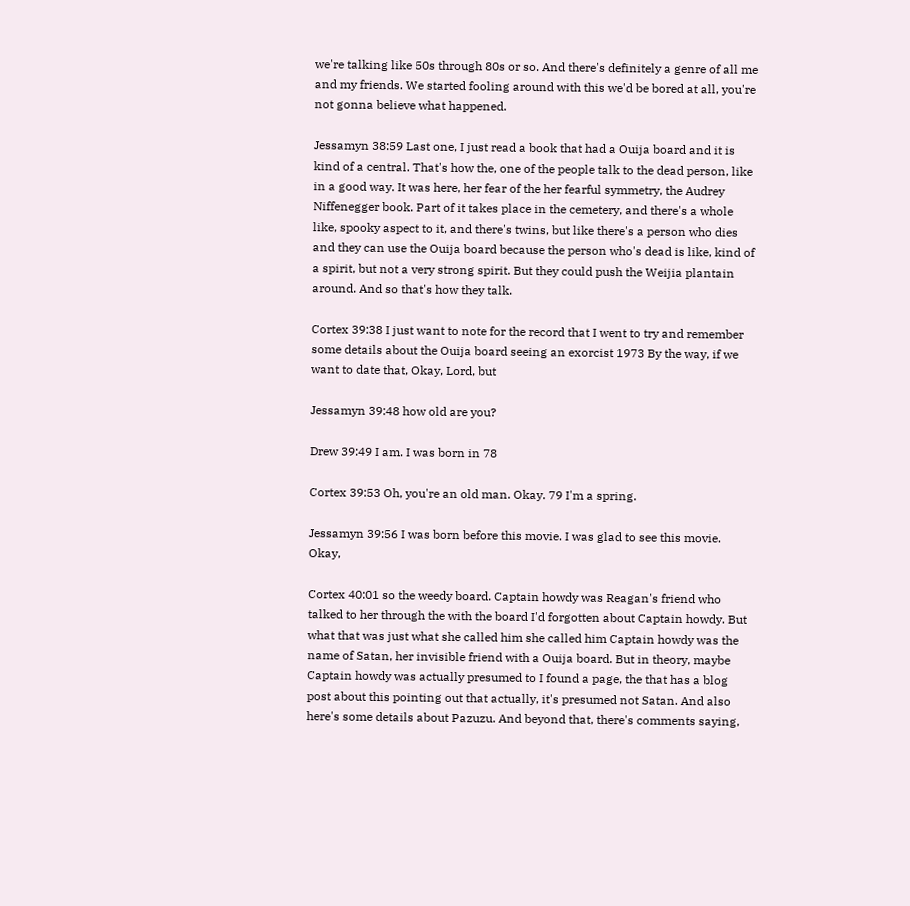we're talking like 50s through 80s or so. And there's definitely a genre of all me and my friends. We started fooling around with this we'd be bored at all, you're not gonna believe what happened.

Jessamyn 38:59 Last one, I just read a book that had a Ouija board and it is kind of a central. That's how the, one of the people talk to the dead person, like in a good way. It was here, her fear of the her fearful symmetry, the Audrey Niffenegger book. Part of it takes place in the cemetery, and there's a whole like, spooky aspect to it, and there's twins, but like there's a person who dies and they can use the Ouija board because the person who's dead is like, kind of a spirit, but not a very strong spirit. But they could push the Weijia plantain around. And so that's how they talk.

Cortex 39:38 I just want to note for the record that I went to try and remember some details about the Ouija board seeing an exorcist 1973 By the way, if we want to date that, Okay, Lord, but

Jessamyn 39:48 how old are you?

Drew 39:49 I am. I was born in 78

Cortex 39:53 Oh, you're an old man. Okay. 79 I'm a spring.

Jessamyn 39:56 I was born before this movie. I was glad to see this movie. Okay,

Cortex 40:01 so the weedy board. Captain howdy was Reagan's friend who talked to her through the with the board I'd forgotten about Captain howdy. But what that was just what she called him she called him Captain howdy was the name of Satan, her invisible friend with a Ouija board. But in theory, maybe Captain howdy was actually presumed to I found a page, the that has a blog post about this pointing out that actually, it's presumed not Satan. And also here's some details about Pazuzu. And beyond that, there's comments saying,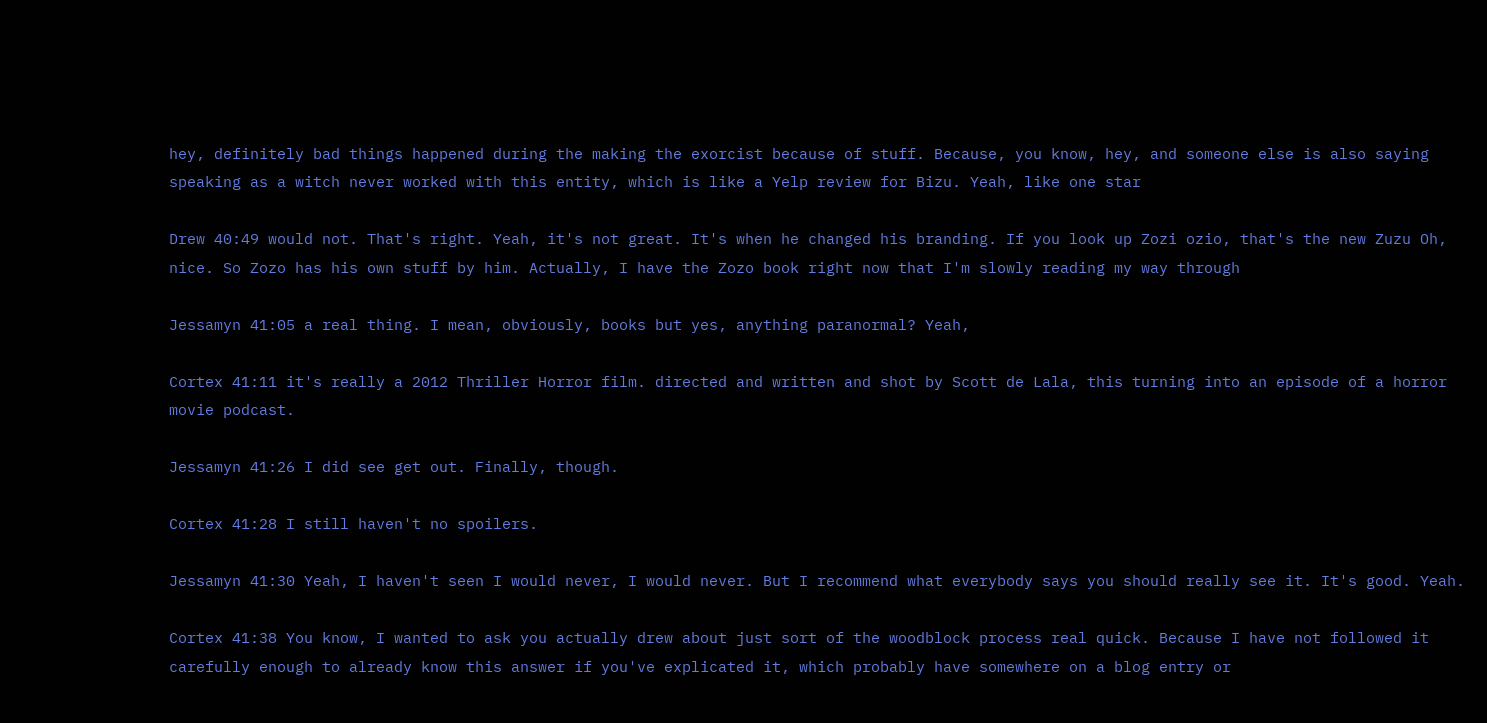hey, definitely bad things happened during the making the exorcist because of stuff. Because, you know, hey, and someone else is also saying speaking as a witch never worked with this entity, which is like a Yelp review for Bizu. Yeah, like one star

Drew 40:49 would not. That's right. Yeah, it's not great. It's when he changed his branding. If you look up Zozi ozio, that's the new Zuzu Oh, nice. So Zozo has his own stuff by him. Actually, I have the Zozo book right now that I'm slowly reading my way through

Jessamyn 41:05 a real thing. I mean, obviously, books but yes, anything paranormal? Yeah,

Cortex 41:11 it's really a 2012 Thriller Horror film. directed and written and shot by Scott de Lala, this turning into an episode of a horror movie podcast.

Jessamyn 41:26 I did see get out. Finally, though.

Cortex 41:28 I still haven't no spoilers.

Jessamyn 41:30 Yeah, I haven't seen I would never, I would never. But I recommend what everybody says you should really see it. It's good. Yeah.

Cortex 41:38 You know, I wanted to ask you actually drew about just sort of the woodblock process real quick. Because I have not followed it carefully enough to already know this answer if you've explicated it, which probably have somewhere on a blog entry or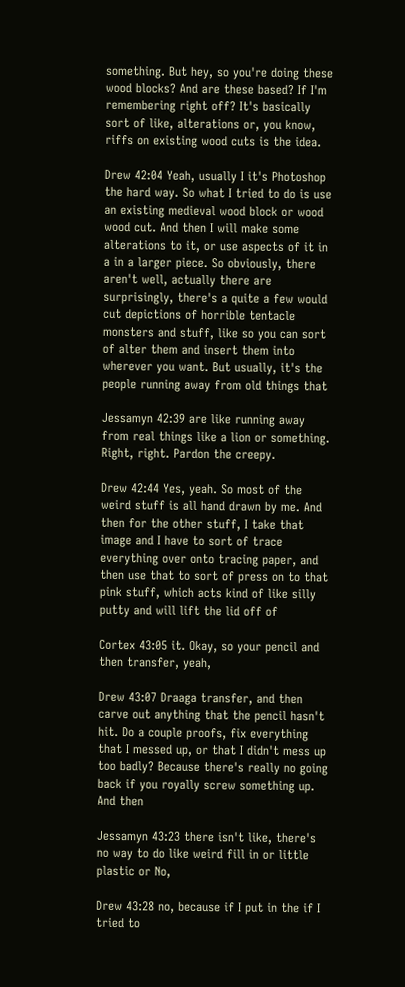something. But hey, so you're doing these wood blocks? And are these based? If I'm remembering right off? It's basically sort of like, alterations or, you know, riffs on existing wood cuts is the idea.

Drew 42:04 Yeah, usually I it's Photoshop the hard way. So what I tried to do is use an existing medieval wood block or wood wood cut. And then I will make some alterations to it, or use aspects of it in a in a larger piece. So obviously, there aren't well, actually there are surprisingly, there's a quite a few would cut depictions of horrible tentacle monsters and stuff, like so you can sort of alter them and insert them into wherever you want. But usually, it's the people running away from old things that

Jessamyn 42:39 are like running away from real things like a lion or something. Right, right. Pardon the creepy.

Drew 42:44 Yes, yeah. So most of the weird stuff is all hand drawn by me. And then for the other stuff, I take that image and I have to sort of trace everything over onto tracing paper, and then use that to sort of press on to that pink stuff, which acts kind of like silly putty and will lift the lid off of

Cortex 43:05 it. Okay, so your pencil and then transfer, yeah,

Drew 43:07 Draaga transfer, and then carve out anything that the pencil hasn't hit. Do a couple proofs, fix everything that I messed up, or that I didn't mess up too badly? Because there's really no going back if you royally screw something up. And then

Jessamyn 43:23 there isn't like, there's no way to do like weird fill in or little plastic or No,

Drew 43:28 no, because if I put in the if I tried to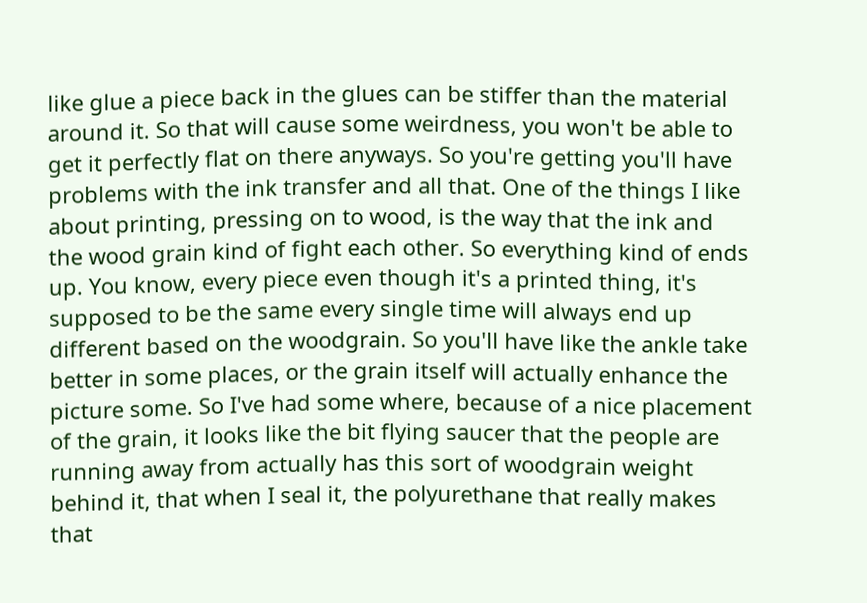like glue a piece back in the glues can be stiffer than the material around it. So that will cause some weirdness, you won't be able to get it perfectly flat on there anyways. So you're getting you'll have problems with the ink transfer and all that. One of the things I like about printing, pressing on to wood, is the way that the ink and the wood grain kind of fight each other. So everything kind of ends up. You know, every piece even though it's a printed thing, it's supposed to be the same every single time will always end up different based on the woodgrain. So you'll have like the ankle take better in some places, or the grain itself will actually enhance the picture some. So I've had some where, because of a nice placement of the grain, it looks like the bit flying saucer that the people are running away from actually has this sort of woodgrain weight behind it, that when I seal it, the polyurethane that really makes that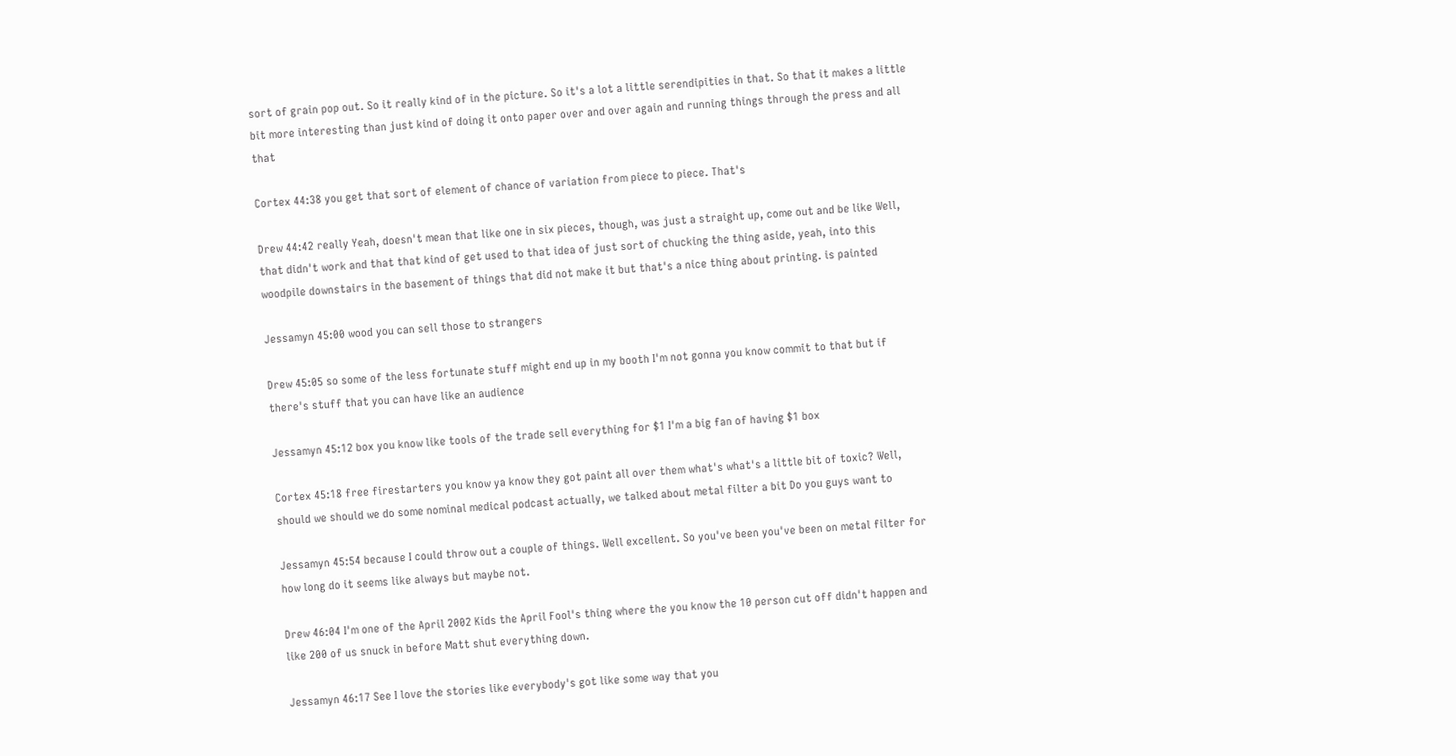sort of grain pop out. So it really kind of in the picture. So it's a lot a little serendipities in that. So that it makes a little bit more interesting than just kind of doing it onto paper over and over again and running things through the press and all that

Cortex 44:38 you get that sort of element of chance of variation from piece to piece. That's

Drew 44:42 really Yeah, doesn't mean that like one in six pieces, though, was just a straight up, come out and be like Well, that didn't work and that that kind of get used to that idea of just sort of chucking the thing aside, yeah, into this woodpile downstairs in the basement of things that did not make it but that's a nice thing about printing. is painted

Jessamyn 45:00 wood you can sell those to strangers

Drew 45:05 so some of the less fortunate stuff might end up in my booth I'm not gonna you know commit to that but if there's stuff that you can have like an audience

Jessamyn 45:12 box you know like tools of the trade sell everything for $1 I'm a big fan of having $1 box

Cortex 45:18 free firestarters you know ya know they got paint all over them what's what's a little bit of toxic? Well, should we should we do some nominal medical podcast actually, we talked about metal filter a bit Do you guys want to

Jessamyn 45:54 because I could throw out a couple of things. Well excellent. So you've been you've been on metal filter for how long do it seems like always but maybe not.

Drew 46:04 I'm one of the April 2002 Kids the April Fool's thing where the you know the 10 person cut off didn't happen and like 200 of us snuck in before Matt shut everything down.

Jessamyn 46:17 See I love the stories like everybody's got like some way that you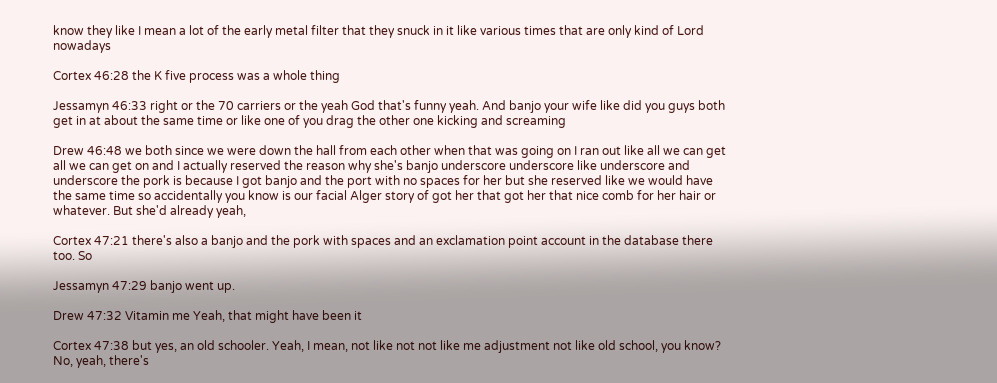know they like I mean a lot of the early metal filter that they snuck in it like various times that are only kind of Lord nowadays

Cortex 46:28 the K five process was a whole thing

Jessamyn 46:33 right or the 70 carriers or the yeah God that's funny yeah. And banjo your wife like did you guys both get in at about the same time or like one of you drag the other one kicking and screaming

Drew 46:48 we both since we were down the hall from each other when that was going on I ran out like all we can get all we can get on and I actually reserved the reason why she's banjo underscore underscore like underscore and underscore the pork is because I got banjo and the port with no spaces for her but she reserved like we would have the same time so accidentally you know is our facial Alger story of got her that got her that nice comb for her hair or whatever. But she'd already yeah,

Cortex 47:21 there's also a banjo and the pork with spaces and an exclamation point account in the database there too. So

Jessamyn 47:29 banjo went up.

Drew 47:32 Vitamin me Yeah, that might have been it

Cortex 47:38 but yes, an old schooler. Yeah, I mean, not like not not like me adjustment not like old school, you know? No, yeah, there's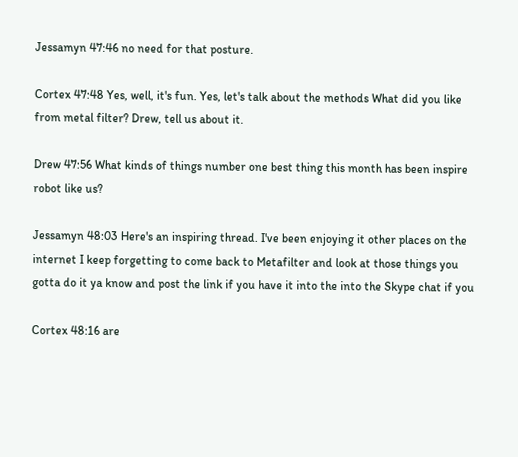Jessamyn 47:46 no need for that posture.

Cortex 47:48 Yes, well, it's fun. Yes, let's talk about the methods What did you like from metal filter? Drew, tell us about it.

Drew 47:56 What kinds of things number one best thing this month has been inspire robot like us?

Jessamyn 48:03 Here's an inspiring thread. I've been enjoying it other places on the internet I keep forgetting to come back to Metafilter and look at those things you gotta do it ya know and post the link if you have it into the into the Skype chat if you

Cortex 48:16 are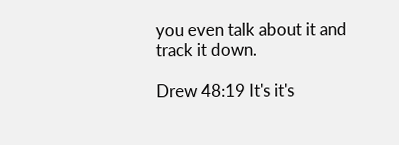you even talk about it and track it down.

Drew 48:19 It's it's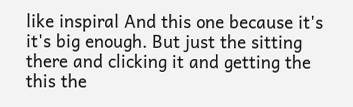like inspiral And this one because it's it's big enough. But just the sitting there and clicking it and getting the this the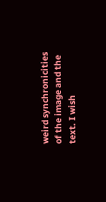weird synchronicities of the image and the text. I wish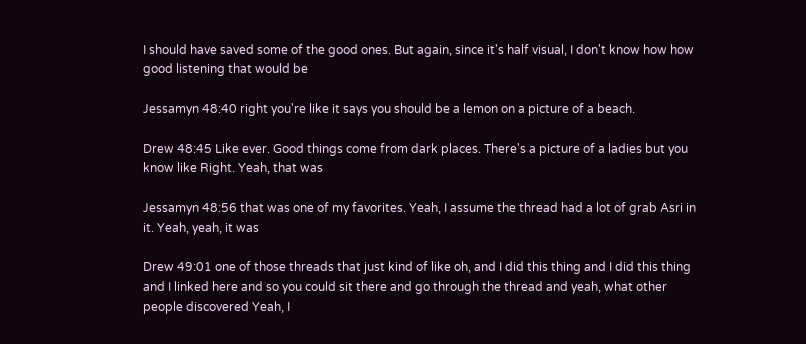I should have saved some of the good ones. But again, since it's half visual, I don't know how how good listening that would be

Jessamyn 48:40 right you're like it says you should be a lemon on a picture of a beach.

Drew 48:45 Like ever. Good things come from dark places. There's a picture of a ladies but you know like Right. Yeah, that was

Jessamyn 48:56 that was one of my favorites. Yeah, I assume the thread had a lot of grab Asri in it. Yeah, yeah, it was

Drew 49:01 one of those threads that just kind of like oh, and I did this thing and I did this thing and I linked here and so you could sit there and go through the thread and yeah, what other people discovered Yeah, I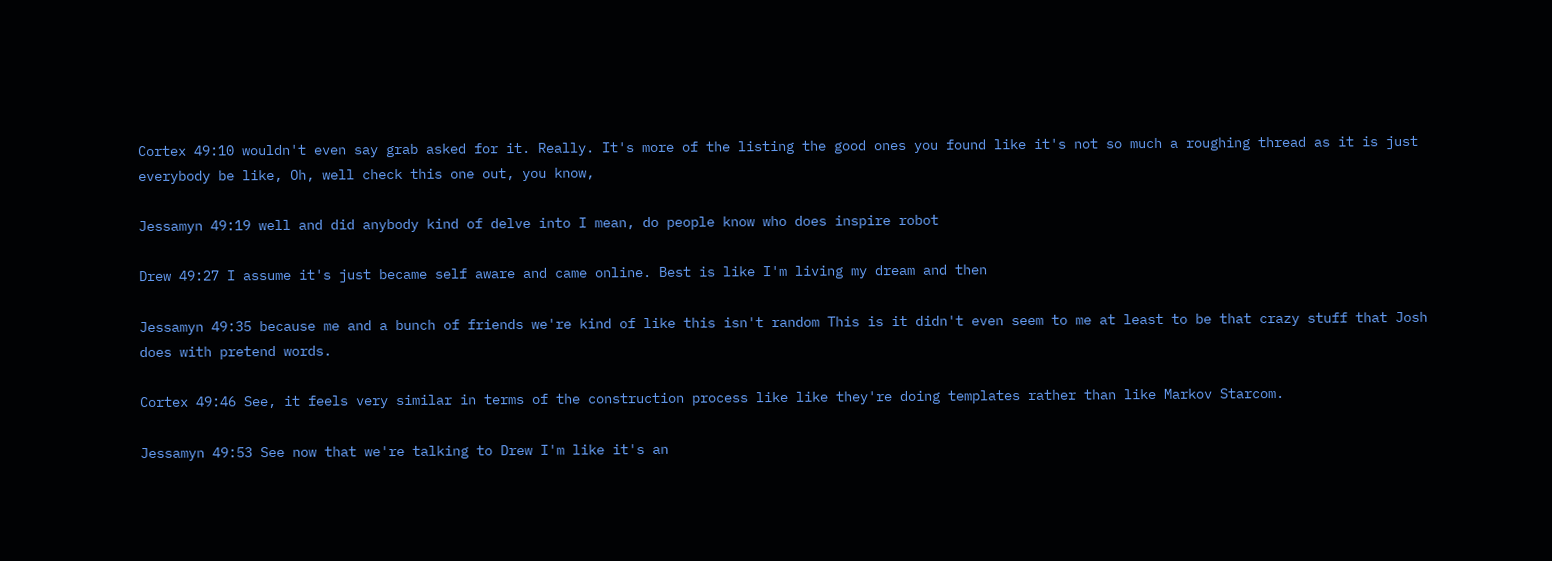Cortex 49:10 wouldn't even say grab asked for it. Really. It's more of the listing the good ones you found like it's not so much a roughing thread as it is just everybody be like, Oh, well check this one out, you know,

Jessamyn 49:19 well and did anybody kind of delve into I mean, do people know who does inspire robot

Drew 49:27 I assume it's just became self aware and came online. Best is like I'm living my dream and then

Jessamyn 49:35 because me and a bunch of friends we're kind of like this isn't random This is it didn't even seem to me at least to be that crazy stuff that Josh does with pretend words.

Cortex 49:46 See, it feels very similar in terms of the construction process like like they're doing templates rather than like Markov Starcom.

Jessamyn 49:53 See now that we're talking to Drew I'm like it's an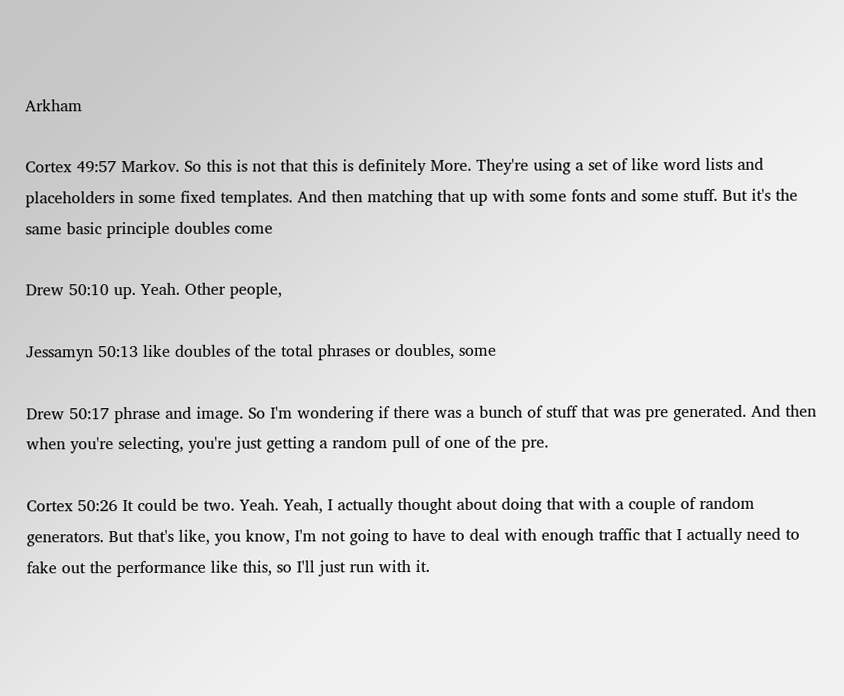Arkham

Cortex 49:57 Markov. So this is not that this is definitely More. They're using a set of like word lists and placeholders in some fixed templates. And then matching that up with some fonts and some stuff. But it's the same basic principle doubles come

Drew 50:10 up. Yeah. Other people,

Jessamyn 50:13 like doubles of the total phrases or doubles, some

Drew 50:17 phrase and image. So I'm wondering if there was a bunch of stuff that was pre generated. And then when you're selecting, you're just getting a random pull of one of the pre.

Cortex 50:26 It could be two. Yeah. Yeah, I actually thought about doing that with a couple of random generators. But that's like, you know, I'm not going to have to deal with enough traffic that I actually need to fake out the performance like this, so I'll just run with it.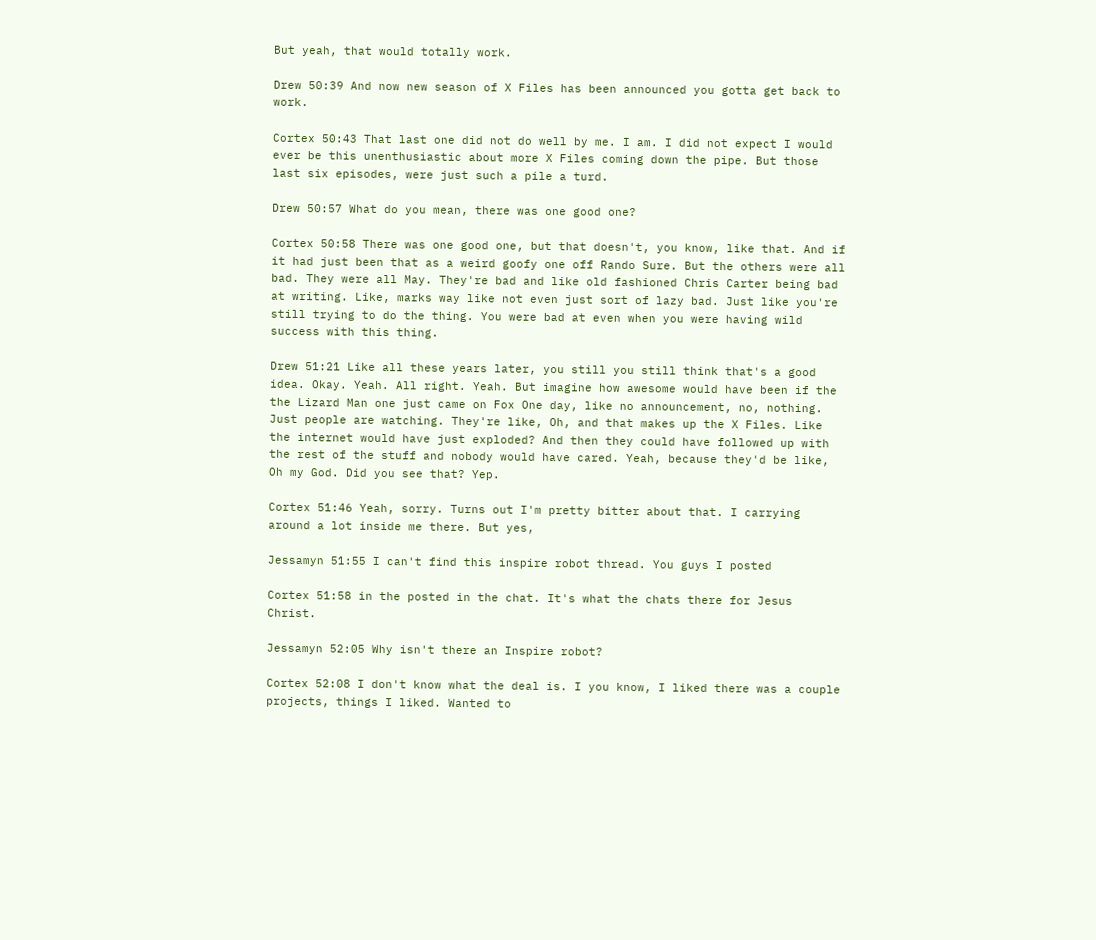But yeah, that would totally work.

Drew 50:39 And now new season of X Files has been announced you gotta get back to work.

Cortex 50:43 That last one did not do well by me. I am. I did not expect I would ever be this unenthusiastic about more X Files coming down the pipe. But those last six episodes, were just such a pile a turd.

Drew 50:57 What do you mean, there was one good one?

Cortex 50:58 There was one good one, but that doesn't, you know, like that. And if it had just been that as a weird goofy one off Rando Sure. But the others were all bad. They were all May. They're bad and like old fashioned Chris Carter being bad at writing. Like, marks way like not even just sort of lazy bad. Just like you're still trying to do the thing. You were bad at even when you were having wild success with this thing.

Drew 51:21 Like all these years later, you still you still think that's a good idea. Okay. Yeah. All right. Yeah. But imagine how awesome would have been if the the Lizard Man one just came on Fox One day, like no announcement, no, nothing. Just people are watching. They're like, Oh, and that makes up the X Files. Like the internet would have just exploded? And then they could have followed up with the rest of the stuff and nobody would have cared. Yeah, because they'd be like, Oh my God. Did you see that? Yep.

Cortex 51:46 Yeah, sorry. Turns out I'm pretty bitter about that. I carrying around a lot inside me there. But yes,

Jessamyn 51:55 I can't find this inspire robot thread. You guys I posted

Cortex 51:58 in the posted in the chat. It's what the chats there for Jesus Christ.

Jessamyn 52:05 Why isn't there an Inspire robot?

Cortex 52:08 I don't know what the deal is. I you know, I liked there was a couple projects, things I liked. Wanted to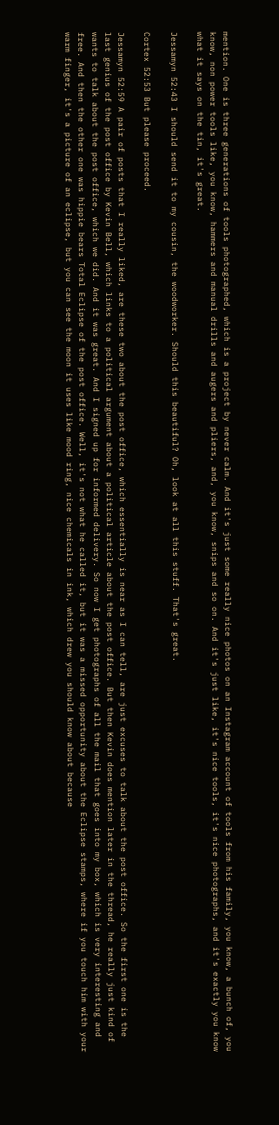mention. One is three generations of tools photographed, which is a project by never calm. And it's just some really nice photos on an Instagram account of tools from his family, you know, a bunch of, you know, non power tools like, you know, hammers and manual drills and augers and pliers, and, you know, snips and so on. And it's just like, it's nice tools, it's nice photographs, and it's exactly you know what it says on the tin, it's great.

Jessamyn 52:43 I should send it to my cousin, the woodworker. Should this beautiful? Oh, look at all this stuff. That's great.

Cortex 52:53 But please proceed.

Jessamyn 52:59 A pair of posts that I really liked, are these two about the post office, which essentially is near as I can tell, are just excuses to talk about the post office. So the first one is the last genius of the post office by Kevin Bell, which links to a political argument about a political article about the post office. But then Kevin does mention later in the thread, he really just kind of wants to talk about the post office, which we did. And it was great. And I signed up for informed delivery. So now I get photographs of all the mail that goes into my box, which is very interesting and free. And then the other one was hippie bears Total Eclipse of the post office. Well, it's not what he called it, but it was a missed opportunity about the Eclipse stamps, where if you touch him with your warm finger, it's a picture of an eclipse, but you can see the moon it uses like mood ring, nice chemicals in ink, which drew you should know about because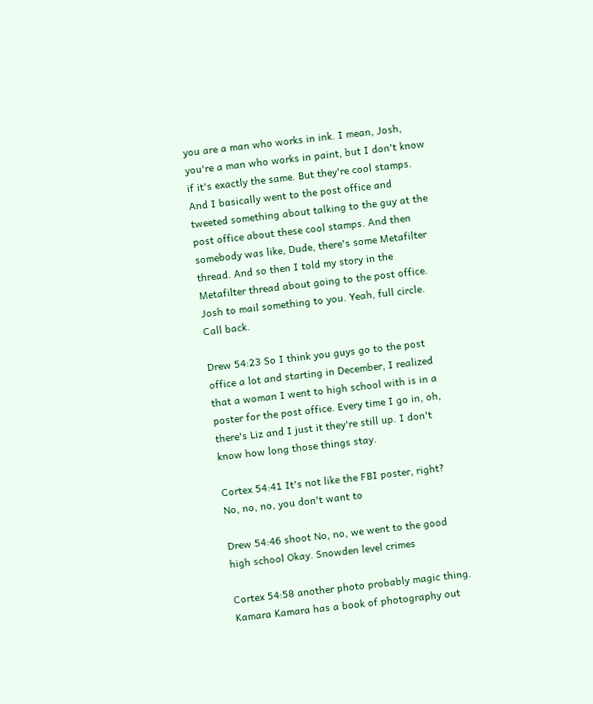you are a man who works in ink. I mean, Josh, you're a man who works in paint, but I don't know if it's exactly the same. But they're cool stamps. And I basically went to the post office and tweeted something about talking to the guy at the post office about these cool stamps. And then somebody was like, Dude, there's some Metafilter thread. And so then I told my story in the Metafilter thread about going to the post office. Josh to mail something to you. Yeah, full circle. Call back.

Drew 54:23 So I think you guys go to the post office a lot and starting in December, I realized that a woman I went to high school with is in a poster for the post office. Every time I go in, oh, there's Liz and I just it they're still up. I don't know how long those things stay.

Cortex 54:41 It's not like the FBI poster, right? No, no, no, you don't want to

Drew 54:46 shoot No, no, we went to the good high school Okay. Snowden level crimes

Cortex 54:58 another photo probably magic thing. Kamara Kamara has a book of photography out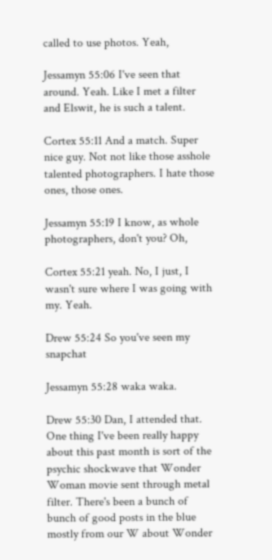called to use photos. Yeah,

Jessamyn 55:06 I've seen that around. Yeah. Like I met a filter and Elswit, he is such a talent.

Cortex 55:11 And a match. Super nice guy. Not not like those asshole talented photographers. I hate those ones, those ones.

Jessamyn 55:19 I know, as whole photographers, don't you? Oh,

Cortex 55:21 yeah. No, I just, I wasn't sure where I was going with my. Yeah.

Drew 55:24 So you've seen my snapchat

Jessamyn 55:28 waka waka.

Drew 55:30 Dan, I attended that. One thing I've been really happy about this past month is sort of the psychic shockwave that Wonder Woman movie sent through metal filter. There's been a bunch of bunch of good posts in the blue mostly from our W about Wonder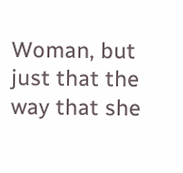Woman, but just that the way that she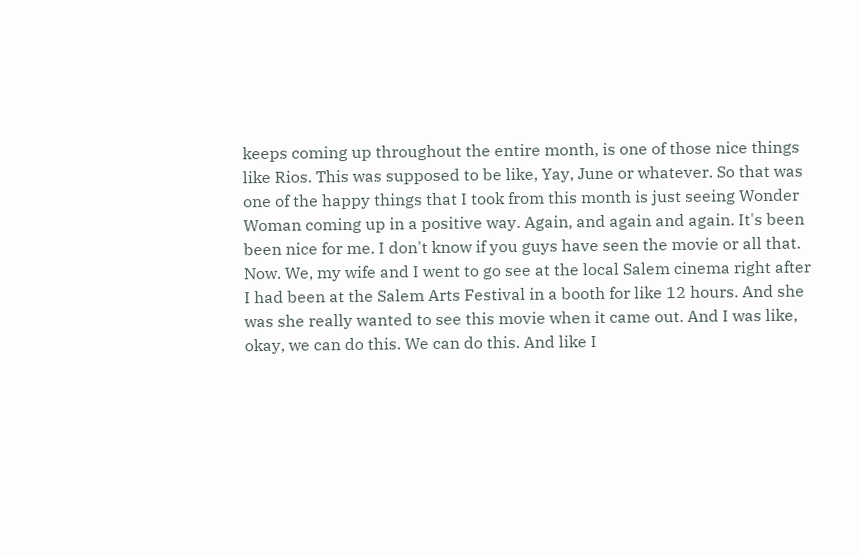keeps coming up throughout the entire month, is one of those nice things like Rios. This was supposed to be like, Yay, June or whatever. So that was one of the happy things that I took from this month is just seeing Wonder Woman coming up in a positive way. Again, and again and again. It's been been nice for me. I don't know if you guys have seen the movie or all that. Now. We, my wife and I went to go see at the local Salem cinema right after I had been at the Salem Arts Festival in a booth for like 12 hours. And she was she really wanted to see this movie when it came out. And I was like, okay, we can do this. We can do this. And like I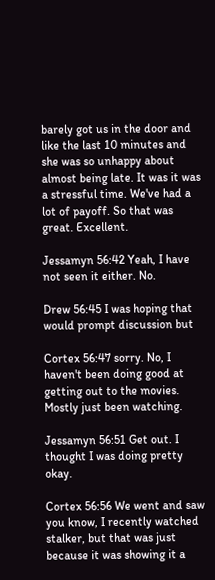barely got us in the door and like the last 10 minutes and she was so unhappy about almost being late. It was it was a stressful time. We've had a lot of payoff. So that was great. Excellent.

Jessamyn 56:42 Yeah, I have not seen it either. No.

Drew 56:45 I was hoping that would prompt discussion but

Cortex 56:47 sorry. No, I haven't been doing good at getting out to the movies. Mostly just been watching.

Jessamyn 56:51 Get out. I thought I was doing pretty okay.

Cortex 56:56 We went and saw you know, I recently watched stalker, but that was just because it was showing it a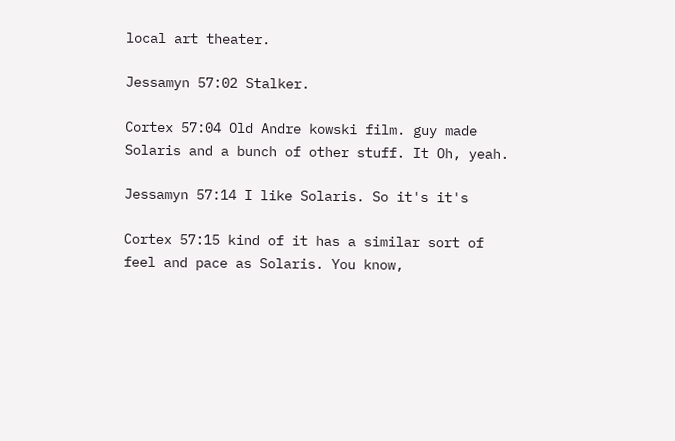local art theater.

Jessamyn 57:02 Stalker.

Cortex 57:04 Old Andre kowski film. guy made Solaris and a bunch of other stuff. It Oh, yeah.

Jessamyn 57:14 I like Solaris. So it's it's

Cortex 57:15 kind of it has a similar sort of feel and pace as Solaris. You know,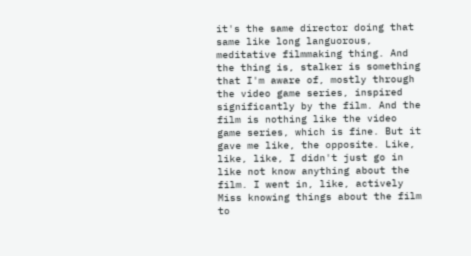it's the same director doing that same like long languorous, meditative filmmaking thing. And the thing is, stalker is something that I'm aware of, mostly through the video game series, inspired significantly by the film. And the film is nothing like the video game series, which is fine. But it gave me like, the opposite. Like, like, like, I didn't just go in like not know anything about the film. I went in, like, actively Miss knowing things about the film to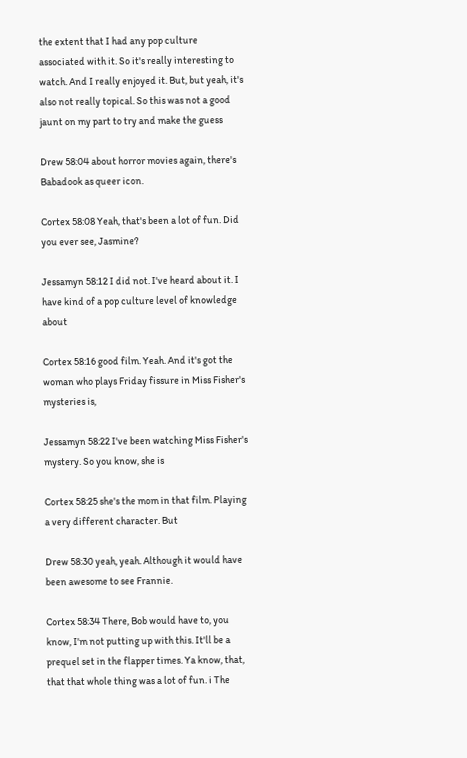the extent that I had any pop culture associated with it. So it's really interesting to watch. And I really enjoyed it. But, but yeah, it's also not really topical. So this was not a good jaunt on my part to try and make the guess

Drew 58:04 about horror movies again, there's Babadook as queer icon.

Cortex 58:08 Yeah, that's been a lot of fun. Did you ever see, Jasmine?

Jessamyn 58:12 I did not. I've heard about it. I have kind of a pop culture level of knowledge about

Cortex 58:16 good film. Yeah. And it's got the woman who plays Friday fissure in Miss Fisher's mysteries is,

Jessamyn 58:22 I've been watching Miss Fisher's mystery. So you know, she is

Cortex 58:25 she's the mom in that film. Playing a very different character. But

Drew 58:30 yeah, yeah. Although it would have been awesome to see Frannie.

Cortex 58:34 There, Bob would have to, you know, I'm not putting up with this. It'll be a prequel set in the flapper times. Ya know, that, that that whole thing was a lot of fun. i The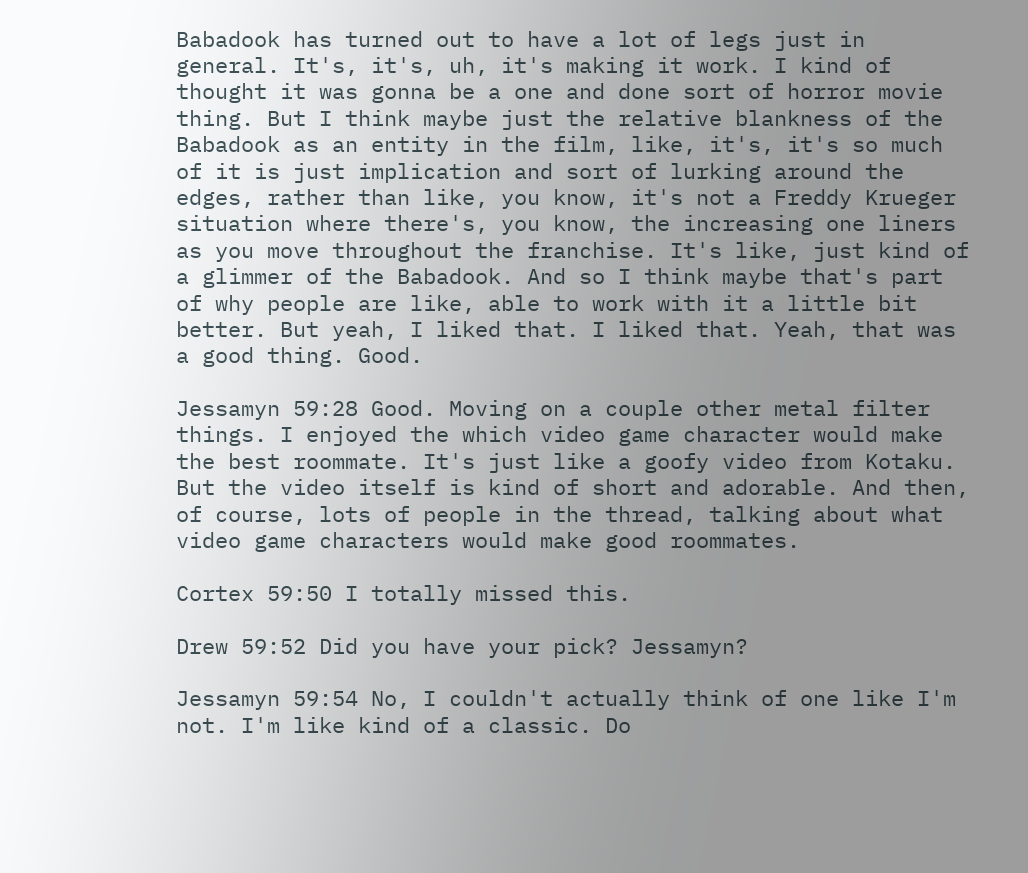Babadook has turned out to have a lot of legs just in general. It's, it's, uh, it's making it work. I kind of thought it was gonna be a one and done sort of horror movie thing. But I think maybe just the relative blankness of the Babadook as an entity in the film, like, it's, it's so much of it is just implication and sort of lurking around the edges, rather than like, you know, it's not a Freddy Krueger situation where there's, you know, the increasing one liners as you move throughout the franchise. It's like, just kind of a glimmer of the Babadook. And so I think maybe that's part of why people are like, able to work with it a little bit better. But yeah, I liked that. I liked that. Yeah, that was a good thing. Good.

Jessamyn 59:28 Good. Moving on a couple other metal filter things. I enjoyed the which video game character would make the best roommate. It's just like a goofy video from Kotaku. But the video itself is kind of short and adorable. And then, of course, lots of people in the thread, talking about what video game characters would make good roommates.

Cortex 59:50 I totally missed this.

Drew 59:52 Did you have your pick? Jessamyn?

Jessamyn 59:54 No, I couldn't actually think of one like I'm not. I'm like kind of a classic. Do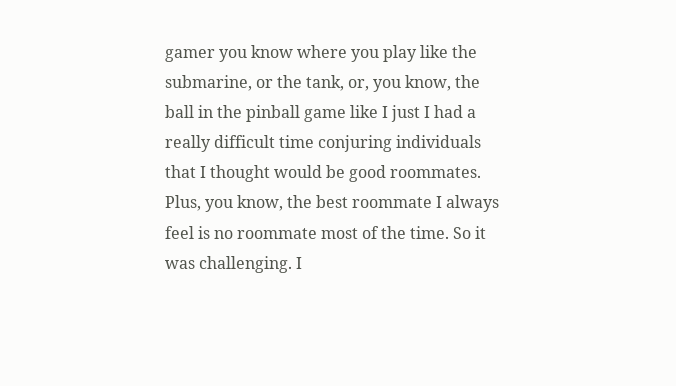gamer you know where you play like the submarine, or the tank, or, you know, the ball in the pinball game like I just I had a really difficult time conjuring individuals that I thought would be good roommates. Plus, you know, the best roommate I always feel is no roommate most of the time. So it was challenging. I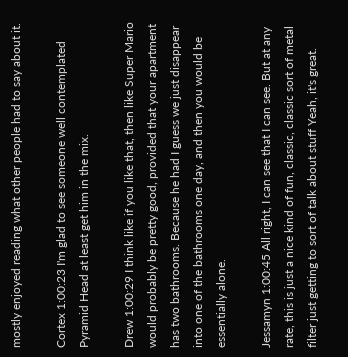mostly enjoyed reading what other people had to say about it.

Cortex 1:00:23 I'm glad to see someone well contemplated Pyramid Head at least get him in the mix.

Drew 1:00:29 I think like if you like that, then like Super Mario would probably be pretty good, provided that your apartment has two bathrooms. Because he had I guess we just disappear into one of the bathrooms one day, and then you would be essentially alone.

Jessamyn 1:00:45 All right, I can see that I can see. But at any rate, this is just a nice kind of fun, classic, classic sort of metal filter just getting to sort of talk about stuff Yeah, it's great.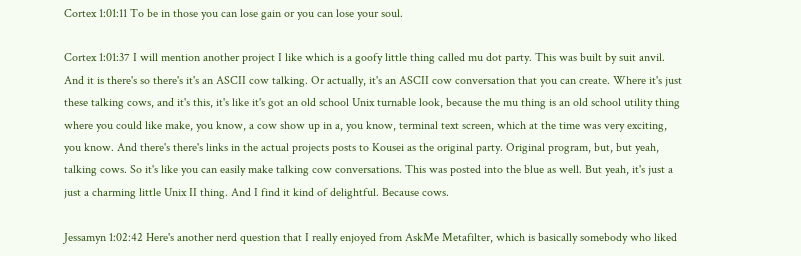Cortex 1:01:11 To be in those you can lose gain or you can lose your soul.

Cortex 1:01:37 I will mention another project I like which is a goofy little thing called mu dot party. This was built by suit anvil. And it is there's so there's it's an ASCII cow talking. Or actually, it's an ASCII cow conversation that you can create. Where it's just these talking cows, and it's this, it's like it's got an old school Unix turnable look, because the mu thing is an old school utility thing where you could like make, you know, a cow show up in a, you know, terminal text screen, which at the time was very exciting, you know. And there's there's links in the actual projects posts to Kousei as the original party. Original program, but, but yeah, talking cows. So it's like you can easily make talking cow conversations. This was posted into the blue as well. But yeah, it's just a just a charming little Unix II thing. And I find it kind of delightful. Because cows.

Jessamyn 1:02:42 Here's another nerd question that I really enjoyed from AskMe Metafilter, which is basically somebody who liked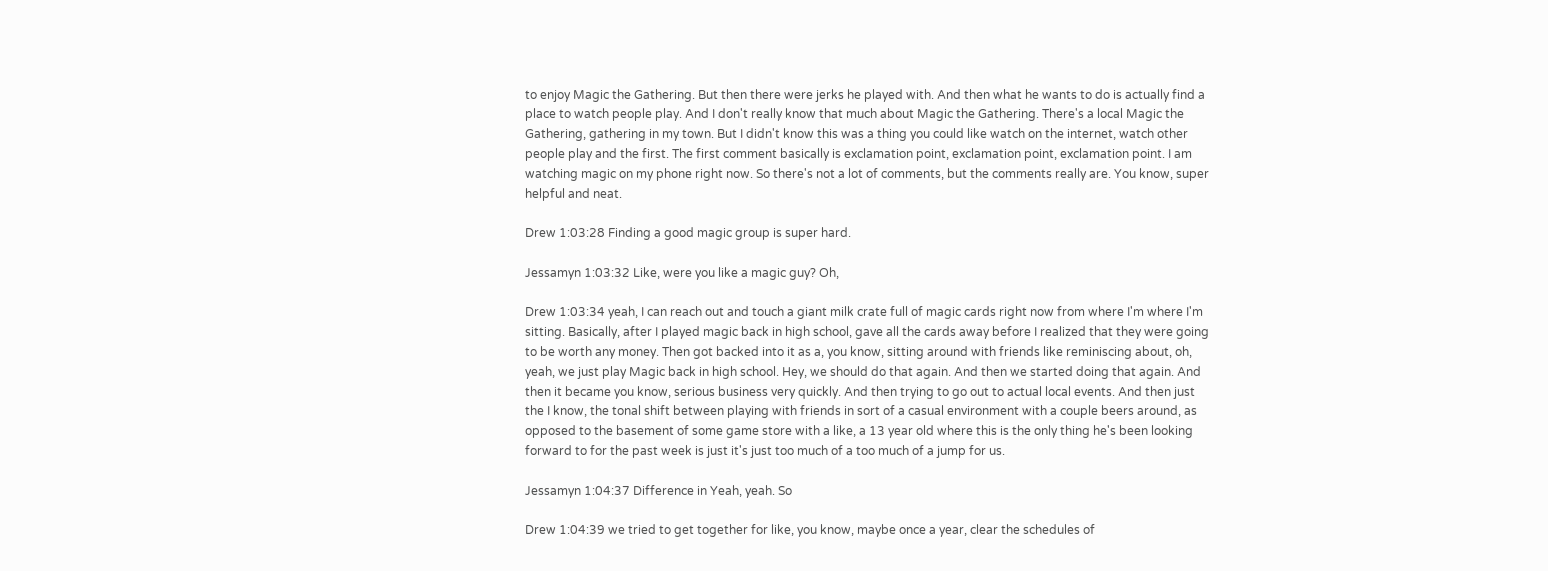to enjoy Magic the Gathering. But then there were jerks he played with. And then what he wants to do is actually find a place to watch people play. And I don't really know that much about Magic the Gathering. There's a local Magic the Gathering, gathering in my town. But I didn't know this was a thing you could like watch on the internet, watch other people play and the first. The first comment basically is exclamation point, exclamation point, exclamation point. I am watching magic on my phone right now. So there's not a lot of comments, but the comments really are. You know, super helpful and neat.

Drew 1:03:28 Finding a good magic group is super hard.

Jessamyn 1:03:32 Like, were you like a magic guy? Oh,

Drew 1:03:34 yeah, I can reach out and touch a giant milk crate full of magic cards right now from where I'm where I'm sitting. Basically, after I played magic back in high school, gave all the cards away before I realized that they were going to be worth any money. Then got backed into it as a, you know, sitting around with friends like reminiscing about, oh, yeah, we just play Magic back in high school. Hey, we should do that again. And then we started doing that again. And then it became you know, serious business very quickly. And then trying to go out to actual local events. And then just the I know, the tonal shift between playing with friends in sort of a casual environment with a couple beers around, as opposed to the basement of some game store with a like, a 13 year old where this is the only thing he's been looking forward to for the past week is just it's just too much of a too much of a jump for us.

Jessamyn 1:04:37 Difference in Yeah, yeah. So

Drew 1:04:39 we tried to get together for like, you know, maybe once a year, clear the schedules of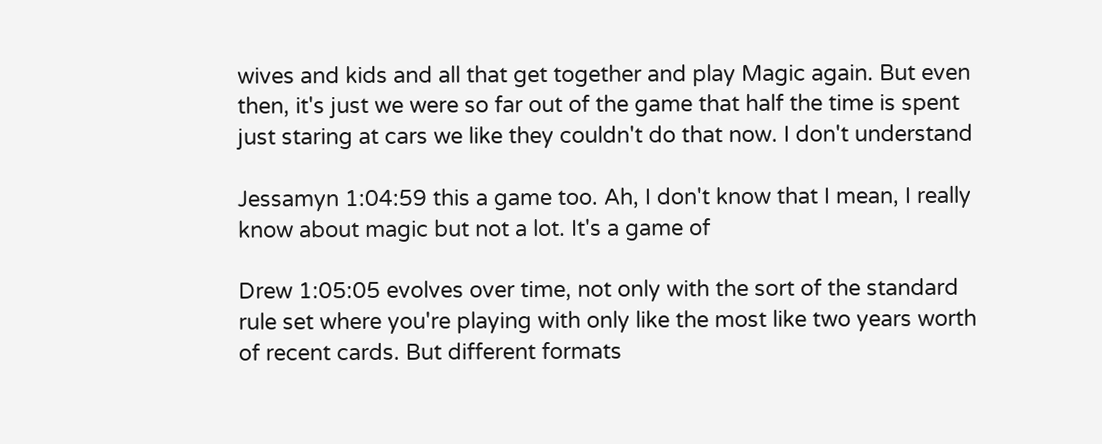wives and kids and all that get together and play Magic again. But even then, it's just we were so far out of the game that half the time is spent just staring at cars we like they couldn't do that now. I don't understand

Jessamyn 1:04:59 this a game too. Ah, I don't know that I mean, I really know about magic but not a lot. It's a game of

Drew 1:05:05 evolves over time, not only with the sort of the standard rule set where you're playing with only like the most like two years worth of recent cards. But different formats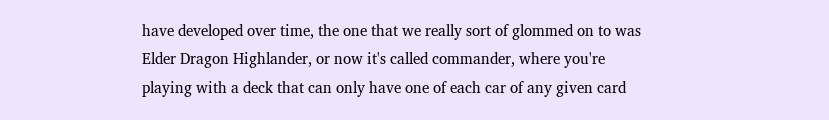have developed over time, the one that we really sort of glommed on to was Elder Dragon Highlander, or now it's called commander, where you're playing with a deck that can only have one of each car of any given card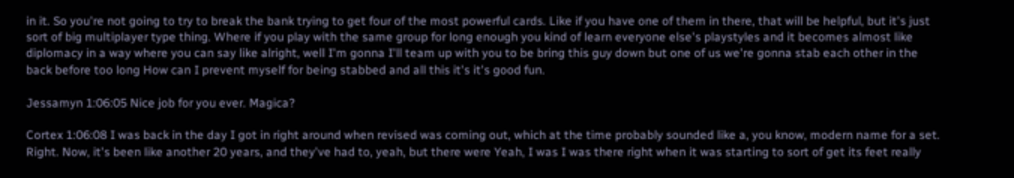in it. So you're not going to try to break the bank trying to get four of the most powerful cards. Like if you have one of them in there, that will be helpful, but it's just sort of big multiplayer type thing. Where if you play with the same group for long enough you kind of learn everyone else's playstyles and it becomes almost like diplomacy in a way where you can say like alright, well I'm gonna I'll team up with you to be bring this guy down but one of us we're gonna stab each other in the back before too long How can I prevent myself for being stabbed and all this it's it's good fun.

Jessamyn 1:06:05 Nice job for you ever. Magica?

Cortex 1:06:08 I was back in the day I got in right around when revised was coming out, which at the time probably sounded like a, you know, modern name for a set. Right. Now, it's been like another 20 years, and they've had to, yeah, but there were Yeah, I was I was there right when it was starting to sort of get its feet really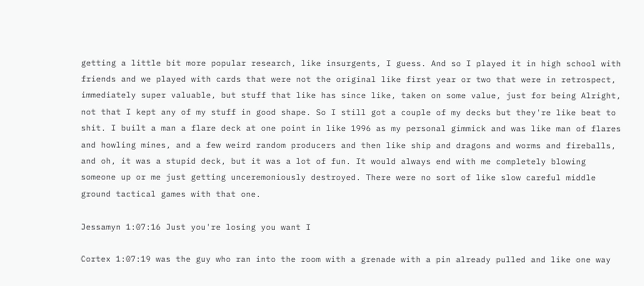getting a little bit more popular research, like insurgents, I guess. And so I played it in high school with friends and we played with cards that were not the original like first year or two that were in retrospect, immediately super valuable, but stuff that like has since like, taken on some value, just for being Alright, not that I kept any of my stuff in good shape. So I still got a couple of my decks but they're like beat to shit. I built a man a flare deck at one point in like 1996 as my personal gimmick and was like man of flares and howling mines, and a few weird random producers and then like ship and dragons and worms and fireballs, and oh, it was a stupid deck, but it was a lot of fun. It would always end with me completely blowing someone up or me just getting unceremoniously destroyed. There were no sort of like slow careful middle ground tactical games with that one.

Jessamyn 1:07:16 Just you're losing you want I

Cortex 1:07:19 was the guy who ran into the room with a grenade with a pin already pulled and like one way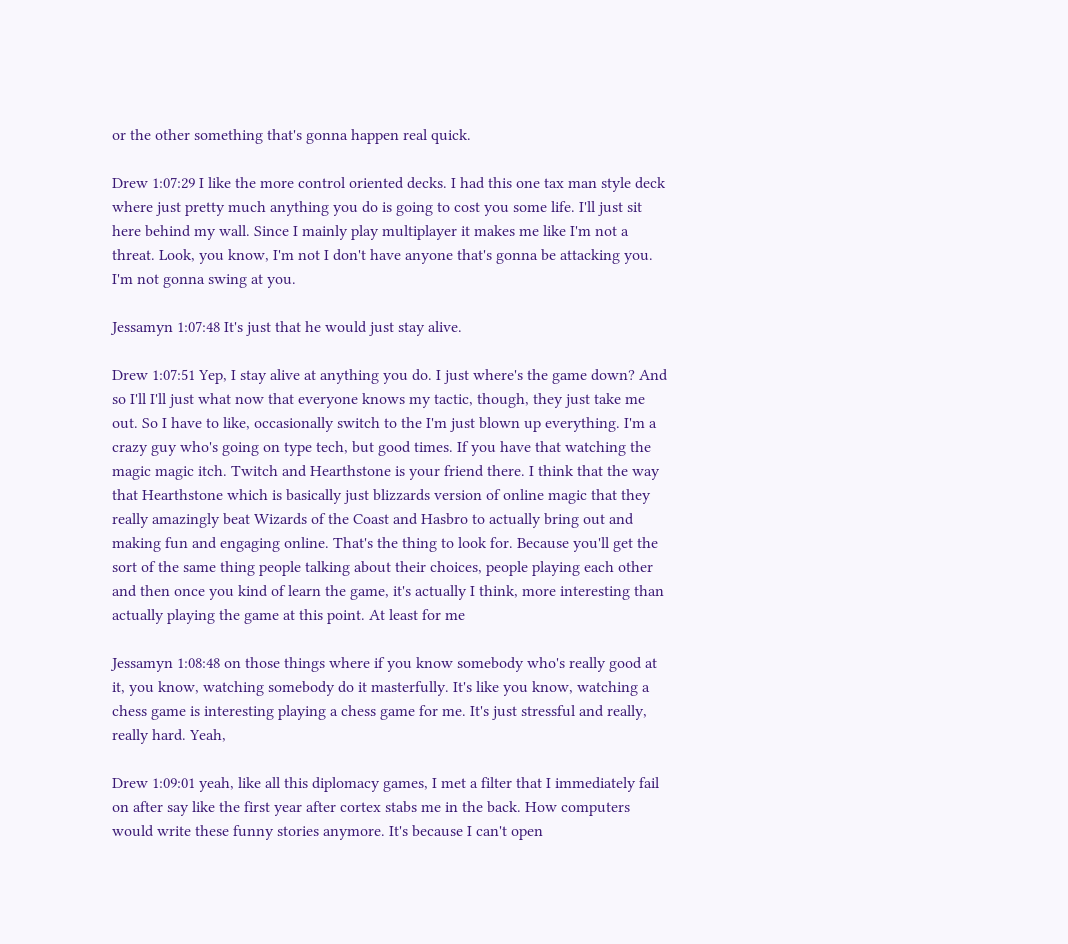or the other something that's gonna happen real quick.

Drew 1:07:29 I like the more control oriented decks. I had this one tax man style deck where just pretty much anything you do is going to cost you some life. I'll just sit here behind my wall. Since I mainly play multiplayer it makes me like I'm not a threat. Look, you know, I'm not I don't have anyone that's gonna be attacking you. I'm not gonna swing at you.

Jessamyn 1:07:48 It's just that he would just stay alive.

Drew 1:07:51 Yep, I stay alive at anything you do. I just where's the game down? And so I'll I'll just what now that everyone knows my tactic, though, they just take me out. So I have to like, occasionally switch to the I'm just blown up everything. I'm a crazy guy who's going on type tech, but good times. If you have that watching the magic magic itch. Twitch and Hearthstone is your friend there. I think that the way that Hearthstone which is basically just blizzards version of online magic that they really amazingly beat Wizards of the Coast and Hasbro to actually bring out and making fun and engaging online. That's the thing to look for. Because you'll get the sort of the same thing people talking about their choices, people playing each other and then once you kind of learn the game, it's actually I think, more interesting than actually playing the game at this point. At least for me

Jessamyn 1:08:48 on those things where if you know somebody who's really good at it, you know, watching somebody do it masterfully. It's like you know, watching a chess game is interesting playing a chess game for me. It's just stressful and really, really hard. Yeah,

Drew 1:09:01 yeah, like all this diplomacy games, I met a filter that I immediately fail on after say like the first year after cortex stabs me in the back. How computers would write these funny stories anymore. It's because I can't open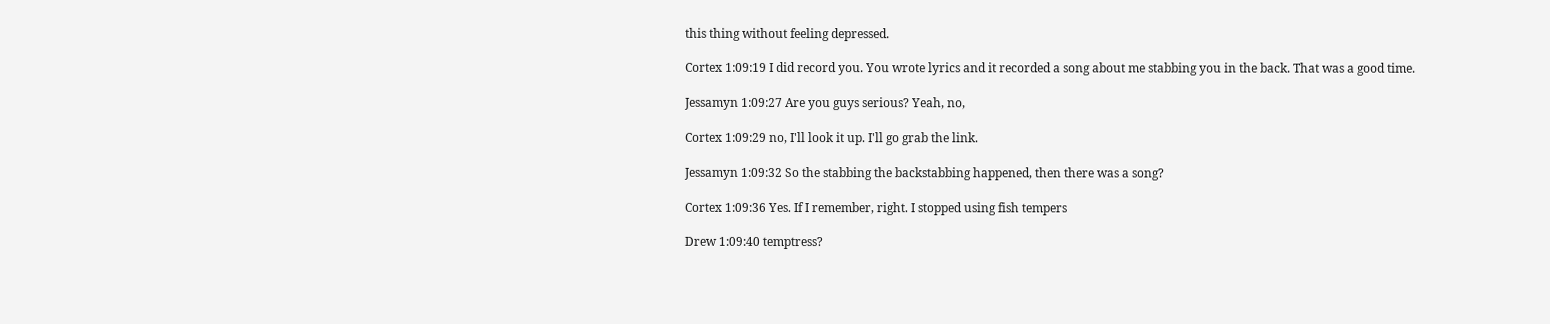this thing without feeling depressed.

Cortex 1:09:19 I did record you. You wrote lyrics and it recorded a song about me stabbing you in the back. That was a good time.

Jessamyn 1:09:27 Are you guys serious? Yeah, no,

Cortex 1:09:29 no, I'll look it up. I'll go grab the link.

Jessamyn 1:09:32 So the stabbing the backstabbing happened, then there was a song?

Cortex 1:09:36 Yes. If I remember, right. I stopped using fish tempers

Drew 1:09:40 temptress?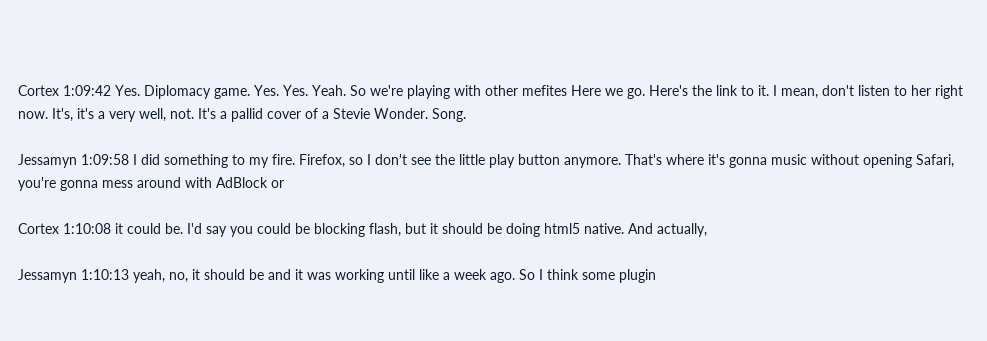Cortex 1:09:42 Yes. Diplomacy game. Yes. Yes. Yeah. So we're playing with other mefites Here we go. Here's the link to it. I mean, don't listen to her right now. It's, it's a very well, not. It's a pallid cover of a Stevie Wonder. Song.

Jessamyn 1:09:58 I did something to my fire. Firefox, so I don't see the little play button anymore. That's where it's gonna music without opening Safari, you're gonna mess around with AdBlock or

Cortex 1:10:08 it could be. I'd say you could be blocking flash, but it should be doing html5 native. And actually,

Jessamyn 1:10:13 yeah, no, it should be and it was working until like a week ago. So I think some plugin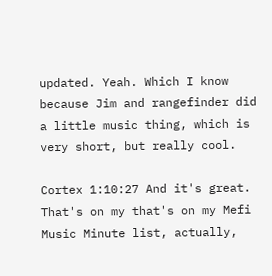updated. Yeah. Which I know because Jim and rangefinder did a little music thing, which is very short, but really cool.

Cortex 1:10:27 And it's great. That's on my that's on my Mefi Music Minute list, actually,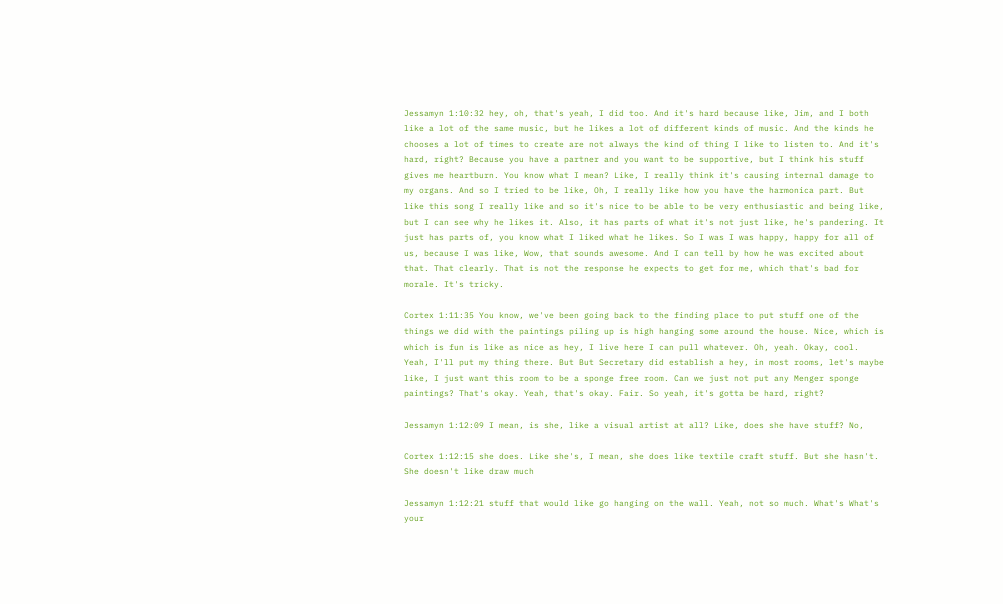Jessamyn 1:10:32 hey, oh, that's yeah, I did too. And it's hard because like, Jim, and I both like a lot of the same music, but he likes a lot of different kinds of music. And the kinds he chooses a lot of times to create are not always the kind of thing I like to listen to. And it's hard, right? Because you have a partner and you want to be supportive, but I think his stuff gives me heartburn. You know what I mean? Like, I really think it's causing internal damage to my organs. And so I tried to be like, Oh, I really like how you have the harmonica part. But like this song I really like and so it's nice to be able to be very enthusiastic and being like, but I can see why he likes it. Also, it has parts of what it's not just like, he's pandering. It just has parts of, you know what I liked what he likes. So I was I was happy, happy for all of us, because I was like, Wow, that sounds awesome. And I can tell by how he was excited about that. That clearly. That is not the response he expects to get for me, which that's bad for morale. It's tricky.

Cortex 1:11:35 You know, we've been going back to the finding place to put stuff one of the things we did with the paintings piling up is high hanging some around the house. Nice, which is which is fun is like as nice as hey, I live here I can pull whatever. Oh, yeah. Okay, cool. Yeah, I'll put my thing there. But But Secretary did establish a hey, in most rooms, let's maybe like, I just want this room to be a sponge free room. Can we just not put any Menger sponge paintings? That's okay. Yeah, that's okay. Fair. So yeah, it's gotta be hard, right?

Jessamyn 1:12:09 I mean, is she, like a visual artist at all? Like, does she have stuff? No,

Cortex 1:12:15 she does. Like she's, I mean, she does like textile craft stuff. But she hasn't. She doesn't like draw much

Jessamyn 1:12:21 stuff that would like go hanging on the wall. Yeah, not so much. What's What's your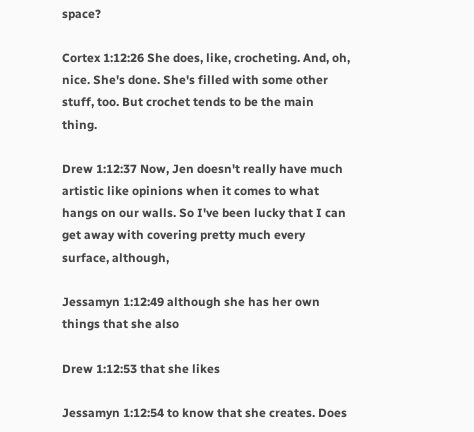space?

Cortex 1:12:26 She does, like, crocheting. And, oh, nice. She's done. She's filled with some other stuff, too. But crochet tends to be the main thing.

Drew 1:12:37 Now, Jen doesn't really have much artistic like opinions when it comes to what hangs on our walls. So I've been lucky that I can get away with covering pretty much every surface, although,

Jessamyn 1:12:49 although she has her own things that she also

Drew 1:12:53 that she likes

Jessamyn 1:12:54 to know that she creates. Does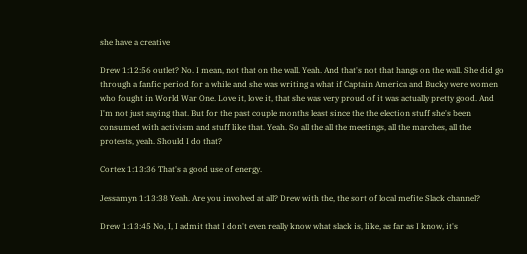she have a creative

Drew 1:12:56 outlet? No. I mean, not that on the wall. Yeah. And that's not that hangs on the wall. She did go through a fanfic period for a while and she was writing a what if Captain America and Bucky were women who fought in World War One. Love it, love it, that she was very proud of it was actually pretty good. And I'm not just saying that. But for the past couple months least since the the election stuff she's been consumed with activism and stuff like that. Yeah. So all the all the meetings, all the marches, all the protests, yeah. Should I do that?

Cortex 1:13:36 That's a good use of energy.

Jessamyn 1:13:38 Yeah. Are you involved at all? Drew with the, the sort of local mefite Slack channel?

Drew 1:13:45 No, I, I admit that I don't even really know what slack is, like, as far as I know, it's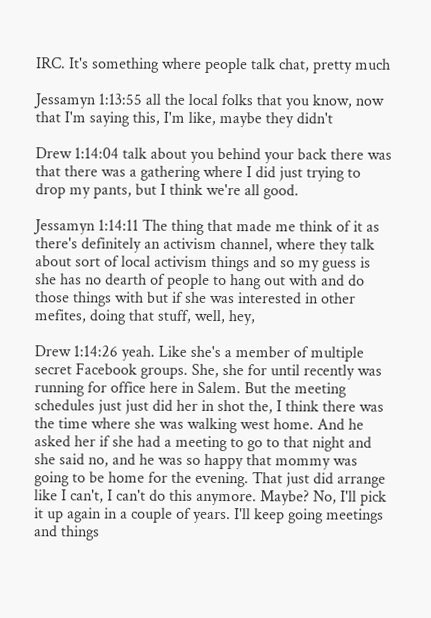IRC. It's something where people talk chat, pretty much

Jessamyn 1:13:55 all the local folks that you know, now that I'm saying this, I'm like, maybe they didn't

Drew 1:14:04 talk about you behind your back there was that there was a gathering where I did just trying to drop my pants, but I think we're all good.

Jessamyn 1:14:11 The thing that made me think of it as there's definitely an activism channel, where they talk about sort of local activism things and so my guess is she has no dearth of people to hang out with and do those things with but if she was interested in other mefites, doing that stuff, well, hey,

Drew 1:14:26 yeah. Like she's a member of multiple secret Facebook groups. She, she for until recently was running for office here in Salem. But the meeting schedules just just did her in shot the, I think there was the time where she was walking west home. And he asked her if she had a meeting to go to that night and she said no, and he was so happy that mommy was going to be home for the evening. That just did arrange like I can't, I can't do this anymore. Maybe? No, I'll pick it up again in a couple of years. I'll keep going meetings and things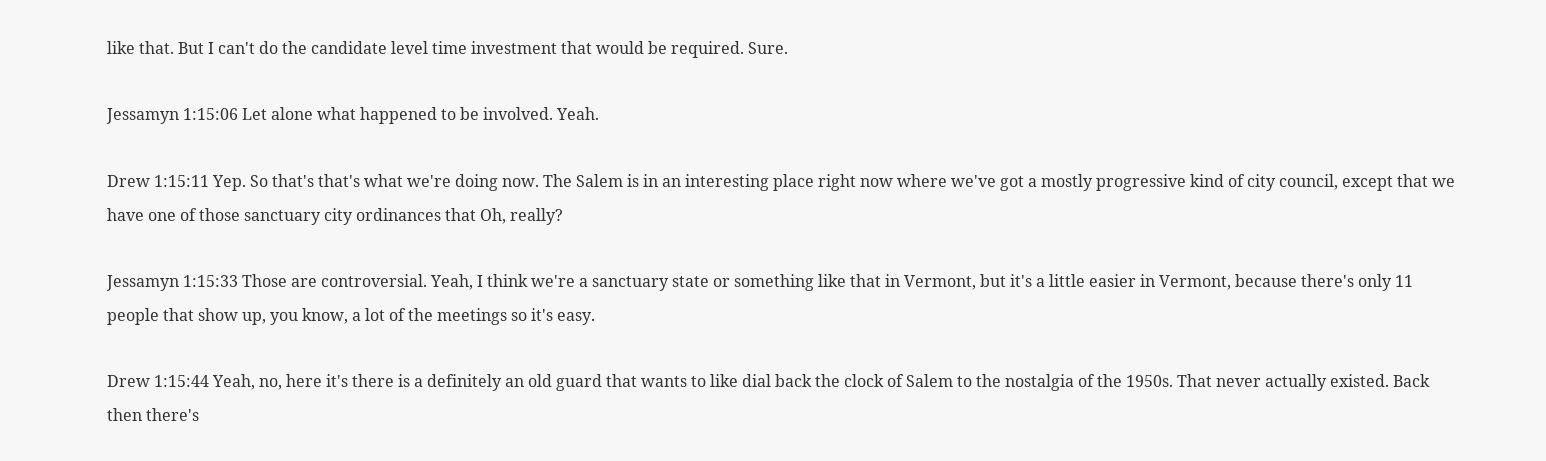like that. But I can't do the candidate level time investment that would be required. Sure.

Jessamyn 1:15:06 Let alone what happened to be involved. Yeah.

Drew 1:15:11 Yep. So that's that's what we're doing now. The Salem is in an interesting place right now where we've got a mostly progressive kind of city council, except that we have one of those sanctuary city ordinances that Oh, really?

Jessamyn 1:15:33 Those are controversial. Yeah, I think we're a sanctuary state or something like that in Vermont, but it's a little easier in Vermont, because there's only 11 people that show up, you know, a lot of the meetings so it's easy.

Drew 1:15:44 Yeah, no, here it's there is a definitely an old guard that wants to like dial back the clock of Salem to the nostalgia of the 1950s. That never actually existed. Back then there's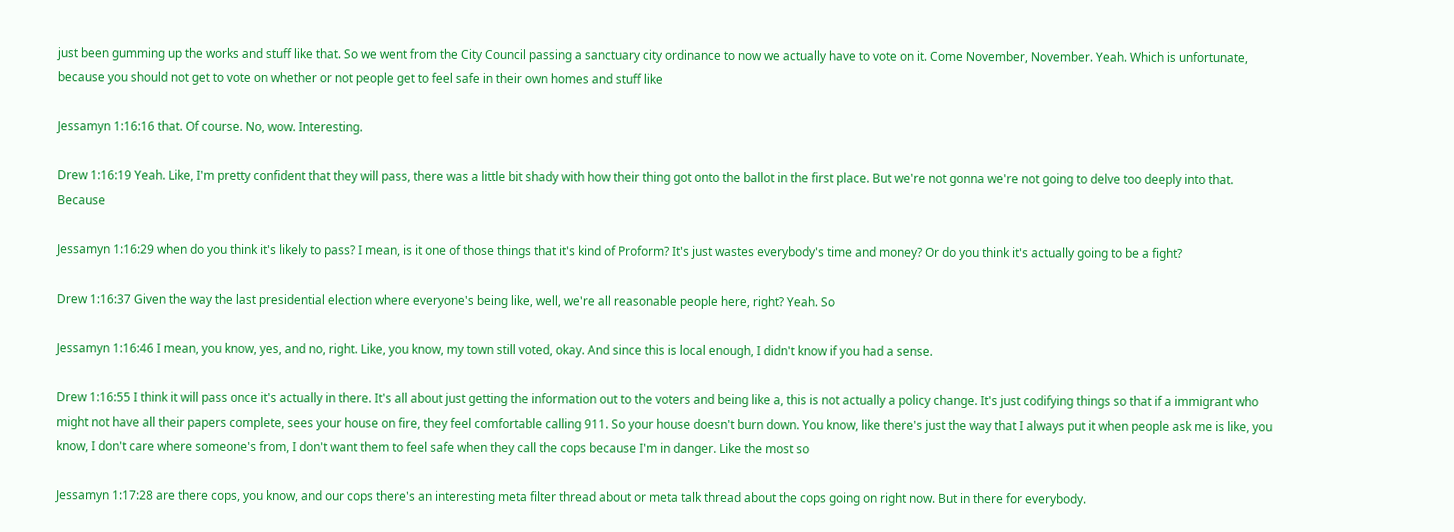just been gumming up the works and stuff like that. So we went from the City Council passing a sanctuary city ordinance to now we actually have to vote on it. Come November, November. Yeah. Which is unfortunate, because you should not get to vote on whether or not people get to feel safe in their own homes and stuff like

Jessamyn 1:16:16 that. Of course. No, wow. Interesting.

Drew 1:16:19 Yeah. Like, I'm pretty confident that they will pass, there was a little bit shady with how their thing got onto the ballot in the first place. But we're not gonna we're not going to delve too deeply into that. Because

Jessamyn 1:16:29 when do you think it's likely to pass? I mean, is it one of those things that it's kind of Proform? It's just wastes everybody's time and money? Or do you think it's actually going to be a fight?

Drew 1:16:37 Given the way the last presidential election where everyone's being like, well, we're all reasonable people here, right? Yeah. So

Jessamyn 1:16:46 I mean, you know, yes, and no, right. Like, you know, my town still voted, okay. And since this is local enough, I didn't know if you had a sense.

Drew 1:16:55 I think it will pass once it's actually in there. It's all about just getting the information out to the voters and being like a, this is not actually a policy change. It's just codifying things so that if a immigrant who might not have all their papers complete, sees your house on fire, they feel comfortable calling 911. So your house doesn't burn down. You know, like there's just the way that I always put it when people ask me is like, you know, I don't care where someone's from, I don't want them to feel safe when they call the cops because I'm in danger. Like the most so

Jessamyn 1:17:28 are there cops, you know, and our cops there's an interesting meta filter thread about or meta talk thread about the cops going on right now. But in there for everybody.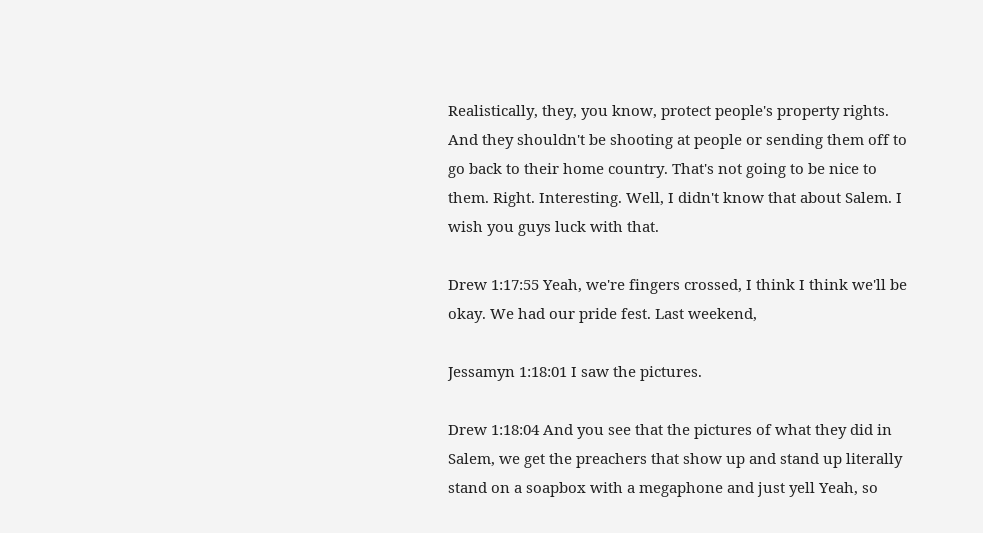Realistically, they, you know, protect people's property rights. And they shouldn't be shooting at people or sending them off to go back to their home country. That's not going to be nice to them. Right. Interesting. Well, I didn't know that about Salem. I wish you guys luck with that.

Drew 1:17:55 Yeah, we're fingers crossed, I think I think we'll be okay. We had our pride fest. Last weekend,

Jessamyn 1:18:01 I saw the pictures.

Drew 1:18:04 And you see that the pictures of what they did in Salem, we get the preachers that show up and stand up literally stand on a soapbox with a megaphone and just yell Yeah, so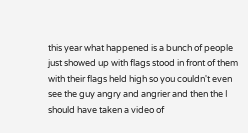this year what happened is a bunch of people just showed up with flags stood in front of them with their flags held high so you couldn't even see the guy angry and angrier and then the I should have taken a video of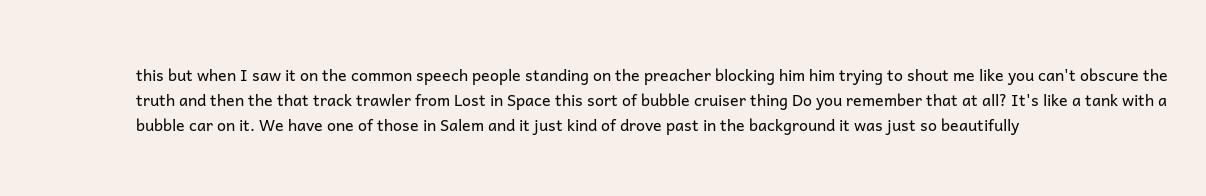this but when I saw it on the common speech people standing on the preacher blocking him him trying to shout me like you can't obscure the truth and then the that track trawler from Lost in Space this sort of bubble cruiser thing Do you remember that at all? It's like a tank with a bubble car on it. We have one of those in Salem and it just kind of drove past in the background it was just so beautifully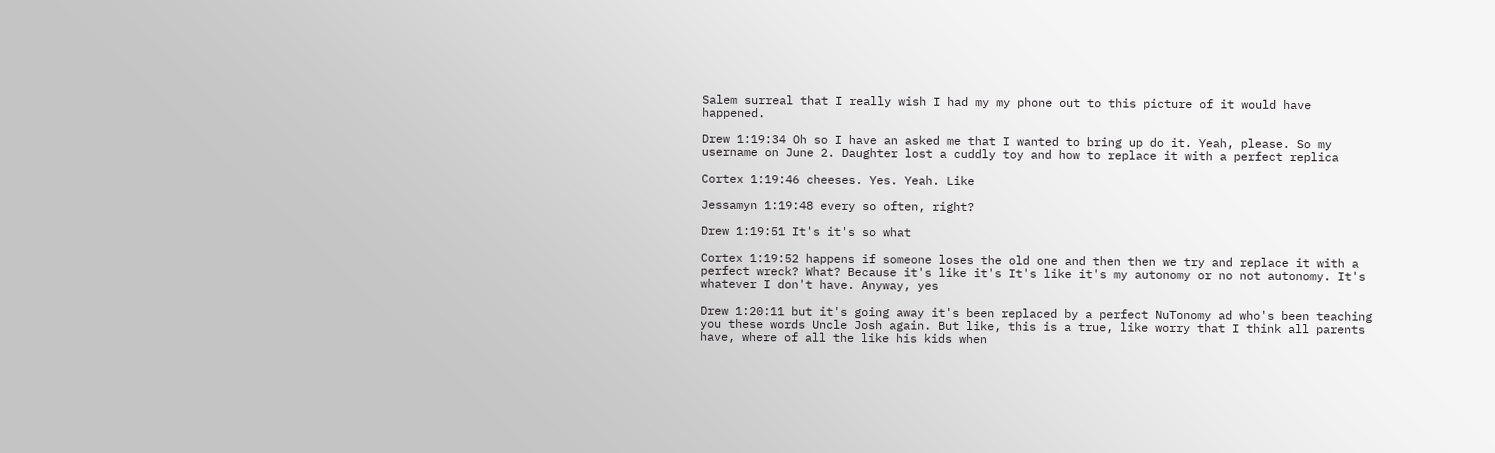Salem surreal that I really wish I had my my phone out to this picture of it would have happened.

Drew 1:19:34 Oh so I have an asked me that I wanted to bring up do it. Yeah, please. So my username on June 2. Daughter lost a cuddly toy and how to replace it with a perfect replica

Cortex 1:19:46 cheeses. Yes. Yeah. Like

Jessamyn 1:19:48 every so often, right?

Drew 1:19:51 It's it's so what

Cortex 1:19:52 happens if someone loses the old one and then then we try and replace it with a perfect wreck? What? Because it's like it's It's like it's my autonomy or no not autonomy. It's whatever I don't have. Anyway, yes

Drew 1:20:11 but it's going away it's been replaced by a perfect NuTonomy ad who's been teaching you these words Uncle Josh again. But like, this is a true, like worry that I think all parents have, where of all the like his kids when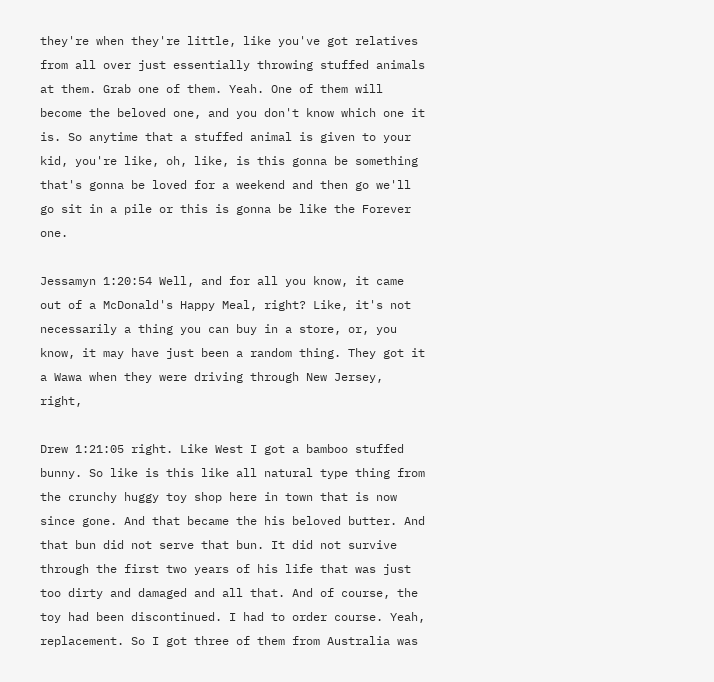they're when they're little, like you've got relatives from all over just essentially throwing stuffed animals at them. Grab one of them. Yeah. One of them will become the beloved one, and you don't know which one it is. So anytime that a stuffed animal is given to your kid, you're like, oh, like, is this gonna be something that's gonna be loved for a weekend and then go we'll go sit in a pile or this is gonna be like the Forever one.

Jessamyn 1:20:54 Well, and for all you know, it came out of a McDonald's Happy Meal, right? Like, it's not necessarily a thing you can buy in a store, or, you know, it may have just been a random thing. They got it a Wawa when they were driving through New Jersey, right,

Drew 1:21:05 right. Like West I got a bamboo stuffed bunny. So like is this like all natural type thing from the crunchy huggy toy shop here in town that is now since gone. And that became the his beloved butter. And that bun did not serve that bun. It did not survive through the first two years of his life that was just too dirty and damaged and all that. And of course, the toy had been discontinued. I had to order course. Yeah, replacement. So I got three of them from Australia was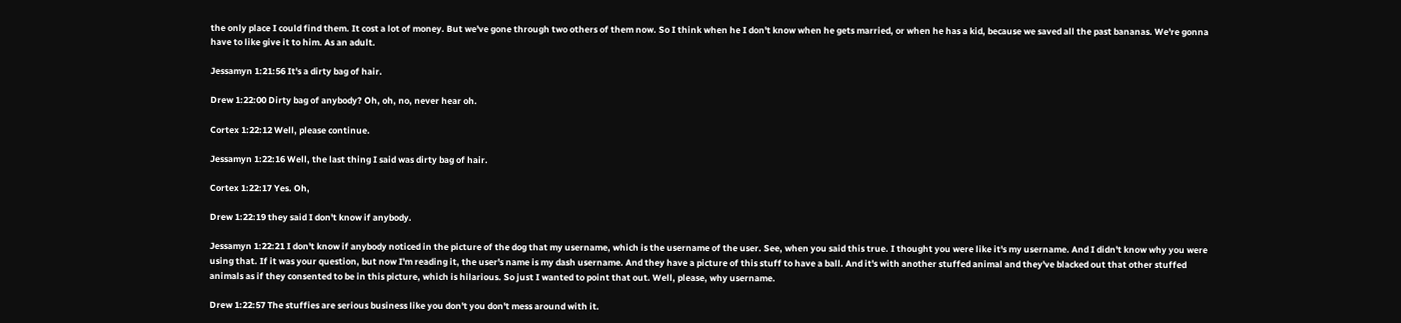the only place I could find them. It cost a lot of money. But we've gone through two others of them now. So I think when he I don't know when he gets married, or when he has a kid, because we saved all the past bananas. We're gonna have to like give it to him. As an adult.

Jessamyn 1:21:56 It's a dirty bag of hair.

Drew 1:22:00 Dirty bag of anybody? Oh, oh, no, never hear oh.

Cortex 1:22:12 Well, please continue.

Jessamyn 1:22:16 Well, the last thing I said was dirty bag of hair.

Cortex 1:22:17 Yes. Oh,

Drew 1:22:19 they said I don't know if anybody.

Jessamyn 1:22:21 I don't know if anybody noticed in the picture of the dog that my username, which is the username of the user. See, when you said this true. I thought you were like it's my username. And I didn't know why you were using that. If it was your question, but now I'm reading it, the user's name is my dash username. And they have a picture of this stuff to have a ball. And it's with another stuffed animal and they've blacked out that other stuffed animals as if they consented to be in this picture, which is hilarious. So just I wanted to point that out. Well, please, why username.

Drew 1:22:57 The stuffies are serious business like you don't you don't mess around with it.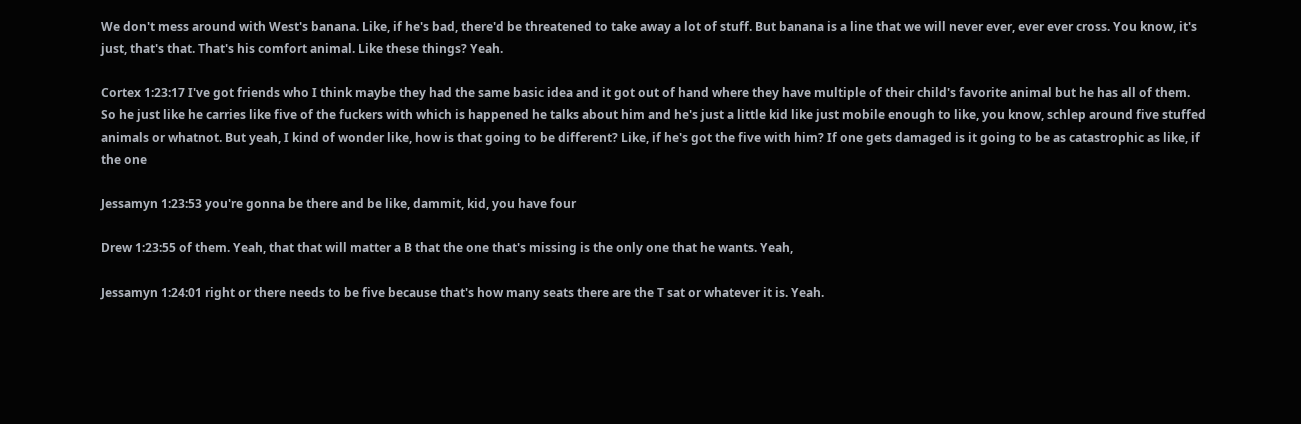We don't mess around with West's banana. Like, if he's bad, there'd be threatened to take away a lot of stuff. But banana is a line that we will never ever, ever ever cross. You know, it's just, that's that. That's his comfort animal. Like these things? Yeah.

Cortex 1:23:17 I've got friends who I think maybe they had the same basic idea and it got out of hand where they have multiple of their child's favorite animal but he has all of them. So he just like he carries like five of the fuckers with which is happened he talks about him and he's just a little kid like just mobile enough to like, you know, schlep around five stuffed animals or whatnot. But yeah, I kind of wonder like, how is that going to be different? Like, if he's got the five with him? If one gets damaged is it going to be as catastrophic as like, if the one

Jessamyn 1:23:53 you're gonna be there and be like, dammit, kid, you have four

Drew 1:23:55 of them. Yeah, that that will matter a B that the one that's missing is the only one that he wants. Yeah,

Jessamyn 1:24:01 right or there needs to be five because that's how many seats there are the T sat or whatever it is. Yeah.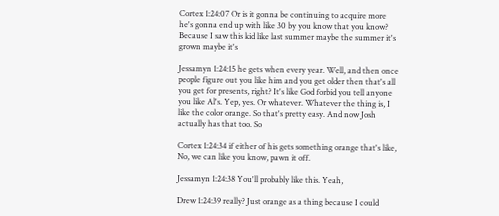Cortex 1:24:07 Or is it gonna be continuing to acquire more he's gonna end up with like 30 by you know that you know? Because I saw this kid like last summer maybe the summer it's grown maybe it's

Jessamyn 1:24:15 he gets when every year. Well, and then once people figure out you like him and you get older then that's all you get for presents, right? It's like God forbid you tell anyone you like Al's. Yep, yes. Or whatever. Whatever the thing is, I like the color orange. So that's pretty easy. And now Josh actually has that too. So

Cortex 1:24:34 if either of his gets something orange that's like, No, we can like you know, pawn it off.

Jessamyn 1:24:38 You'll probably like this. Yeah,

Drew 1:24:39 really? Just orange as a thing because I could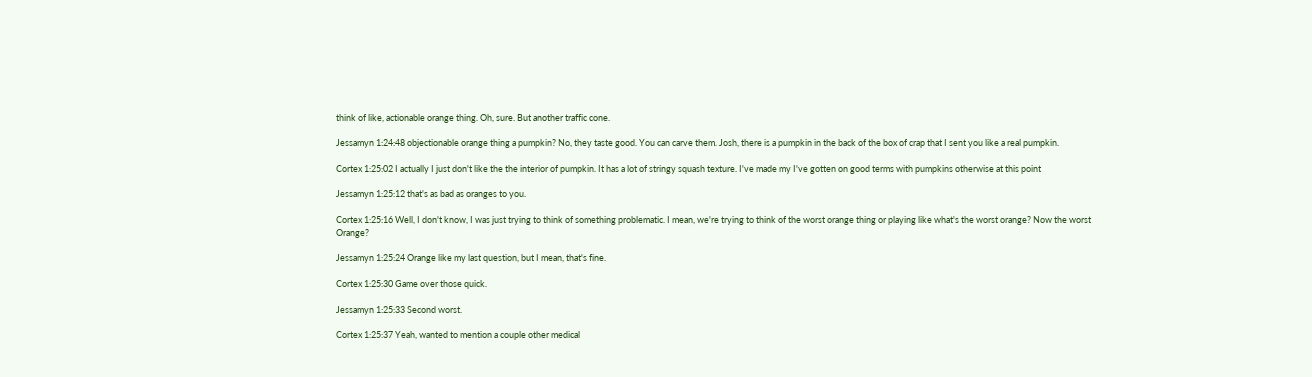think of like, actionable orange thing. Oh, sure. But another traffic cone.

Jessamyn 1:24:48 objectionable orange thing a pumpkin? No, they taste good. You can carve them. Josh, there is a pumpkin in the back of the box of crap that I sent you like a real pumpkin.

Cortex 1:25:02 I actually I just don't like the the interior of pumpkin. It has a lot of stringy squash texture. I've made my I've gotten on good terms with pumpkins otherwise at this point

Jessamyn 1:25:12 that's as bad as oranges to you.

Cortex 1:25:16 Well, I don't know, I was just trying to think of something problematic. I mean, we're trying to think of the worst orange thing or playing like what's the worst orange? Now the worst Orange?

Jessamyn 1:25:24 Orange like my last question, but I mean, that's fine.

Cortex 1:25:30 Game over those quick.

Jessamyn 1:25:33 Second worst.

Cortex 1:25:37 Yeah, wanted to mention a couple other medical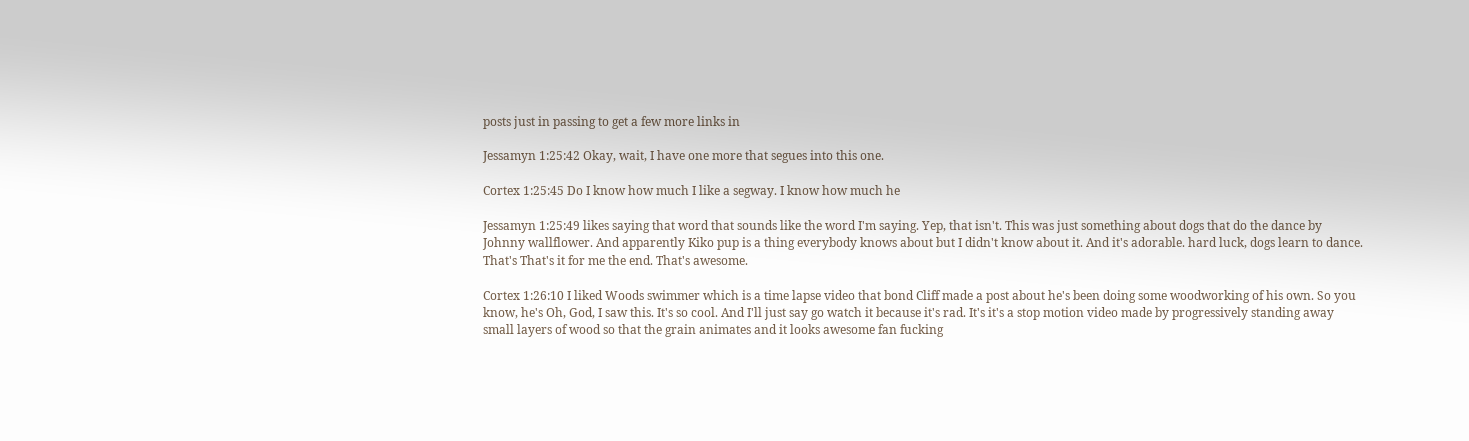posts just in passing to get a few more links in

Jessamyn 1:25:42 Okay, wait, I have one more that segues into this one.

Cortex 1:25:45 Do I know how much I like a segway. I know how much he

Jessamyn 1:25:49 likes saying that word that sounds like the word I'm saying. Yep, that isn't. This was just something about dogs that do the dance by Johnny wallflower. And apparently Kiko pup is a thing everybody knows about but I didn't know about it. And it's adorable. hard luck, dogs learn to dance. That's That's it for me the end. That's awesome.

Cortex 1:26:10 I liked Woods swimmer which is a time lapse video that bond Cliff made a post about he's been doing some woodworking of his own. So you know, he's Oh, God, I saw this. It's so cool. And I'll just say go watch it because it's rad. It's it's a stop motion video made by progressively standing away small layers of wood so that the grain animates and it looks awesome fan fucking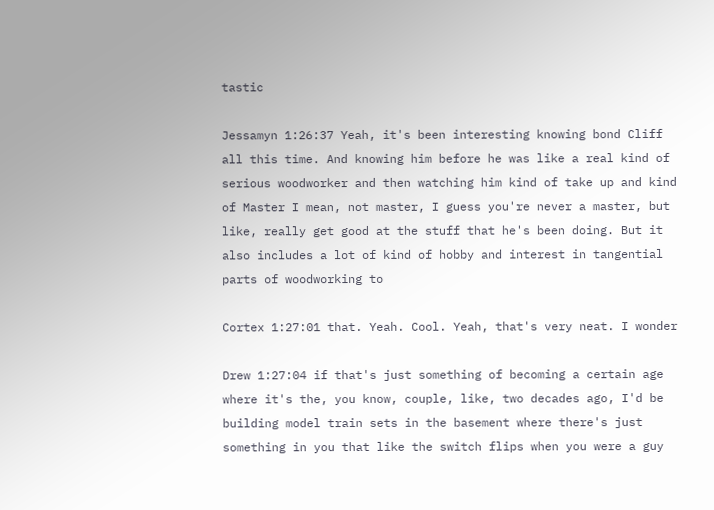tastic

Jessamyn 1:26:37 Yeah, it's been interesting knowing bond Cliff all this time. And knowing him before he was like a real kind of serious woodworker and then watching him kind of take up and kind of Master I mean, not master, I guess you're never a master, but like, really get good at the stuff that he's been doing. But it also includes a lot of kind of hobby and interest in tangential parts of woodworking to

Cortex 1:27:01 that. Yeah. Cool. Yeah, that's very neat. I wonder

Drew 1:27:04 if that's just something of becoming a certain age where it's the, you know, couple, like, two decades ago, I'd be building model train sets in the basement where there's just something in you that like the switch flips when you were a guy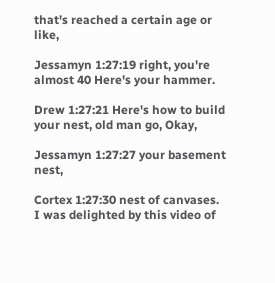that's reached a certain age or like,

Jessamyn 1:27:19 right, you're almost 40 Here's your hammer.

Drew 1:27:21 Here's how to build your nest, old man go, Okay,

Jessamyn 1:27:27 your basement nest,

Cortex 1:27:30 nest of canvases. I was delighted by this video of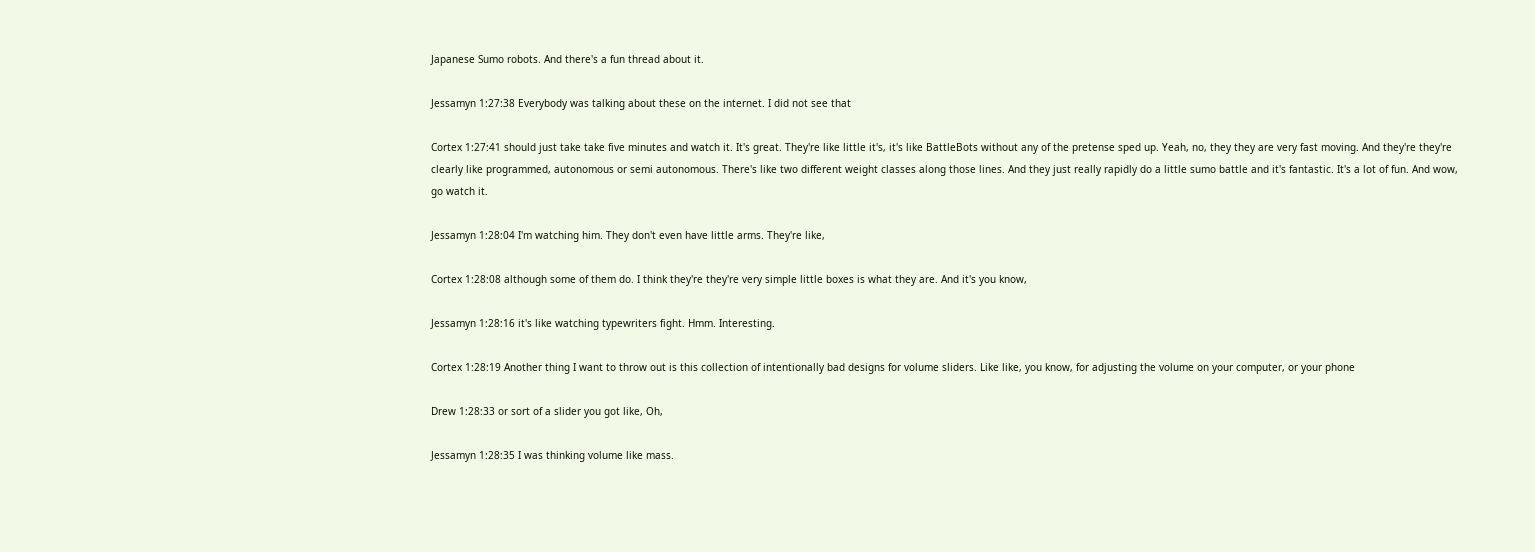Japanese Sumo robots. And there's a fun thread about it.

Jessamyn 1:27:38 Everybody was talking about these on the internet. I did not see that

Cortex 1:27:41 should just take take five minutes and watch it. It's great. They're like little it's, it's like BattleBots without any of the pretense sped up. Yeah, no, they they are very fast moving. And they're they're clearly like programmed, autonomous or semi autonomous. There's like two different weight classes along those lines. And they just really rapidly do a little sumo battle and it's fantastic. It's a lot of fun. And wow, go watch it.

Jessamyn 1:28:04 I'm watching him. They don't even have little arms. They're like,

Cortex 1:28:08 although some of them do. I think they're they're very simple little boxes is what they are. And it's you know,

Jessamyn 1:28:16 it's like watching typewriters fight. Hmm. Interesting.

Cortex 1:28:19 Another thing I want to throw out is this collection of intentionally bad designs for volume sliders. Like like, you know, for adjusting the volume on your computer, or your phone

Drew 1:28:33 or sort of a slider you got like, Oh,

Jessamyn 1:28:35 I was thinking volume like mass.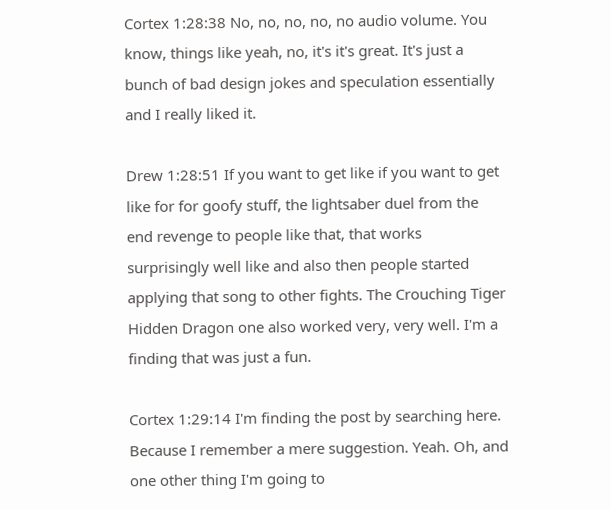Cortex 1:28:38 No, no, no, no, no audio volume. You know, things like yeah, no, it's it's great. It's just a bunch of bad design jokes and speculation essentially and I really liked it.

Drew 1:28:51 If you want to get like if you want to get like for for goofy stuff, the lightsaber duel from the end revenge to people like that, that works surprisingly well like and also then people started applying that song to other fights. The Crouching Tiger Hidden Dragon one also worked very, very well. I'm a finding that was just a fun.

Cortex 1:29:14 I'm finding the post by searching here. Because I remember a mere suggestion. Yeah. Oh, and one other thing I'm going to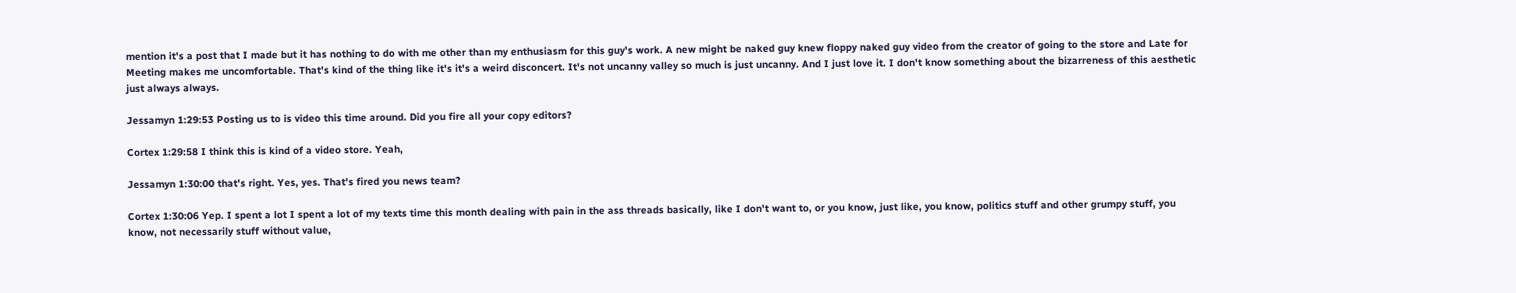mention it's a post that I made but it has nothing to do with me other than my enthusiasm for this guy's work. A new might be naked guy knew floppy naked guy video from the creator of going to the store and Late for Meeting makes me uncomfortable. That's kind of the thing like it's it's a weird disconcert. It's not uncanny valley so much is just uncanny. And I just love it. I don't know something about the bizarreness of this aesthetic just always always.

Jessamyn 1:29:53 Posting us to is video this time around. Did you fire all your copy editors?

Cortex 1:29:58 I think this is kind of a video store. Yeah,

Jessamyn 1:30:00 that's right. Yes, yes. That's fired you news team?

Cortex 1:30:06 Yep. I spent a lot I spent a lot of my texts time this month dealing with pain in the ass threads basically, like I don't want to, or you know, just like, you know, politics stuff and other grumpy stuff, you know, not necessarily stuff without value,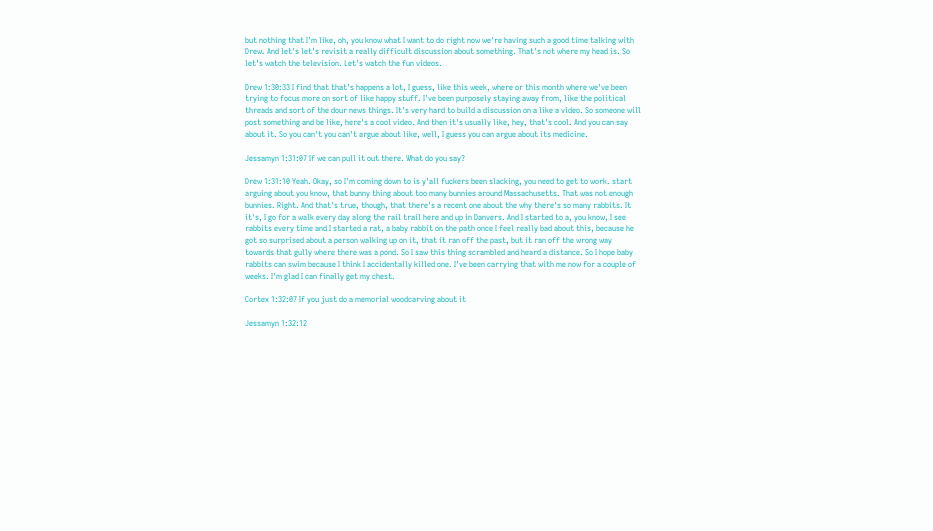but nothing that I'm like, oh, you know what I want to do right now we're having such a good time talking with Drew. And let's let's revisit a really difficult discussion about something. That's not where my head is. So let's watch the television. Let's watch the fun videos.

Drew 1:30:33 I find that that's happens a lot, I guess, like this week, where or this month where we've been trying to focus more on sort of like happy stuff. I've been purposely staying away from, like the political threads and sort of the dour news things. It's very hard to build a discussion on a like a video. So someone will post something and be like, here's a cool video. And then it's usually like, hey, that's cool. And you can say about it. So you can't you can't argue about like, well, I guess you can argue about its medicine.

Jessamyn 1:31:07 If we can pull it out there. What do you say?

Drew 1:31:10 Yeah. Okay, so I'm coming down to is y'all fuckers been slacking, you need to get to work. start arguing about you know, that bunny thing about too many bunnies around Massachusetts. That was not enough bunnies. Right. And that's true, though, that there's a recent one about the why there's so many rabbits. It it's, I go for a walk every day along the rail trail here and up in Danvers. And I started to a, you know, I see rabbits every time and I started a rat, a baby rabbit on the path once I feel really bad about this, because he got so surprised about a person walking up on it, that it ran off the past, but it ran off the wrong way towards that gully where there was a pond. So I saw this thing scrambled and heard a distance. So I hope baby rabbits can swim because I think I accidentally killed one. I've been carrying that with me now for a couple of weeks. I'm glad I can finally get my chest.

Cortex 1:32:07 If you just do a memorial woodcarving about it

Jessamyn 1:32:12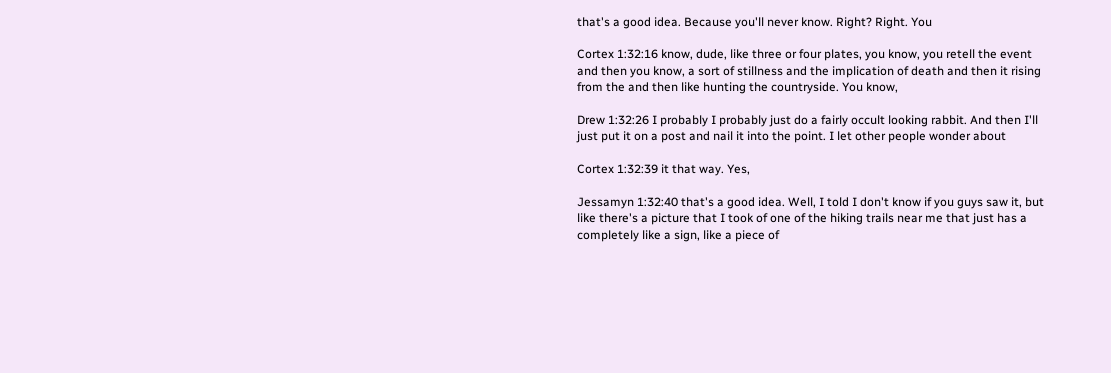that's a good idea. Because you'll never know. Right? Right. You

Cortex 1:32:16 know, dude, like three or four plates, you know, you retell the event and then you know, a sort of stillness and the implication of death and then it rising from the and then like hunting the countryside. You know,

Drew 1:32:26 I probably I probably just do a fairly occult looking rabbit. And then I'll just put it on a post and nail it into the point. I let other people wonder about

Cortex 1:32:39 it that way. Yes,

Jessamyn 1:32:40 that's a good idea. Well, I told I don't know if you guys saw it, but like there's a picture that I took of one of the hiking trails near me that just has a completely like a sign, like a piece of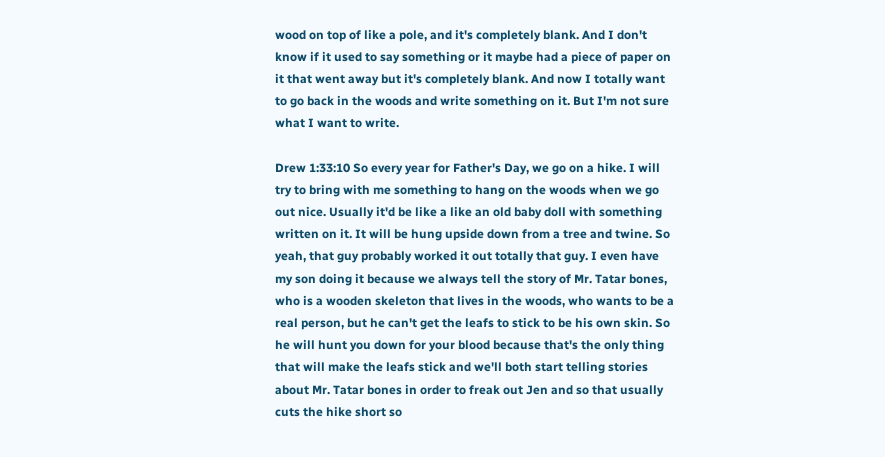wood on top of like a pole, and it's completely blank. And I don't know if it used to say something or it maybe had a piece of paper on it that went away but it's completely blank. And now I totally want to go back in the woods and write something on it. But I'm not sure what I want to write.

Drew 1:33:10 So every year for Father's Day, we go on a hike. I will try to bring with me something to hang on the woods when we go out nice. Usually it'd be like a like an old baby doll with something written on it. It will be hung upside down from a tree and twine. So yeah, that guy probably worked it out totally that guy. I even have my son doing it because we always tell the story of Mr. Tatar bones, who is a wooden skeleton that lives in the woods, who wants to be a real person, but he can't get the leafs to stick to be his own skin. So he will hunt you down for your blood because that's the only thing that will make the leafs stick and we'll both start telling stories about Mr. Tatar bones in order to freak out Jen and so that usually cuts the hike short so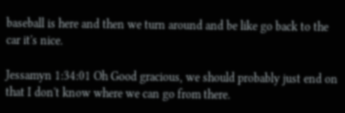baseball is here and then we turn around and be like go back to the car it's nice.

Jessamyn 1:34:01 Oh Good gracious, we should probably just end on that I don't know where we can go from there.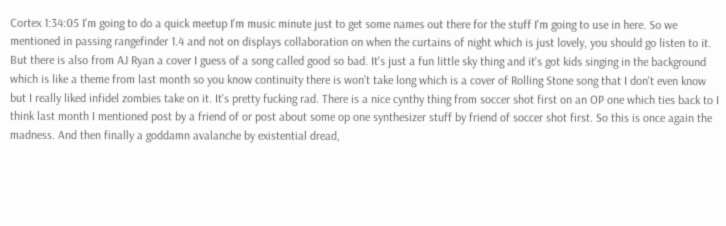Cortex 1:34:05 I'm going to do a quick meetup I'm music minute just to get some names out there for the stuff I'm going to use in here. So we mentioned in passing rangefinder 1.4 and not on displays collaboration on when the curtains of night which is just lovely, you should go listen to it. But there is also from AJ Ryan a cover I guess of a song called good so bad. It's just a fun little sky thing and it's got kids singing in the background which is like a theme from last month so you know continuity there is won't take long which is a cover of Rolling Stone song that I don't even know but I really liked infidel zombies take on it. It's pretty fucking rad. There is a nice cynthy thing from soccer shot first on an OP one which ties back to I think last month I mentioned post by a friend of or post about some op one synthesizer stuff by friend of soccer shot first. So this is once again the madness. And then finally a goddamn avalanche by existential dread,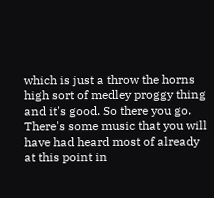which is just a throw the horns high sort of medley proggy thing and it's good. So there you go. There's some music that you will have had heard most of already at this point in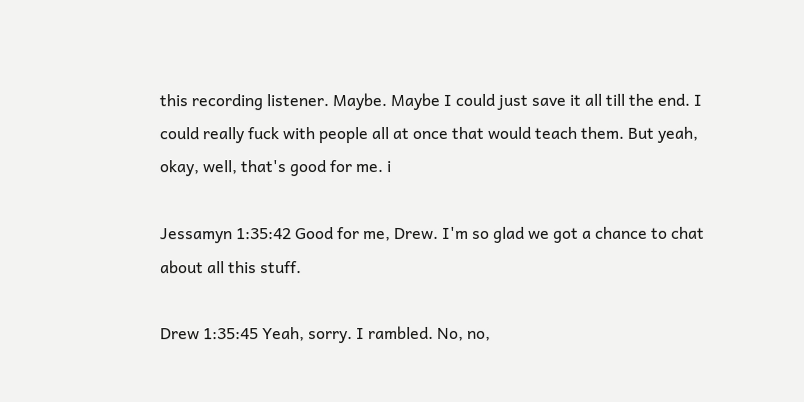this recording listener. Maybe. Maybe I could just save it all till the end. I could really fuck with people all at once that would teach them. But yeah, okay, well, that's good for me. i

Jessamyn 1:35:42 Good for me, Drew. I'm so glad we got a chance to chat about all this stuff.

Drew 1:35:45 Yeah, sorry. I rambled. No, no,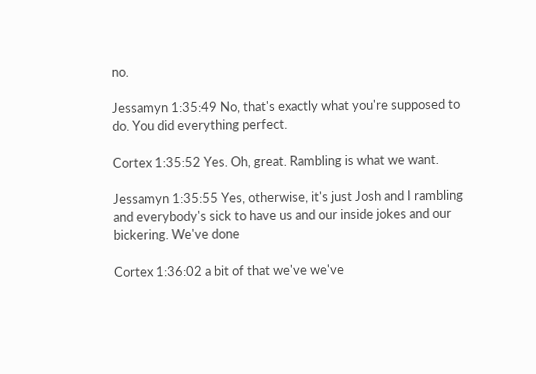no.

Jessamyn 1:35:49 No, that's exactly what you're supposed to do. You did everything perfect.

Cortex 1:35:52 Yes. Oh, great. Rambling is what we want.

Jessamyn 1:35:55 Yes, otherwise, it's just Josh and I rambling and everybody's sick to have us and our inside jokes and our bickering. We've done

Cortex 1:36:02 a bit of that we've we've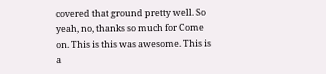covered that ground pretty well. So yeah, no, thanks so much for Come on. This is this was awesome. This is a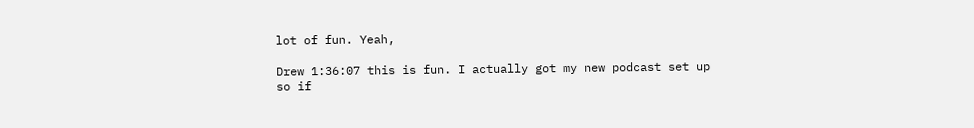lot of fun. Yeah,

Drew 1:36:07 this is fun. I actually got my new podcast set up so if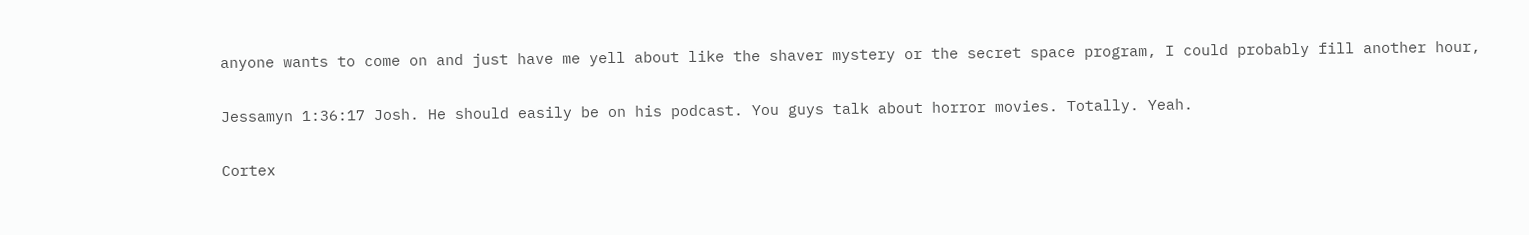anyone wants to come on and just have me yell about like the shaver mystery or the secret space program, I could probably fill another hour,

Jessamyn 1:36:17 Josh. He should easily be on his podcast. You guys talk about horror movies. Totally. Yeah.

Cortex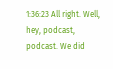1:36:23 All right. Well, hey, podcast, podcast. We did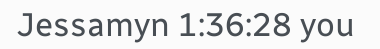Jessamyn 1:36:28 you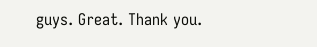guys. Great. Thank you.